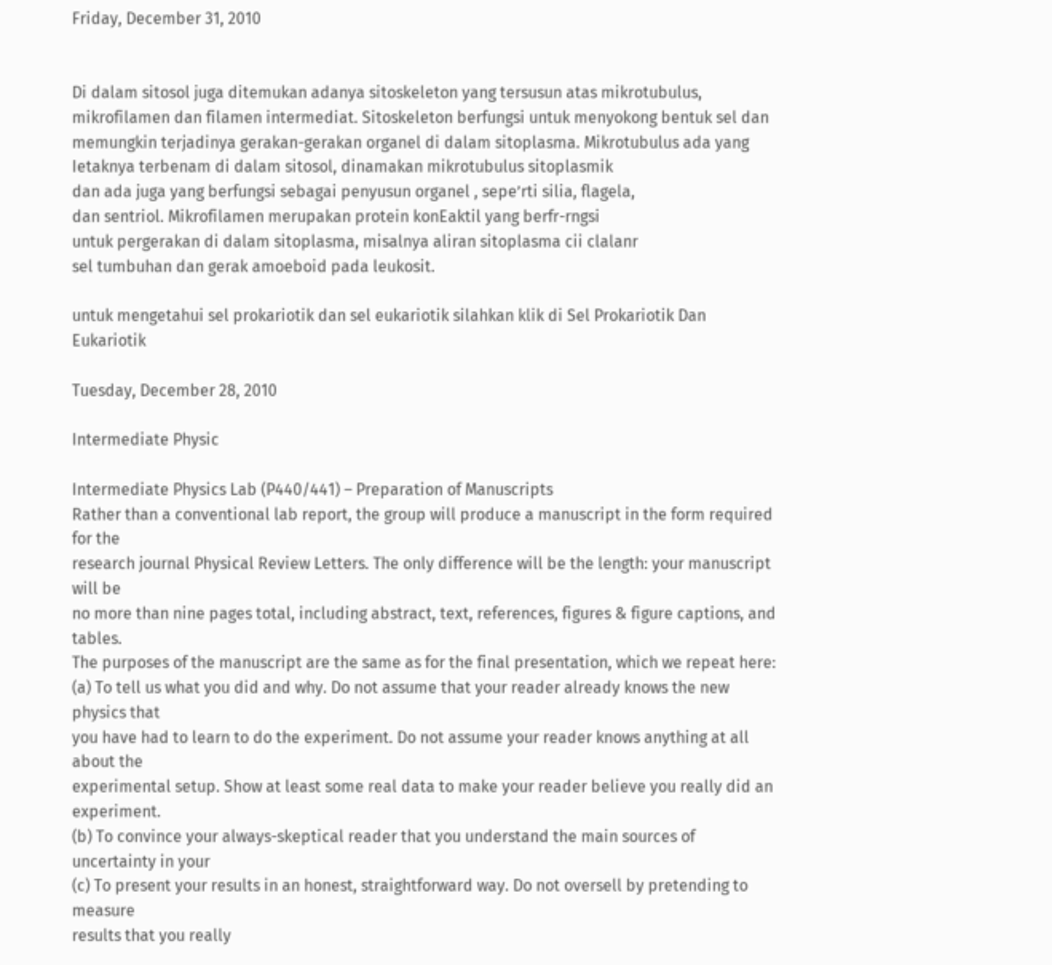Friday, December 31, 2010


Di dalam sitosol juga ditemukan adanya sitoskeleton yang tersusun atas mikrotubulus, mikrofilamen dan filamen intermediat. Sitoskeleton berfungsi untuk menyokong bentuk sel dan memungkin terjadinya gerakan-gerakan organel di dalam sitoplasma. Mikrotubulus ada yang Ietaknya terbenam di dalam sitosol, dinamakan mikrotubulus sitoplasmik
dan ada juga yang berfungsi sebagai penyusun organel , sepe’rti silia, flagela,
dan sentriol. Mikrofilamen merupakan protein konEaktil yang berfr-rngsi
untuk pergerakan di dalam sitoplasma, misalnya aliran sitoplasma cii clalanr
sel tumbuhan dan gerak amoeboid pada leukosit.

untuk mengetahui sel prokariotik dan sel eukariotik silahkan klik di Sel Prokariotik Dan Eukariotik

Tuesday, December 28, 2010

Intermediate Physic

Intermediate Physics Lab (P440/441) – Preparation of Manuscripts
Rather than a conventional lab report, the group will produce a manuscript in the form required for the
research journal Physical Review Letters. The only difference will be the length: your manuscript will be
no more than nine pages total, including abstract, text, references, figures & figure captions, and tables.
The purposes of the manuscript are the same as for the final presentation, which we repeat here:
(a) To tell us what you did and why. Do not assume that your reader already knows the new physics that
you have had to learn to do the experiment. Do not assume your reader knows anything at all about the
experimental setup. Show at least some real data to make your reader believe you really did an experiment.
(b) To convince your always-skeptical reader that you understand the main sources of uncertainty in your
(c) To present your results in an honest, straightforward way. Do not oversell by pretending to measure
results that you really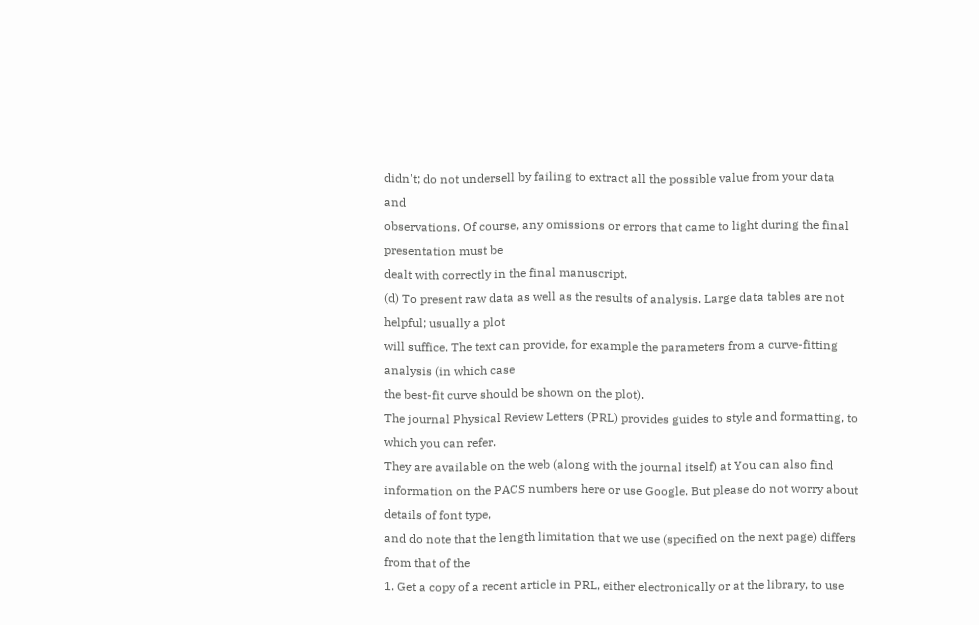didn't; do not undersell by failing to extract all the possible value from your data and
observations. Of course, any omissions or errors that came to light during the final presentation must be
dealt with correctly in the final manuscript.
(d) To present raw data as well as the results of analysis. Large data tables are not helpful; usually a plot
will suffice. The text can provide, for example the parameters from a curve-fitting analysis (in which case
the best-fit curve should be shown on the plot).
The journal Physical Review Letters (PRL) provides guides to style and formatting, to which you can refer.
They are available on the web (along with the journal itself) at You can also find
information on the PACS numbers here or use Google. But please do not worry about details of font type,
and do note that the length limitation that we use (specified on the next page) differs from that of the
1. Get a copy of a recent article in PRL, either electronically or at the library, to use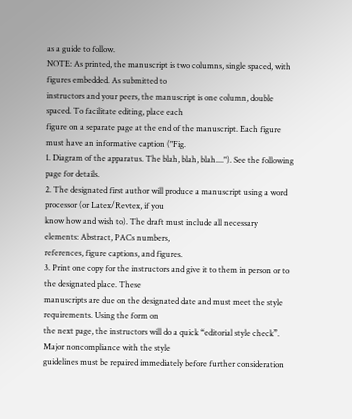as a guide to follow.
NOTE: As printed, the manuscript is two columns, single spaced, with figures embedded. As submitted to
instructors and your peers, the manuscript is one column, double spaced. To facilitate editing, place each
figure on a separate page at the end of the manuscript. Each figure must have an informative caption ("Fig.
1. Diagram of the apparatus. The blah, blah, blah...."). See the following page for details.
2. The designated first author will produce a manuscript using a word processor (or Latex/Revtex, if you
know how and wish to). The draft must include all necessary elements: Abstract, PACs numbers,
references, figure captions, and figures.
3. Print one copy for the instructors and give it to them in person or to the designated place. These
manuscripts are due on the designated date and must meet the style requirements. Using the form on
the next page, the instructors will do a quick “editorial style check”. Major noncompliance with the style
guidelines must be repaired immediately before further consideration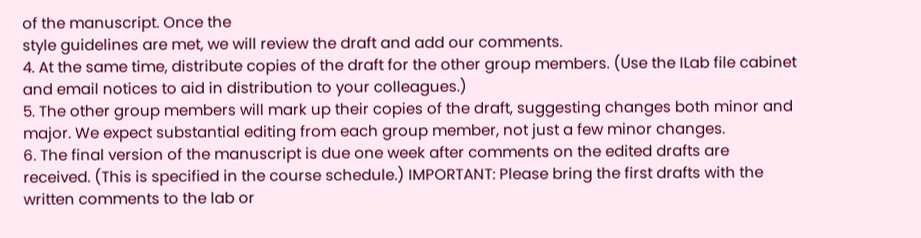of the manuscript. Once the
style guidelines are met, we will review the draft and add our comments.
4. At the same time, distribute copies of the draft for the other group members. (Use the ILab file cabinet
and email notices to aid in distribution to your colleagues.)
5. The other group members will mark up their copies of the draft, suggesting changes both minor and
major. We expect substantial editing from each group member, not just a few minor changes.
6. The final version of the manuscript is due one week after comments on the edited drafts are
received. (This is specified in the course schedule.) IMPORTANT: Please bring the first drafts with the
written comments to the lab or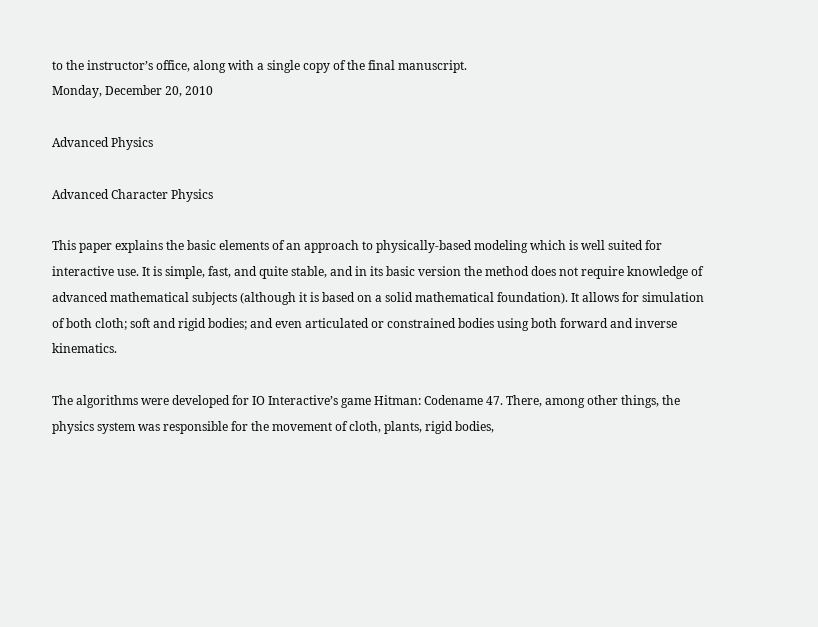to the instructor’s office, along with a single copy of the final manuscript.
Monday, December 20, 2010

Advanced Physics

Advanced Character Physics

This paper explains the basic elements of an approach to physically-based modeling which is well suited for interactive use. It is simple, fast, and quite stable, and in its basic version the method does not require knowledge of advanced mathematical subjects (although it is based on a solid mathematical foundation). It allows for simulation of both cloth; soft and rigid bodies; and even articulated or constrained bodies using both forward and inverse kinematics.

The algorithms were developed for IO Interactive’s game Hitman: Codename 47. There, among other things, the physics system was responsible for the movement of cloth, plants, rigid bodies,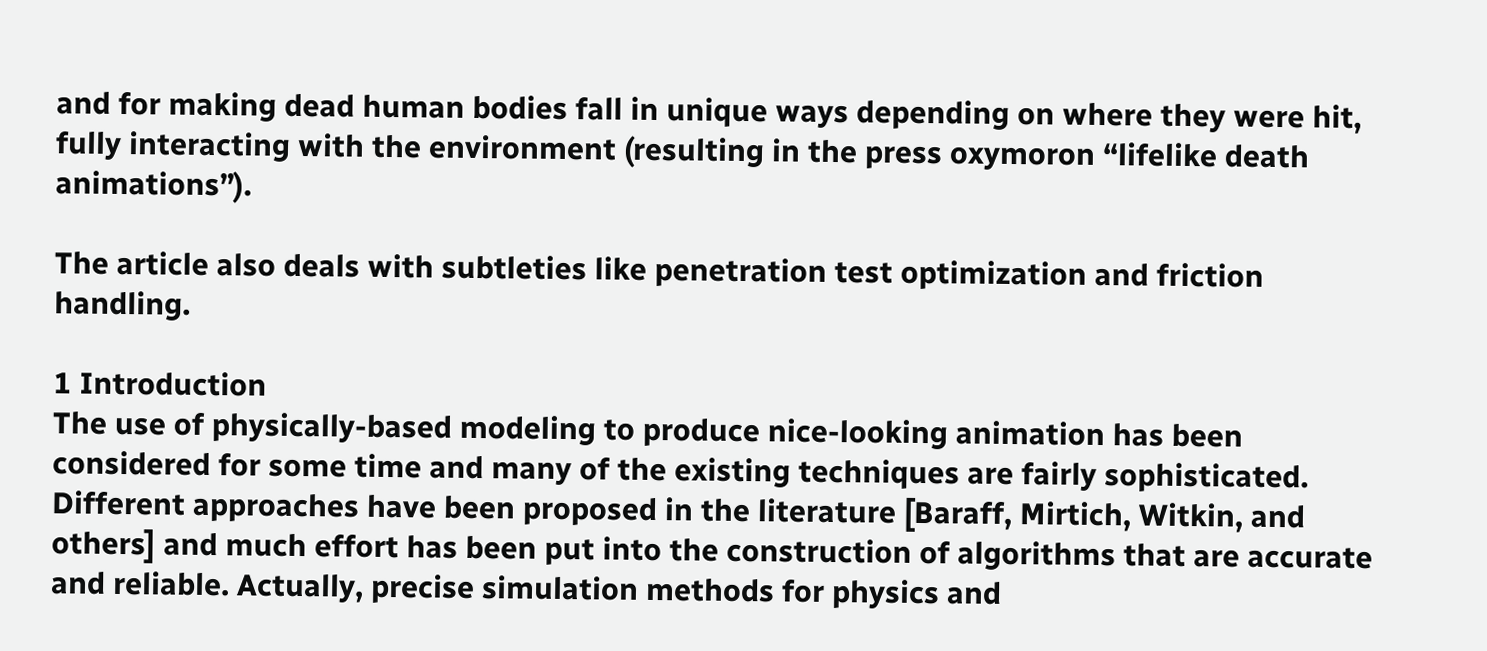and for making dead human bodies fall in unique ways depending on where they were hit, fully interacting with the environment (resulting in the press oxymoron “lifelike death animations”).

The article also deals with subtleties like penetration test optimization and friction handling.

1 Introduction
The use of physically-based modeling to produce nice-looking animation has been considered for some time and many of the existing techniques are fairly sophisticated. Different approaches have been proposed in the literature [Baraff, Mirtich, Witkin, and others] and much effort has been put into the construction of algorithms that are accurate and reliable. Actually, precise simulation methods for physics and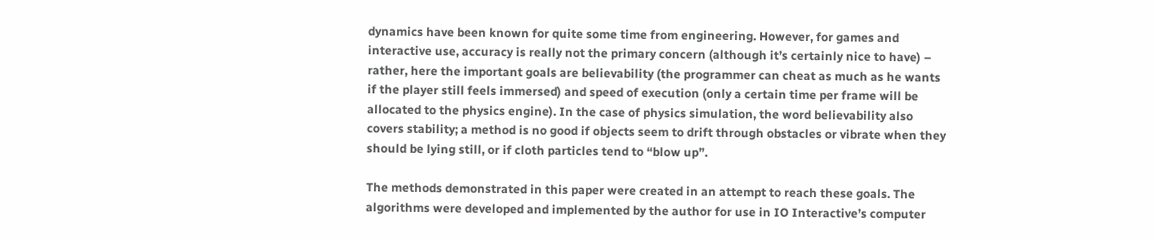dynamics have been known for quite some time from engineering. However, for games and interactive use, accuracy is really not the primary concern (although it’s certainly nice to have) – rather, here the important goals are believability (the programmer can cheat as much as he wants if the player still feels immersed) and speed of execution (only a certain time per frame will be allocated to the physics engine). In the case of physics simulation, the word believability also covers stability; a method is no good if objects seem to drift through obstacles or vibrate when they should be lying still, or if cloth particles tend to “blow up”.

The methods demonstrated in this paper were created in an attempt to reach these goals. The algorithms were developed and implemented by the author for use in IO Interactive’s computer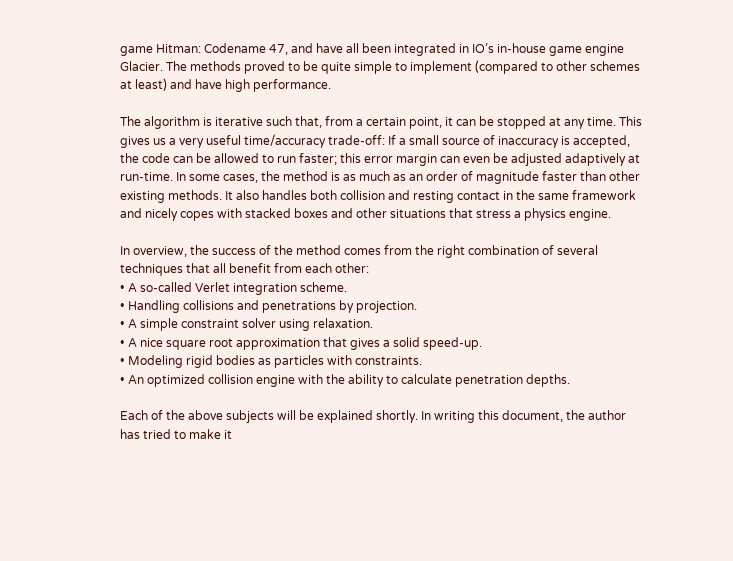game Hitman: Codename 47, and have all been integrated in IO’s in-house game engine Glacier. The methods proved to be quite simple to implement (compared to other schemes at least) and have high performance.

The algorithm is iterative such that, from a certain point, it can be stopped at any time. This gives us a very useful time/accuracy trade-off: If a small source of inaccuracy is accepted, the code can be allowed to run faster; this error margin can even be adjusted adaptively at run-time. In some cases, the method is as much as an order of magnitude faster than other existing methods. It also handles both collision and resting contact in the same framework and nicely copes with stacked boxes and other situations that stress a physics engine.

In overview, the success of the method comes from the right combination of several techniques that all benefit from each other:
• A so-called Verlet integration scheme.
• Handling collisions and penetrations by projection.
• A simple constraint solver using relaxation.
• A nice square root approximation that gives a solid speed-up.
• Modeling rigid bodies as particles with constraints.
• An optimized collision engine with the ability to calculate penetration depths.

Each of the above subjects will be explained shortly. In writing this document, the author has tried to make it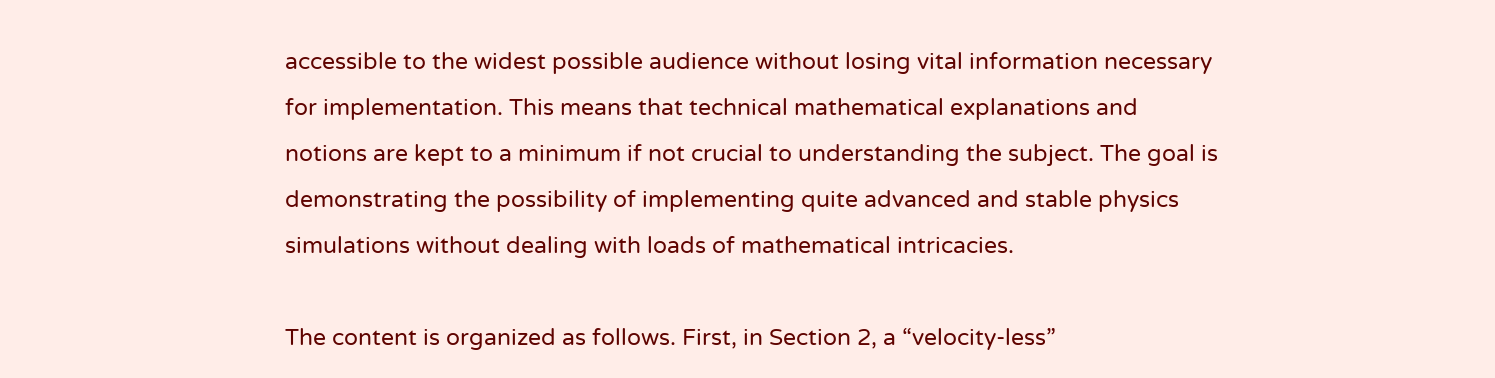accessible to the widest possible audience without losing vital information necessary for implementation. This means that technical mathematical explanations and notions are kept to a minimum if not crucial to understanding the subject. The goal is demonstrating the possibility of implementing quite advanced and stable physics simulations without dealing with loads of mathematical intricacies.

The content is organized as follows. First, in Section 2, a “velocity-less”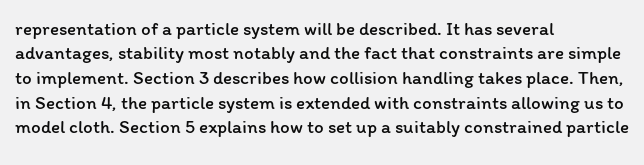representation of a particle system will be described. It has several advantages, stability most notably and the fact that constraints are simple to implement. Section 3 describes how collision handling takes place. Then, in Section 4, the particle system is extended with constraints allowing us to model cloth. Section 5 explains how to set up a suitably constrained particle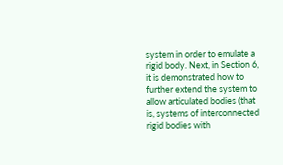system in order to emulate a rigid body. Next, in Section 6, it is demonstrated how to further extend the system to allow articulated bodies (that is, systems of interconnected rigid bodies with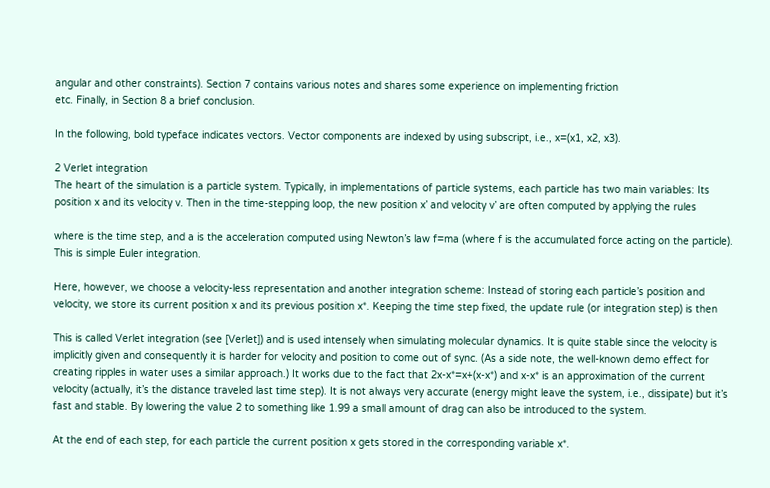angular and other constraints). Section 7 contains various notes and shares some experience on implementing friction
etc. Finally, in Section 8 a brief conclusion.

In the following, bold typeface indicates vectors. Vector components are indexed by using subscript, i.e., x=(x1, x2, x3).

2 Verlet integration
The heart of the simulation is a particle system. Typically, in implementations of particle systems, each particle has two main variables: Its position x and its velocity v. Then in the time-stepping loop, the new position x’ and velocity v’ are often computed by applying the rules

where is the time step, and a is the acceleration computed using Newton’s law f=ma (where f is the accumulated force acting on the particle). This is simple Euler integration.

Here, however, we choose a velocity-less representation and another integration scheme: Instead of storing each particle’s position and velocity, we store its current position x and its previous position x*. Keeping the time step fixed, the update rule (or integration step) is then

This is called Verlet integration (see [Verlet]) and is used intensely when simulating molecular dynamics. It is quite stable since the velocity is implicitly given and consequently it is harder for velocity and position to come out of sync. (As a side note, the well-known demo effect for creating ripples in water uses a similar approach.) It works due to the fact that 2x-x*=x+(x-x*) and x-x* is an approximation of the current velocity (actually, it’s the distance traveled last time step). It is not always very accurate (energy might leave the system, i.e., dissipate) but it’s fast and stable. By lowering the value 2 to something like 1.99 a small amount of drag can also be introduced to the system.

At the end of each step, for each particle the current position x gets stored in the corresponding variable x*.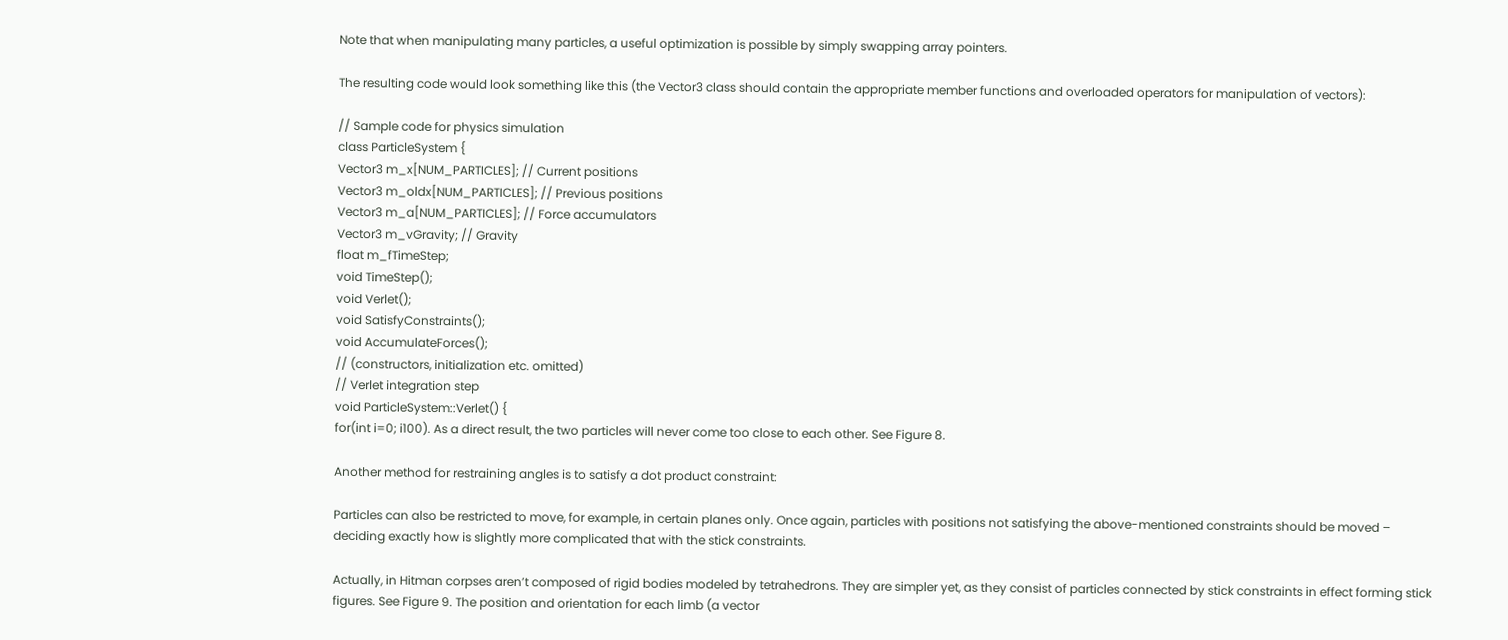Note that when manipulating many particles, a useful optimization is possible by simply swapping array pointers.

The resulting code would look something like this (the Vector3 class should contain the appropriate member functions and overloaded operators for manipulation of vectors):

// Sample code for physics simulation
class ParticleSystem {
Vector3 m_x[NUM_PARTICLES]; // Current positions
Vector3 m_oldx[NUM_PARTICLES]; // Previous positions
Vector3 m_a[NUM_PARTICLES]; // Force accumulators
Vector3 m_vGravity; // Gravity
float m_fTimeStep;
void TimeStep();
void Verlet();
void SatisfyConstraints();
void AccumulateForces();
// (constructors, initialization etc. omitted)
// Verlet integration step
void ParticleSystem::Verlet() {
for(int i=0; i100). As a direct result, the two particles will never come too close to each other. See Figure 8.

Another method for restraining angles is to satisfy a dot product constraint:

Particles can also be restricted to move, for example, in certain planes only. Once again, particles with positions not satisfying the above-mentioned constraints should be moved – deciding exactly how is slightly more complicated that with the stick constraints.

Actually, in Hitman corpses aren’t composed of rigid bodies modeled by tetrahedrons. They are simpler yet, as they consist of particles connected by stick constraints in effect forming stick figures. See Figure 9. The position and orientation for each limb (a vector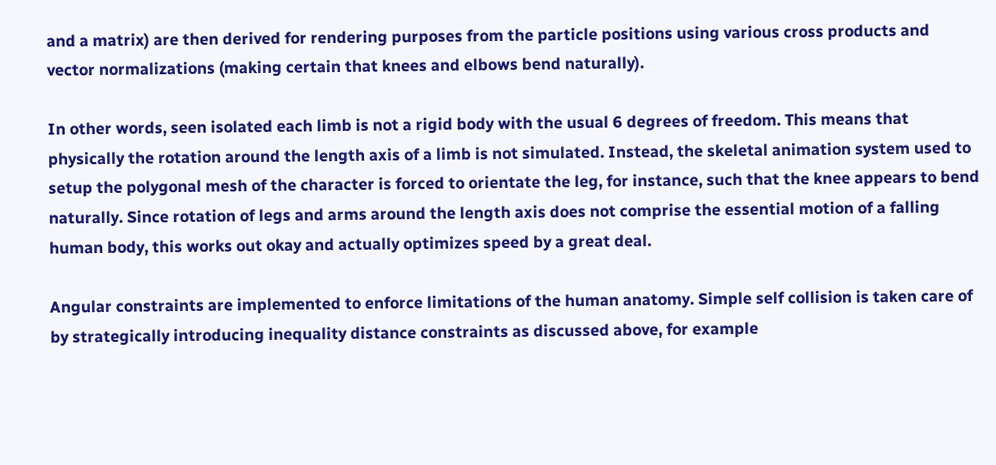and a matrix) are then derived for rendering purposes from the particle positions using various cross products and vector normalizations (making certain that knees and elbows bend naturally).

In other words, seen isolated each limb is not a rigid body with the usual 6 degrees of freedom. This means that physically the rotation around the length axis of a limb is not simulated. Instead, the skeletal animation system used to setup the polygonal mesh of the character is forced to orientate the leg, for instance, such that the knee appears to bend naturally. Since rotation of legs and arms around the length axis does not comprise the essential motion of a falling human body, this works out okay and actually optimizes speed by a great deal.

Angular constraints are implemented to enforce limitations of the human anatomy. Simple self collision is taken care of by strategically introducing inequality distance constraints as discussed above, for example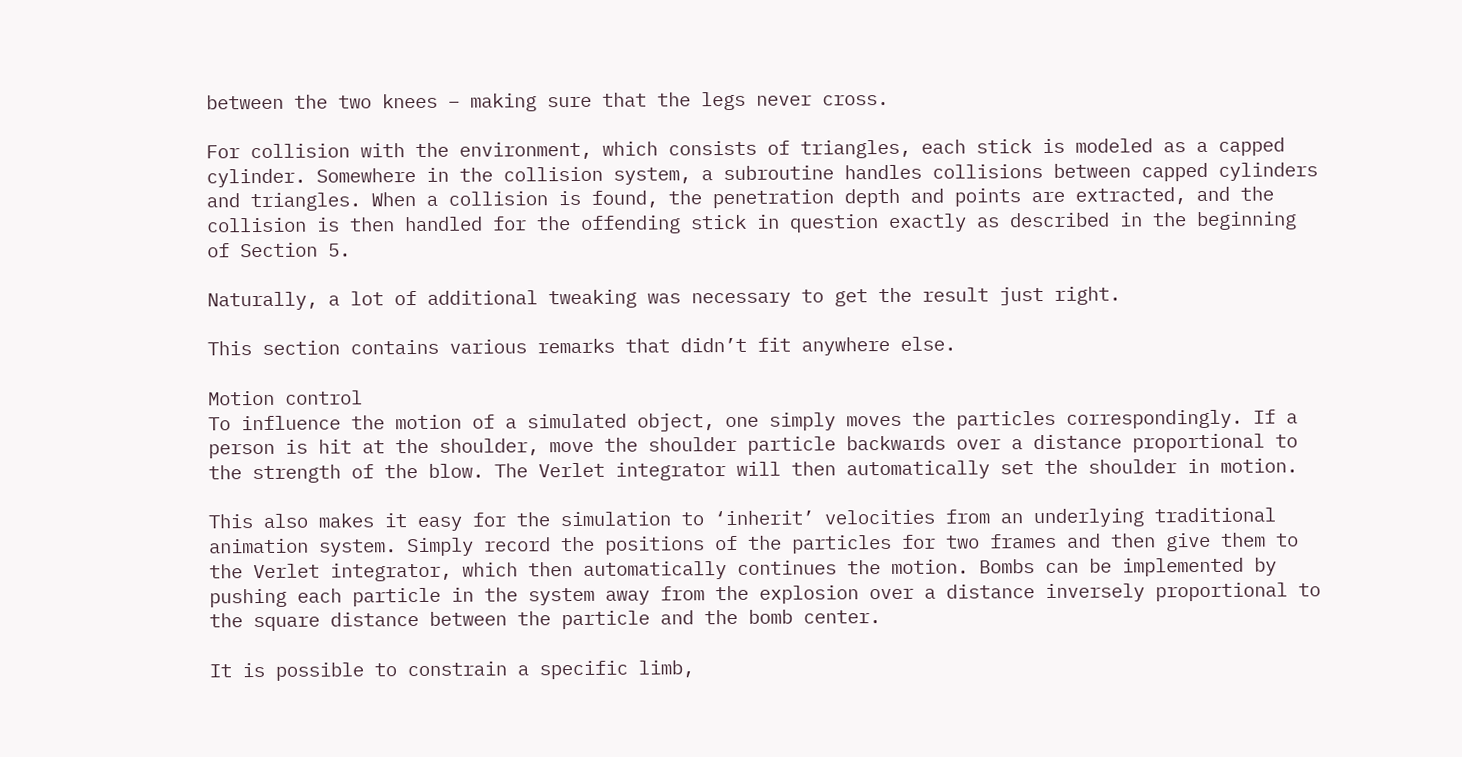between the two knees – making sure that the legs never cross.

For collision with the environment, which consists of triangles, each stick is modeled as a capped cylinder. Somewhere in the collision system, a subroutine handles collisions between capped cylinders and triangles. When a collision is found, the penetration depth and points are extracted, and the collision is then handled for the offending stick in question exactly as described in the beginning of Section 5.

Naturally, a lot of additional tweaking was necessary to get the result just right.

This section contains various remarks that didn’t fit anywhere else.

Motion control
To influence the motion of a simulated object, one simply moves the particles correspondingly. If a person is hit at the shoulder, move the shoulder particle backwards over a distance proportional to the strength of the blow. The Verlet integrator will then automatically set the shoulder in motion.

This also makes it easy for the simulation to ‘inherit’ velocities from an underlying traditional animation system. Simply record the positions of the particles for two frames and then give them to the Verlet integrator, which then automatically continues the motion. Bombs can be implemented by pushing each particle in the system away from the explosion over a distance inversely proportional to the square distance between the particle and the bomb center.

It is possible to constrain a specific limb,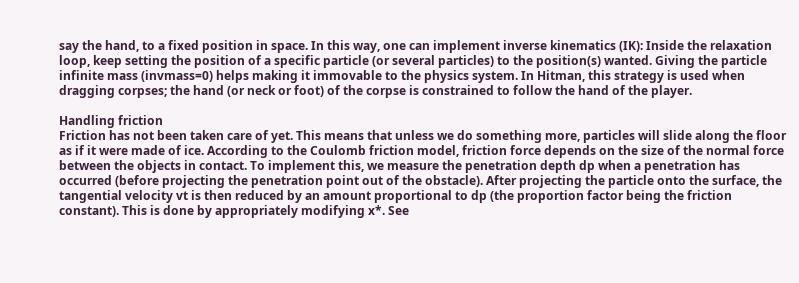say the hand, to a fixed position in space. In this way, one can implement inverse kinematics (IK): Inside the relaxation loop, keep setting the position of a specific particle (or several particles) to the position(s) wanted. Giving the particle infinite mass (invmass=0) helps making it immovable to the physics system. In Hitman, this strategy is used when dragging corpses; the hand (or neck or foot) of the corpse is constrained to follow the hand of the player.

Handling friction
Friction has not been taken care of yet. This means that unless we do something more, particles will slide along the floor as if it were made of ice. According to the Coulomb friction model, friction force depends on the size of the normal force between the objects in contact. To implement this, we measure the penetration depth dp when a penetration has occurred (before projecting the penetration point out of the obstacle). After projecting the particle onto the surface, the tangential velocity vt is then reduced by an amount proportional to dp (the proportion factor being the friction constant). This is done by appropriately modifying x*. See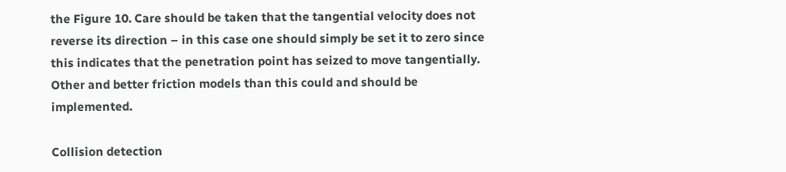the Figure 10. Care should be taken that the tangential velocity does not reverse its direction – in this case one should simply be set it to zero since this indicates that the penetration point has seized to move tangentially. Other and better friction models than this could and should be implemented.

Collision detection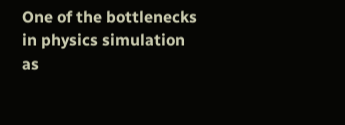One of the bottlenecks in physics simulation as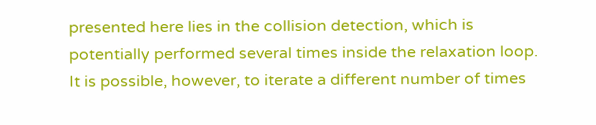presented here lies in the collision detection, which is potentially performed several times inside the relaxation loop. It is possible, however, to iterate a different number of times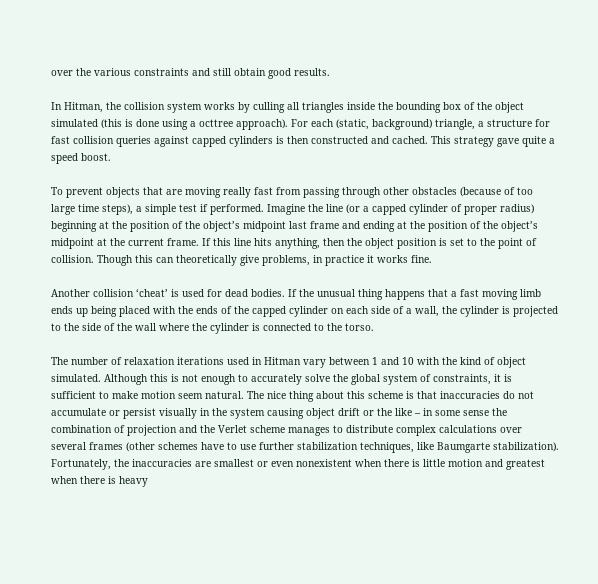over the various constraints and still obtain good results.

In Hitman, the collision system works by culling all triangles inside the bounding box of the object simulated (this is done using a octtree approach). For each (static, background) triangle, a structure for fast collision queries against capped cylinders is then constructed and cached. This strategy gave quite a speed boost.

To prevent objects that are moving really fast from passing through other obstacles (because of too large time steps), a simple test if performed. Imagine the line (or a capped cylinder of proper radius) beginning at the position of the object’s midpoint last frame and ending at the position of the object’s midpoint at the current frame. If this line hits anything, then the object position is set to the point of collision. Though this can theoretically give problems, in practice it works fine.

Another collision ‘cheat’ is used for dead bodies. If the unusual thing happens that a fast moving limb ends up being placed with the ends of the capped cylinder on each side of a wall, the cylinder is projected to the side of the wall where the cylinder is connected to the torso.

The number of relaxation iterations used in Hitman vary between 1 and 10 with the kind of object simulated. Although this is not enough to accurately solve the global system of constraints, it is sufficient to make motion seem natural. The nice thing about this scheme is that inaccuracies do not accumulate or persist visually in the system causing object drift or the like – in some sense the combination of projection and the Verlet scheme manages to distribute complex calculations over several frames (other schemes have to use further stabilization techniques, like Baumgarte stabilization). Fortunately, the inaccuracies are smallest or even nonexistent when there is little motion and greatest when there is heavy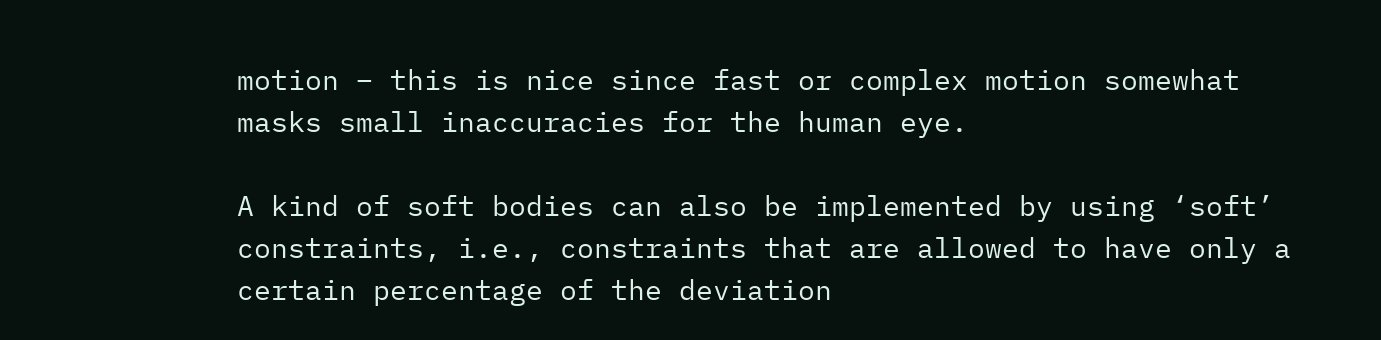motion – this is nice since fast or complex motion somewhat masks small inaccuracies for the human eye.

A kind of soft bodies can also be implemented by using ‘soft’ constraints, i.e., constraints that are allowed to have only a certain percentage of the deviation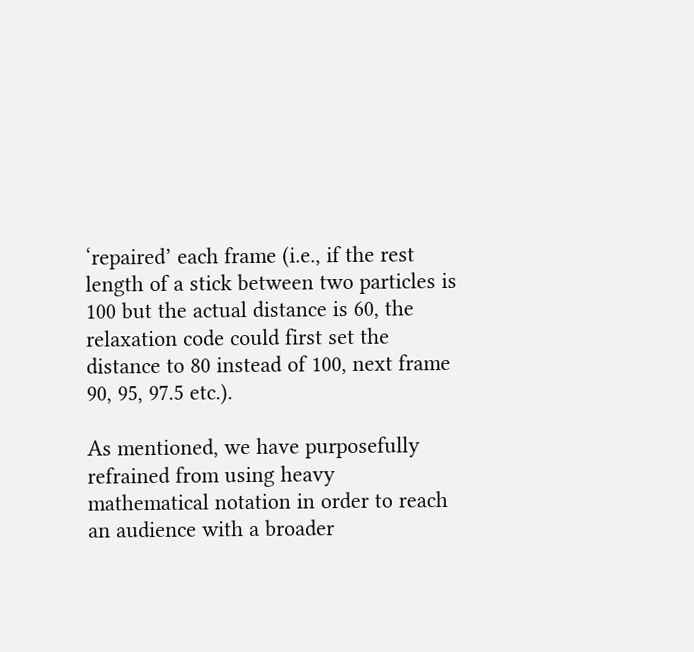‘repaired’ each frame (i.e., if the rest length of a stick between two particles is 100 but the actual distance is 60, the relaxation code could first set the distance to 80 instead of 100, next frame 90, 95, 97.5 etc.).

As mentioned, we have purposefully refrained from using heavy mathematical notation in order to reach an audience with a broader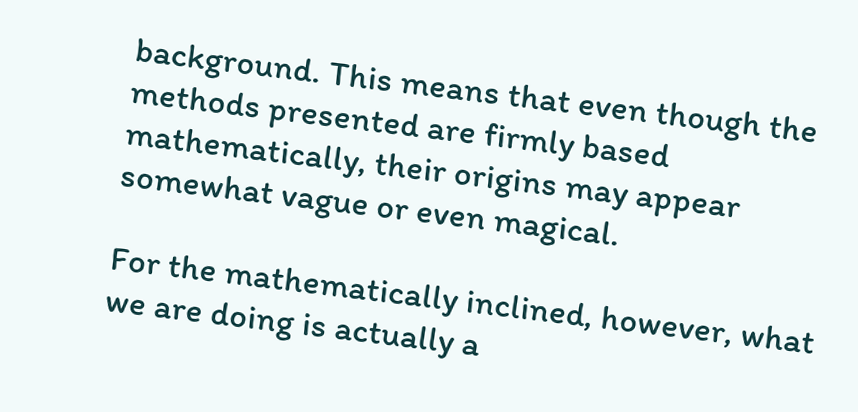background. This means that even though the methods presented are firmly based mathematically, their origins may appear somewhat vague or even magical.

For the mathematically inclined, however, what we are doing is actually a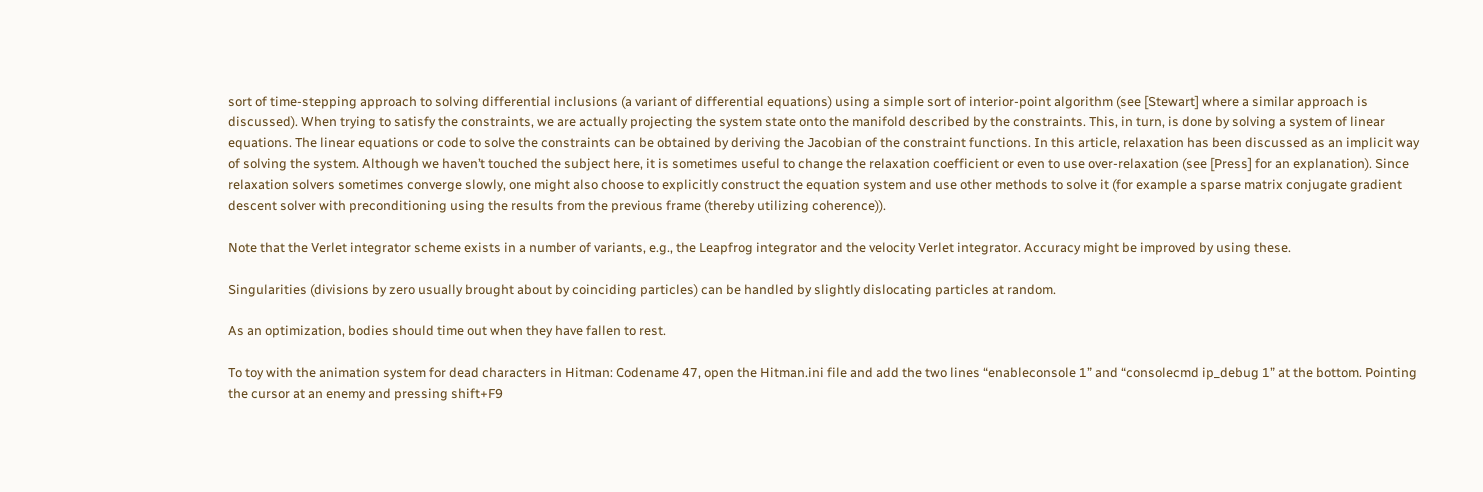sort of time-stepping approach to solving differential inclusions (a variant of differential equations) using a simple sort of interior-point algorithm (see [Stewart] where a similar approach is discussed). When trying to satisfy the constraints, we are actually projecting the system state onto the manifold described by the constraints. This, in turn, is done by solving a system of linear equations. The linear equations or code to solve the constraints can be obtained by deriving the Jacobian of the constraint functions. In this article, relaxation has been discussed as an implicit way of solving the system. Although we haven’t touched the subject here, it is sometimes useful to change the relaxation coefficient or even to use over-relaxation (see [Press] for an explanation). Since relaxation solvers sometimes converge slowly, one might also choose to explicitly construct the equation system and use other methods to solve it (for example a sparse matrix conjugate gradient descent solver with preconditioning using the results from the previous frame (thereby utilizing coherence)).

Note that the Verlet integrator scheme exists in a number of variants, e.g., the Leapfrog integrator and the velocity Verlet integrator. Accuracy might be improved by using these.

Singularities (divisions by zero usually brought about by coinciding particles) can be handled by slightly dislocating particles at random.

As an optimization, bodies should time out when they have fallen to rest.

To toy with the animation system for dead characters in Hitman: Codename 47, open the Hitman.ini file and add the two lines “enableconsole 1” and “consolecmd ip_debug 1” at the bottom. Pointing the cursor at an enemy and pressing shift+F9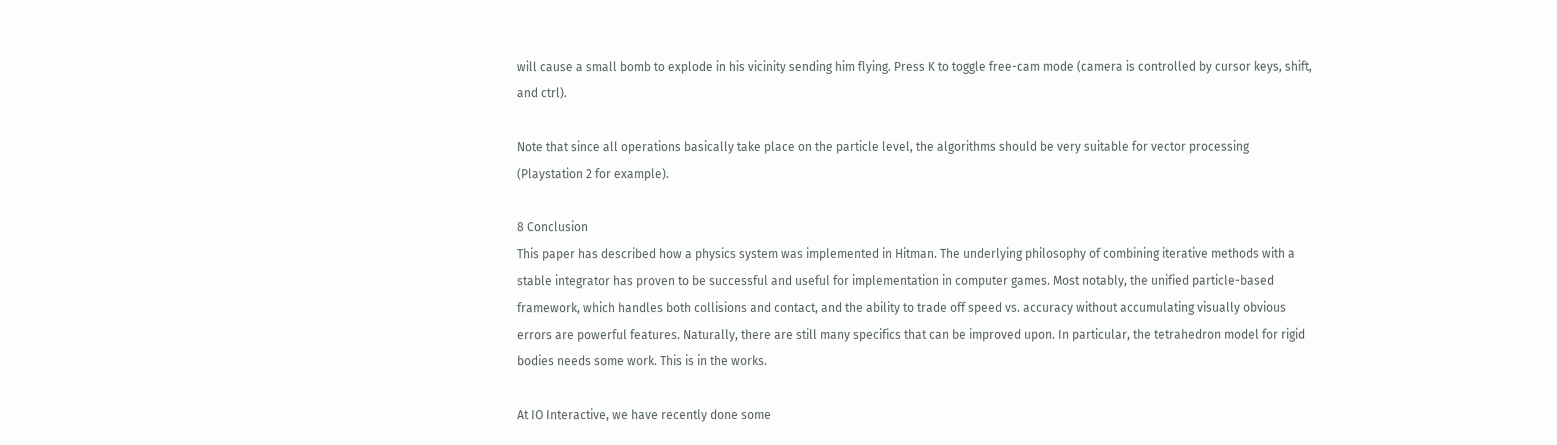will cause a small bomb to explode in his vicinity sending him flying. Press K to toggle free-cam mode (camera is controlled by cursor keys, shift, and ctrl).

Note that since all operations basically take place on the particle level, the algorithms should be very suitable for vector processing (Playstation 2 for example).

8 Conclusion
This paper has described how a physics system was implemented in Hitman. The underlying philosophy of combining iterative methods with a stable integrator has proven to be successful and useful for implementation in computer games. Most notably, the unified particle-based framework, which handles both collisions and contact, and the ability to trade off speed vs. accuracy without accumulating visually obvious errors are powerful features. Naturally, there are still many specifics that can be improved upon. In particular, the tetrahedron model for rigid bodies needs some work. This is in the works.

At IO Interactive, we have recently done some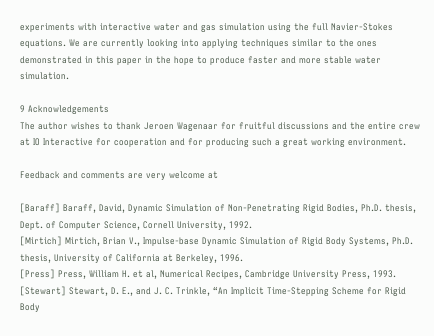experiments with interactive water and gas simulation using the full Navier-Stokes equations. We are currently looking into applying techniques similar to the ones demonstrated in this paper in the hope to produce faster and more stable water simulation.

9 Acknowledgements
The author wishes to thank Jeroen Wagenaar for fruitful discussions and the entire crew at IO Interactive for cooperation and for producing such a great working environment.

Feedback and comments are very welcome at

[Baraff] Baraff, David, Dynamic Simulation of Non-Penetrating Rigid Bodies, Ph.D. thesis, Dept. of Computer Science, Cornell University, 1992.
[Mirtich] Mirtich, Brian V., Impulse-base Dynamic Simulation of Rigid Body Systems, Ph.D. thesis, University of California at Berkeley, 1996.
[Press] Press, William H. et al, Numerical Recipes, Cambridge University Press, 1993.
[Stewart] Stewart, D. E., and J. C. Trinkle, “An Implicit Time-Stepping Scheme for Rigid Body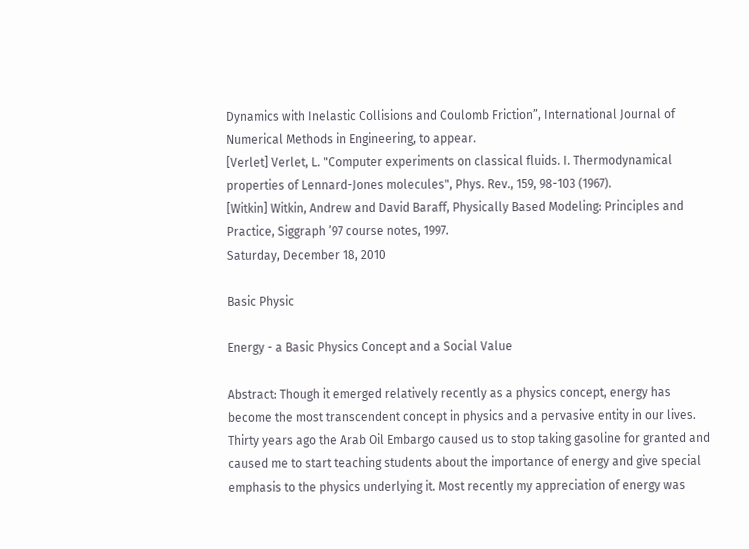Dynamics with Inelastic Collisions and Coulomb Friction”, International Journal of Numerical Methods in Engineering, to appear.
[Verlet] Verlet, L. "Computer experiments on classical fluids. I. Thermodynamical properties of Lennard-Jones molecules", Phys. Rev., 159, 98-103 (1967).
[Witkin] Witkin, Andrew and David Baraff, Physically Based Modeling: Principles and Practice, Siggraph ’97 course notes, 1997.
Saturday, December 18, 2010

Basic Physic

Energy - a Basic Physics Concept and a Social Value

Abstract: Though it emerged relatively recently as a physics concept, energy has become the most transcendent concept in physics and a pervasive entity in our lives. Thirty years ago the Arab Oil Embargo caused us to stop taking gasoline for granted and caused me to start teaching students about the importance of energy and give special emphasis to the physics underlying it. Most recently my appreciation of energy was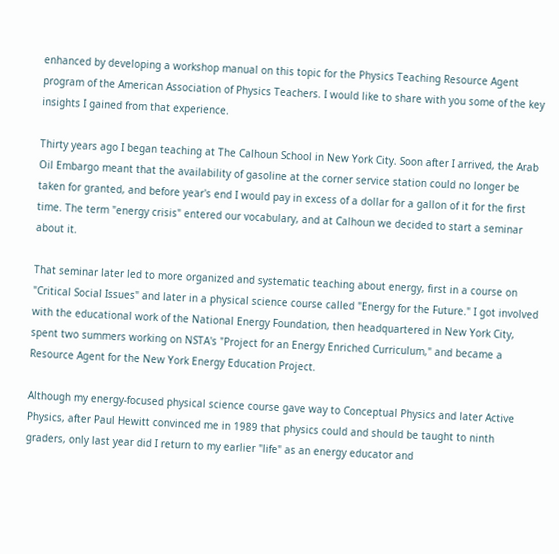enhanced by developing a workshop manual on this topic for the Physics Teaching Resource Agent program of the American Association of Physics Teachers. I would like to share with you some of the key insights I gained from that experience.

Thirty years ago I began teaching at The Calhoun School in New York City. Soon after I arrived, the Arab Oil Embargo meant that the availability of gasoline at the corner service station could no longer be taken for granted, and before year's end I would pay in excess of a dollar for a gallon of it for the first time. The term "energy crisis" entered our vocabulary, and at Calhoun we decided to start a seminar about it.

That seminar later led to more organized and systematic teaching about energy, first in a course on "Critical Social Issues" and later in a physical science course called "Energy for the Future." I got involved with the educational work of the National Energy Foundation, then headquartered in New York City, spent two summers working on NSTA's "Project for an Energy Enriched Curriculum," and became a Resource Agent for the New York Energy Education Project.

Although my energy-focused physical science course gave way to Conceptual Physics and later Active Physics, after Paul Hewitt convinced me in 1989 that physics could and should be taught to ninth graders, only last year did I return to my earlier "life" as an energy educator and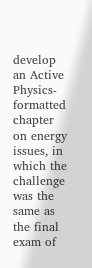develop an Active Physics-formatted chapter on energy issues, in which the challenge was the same as the final exam of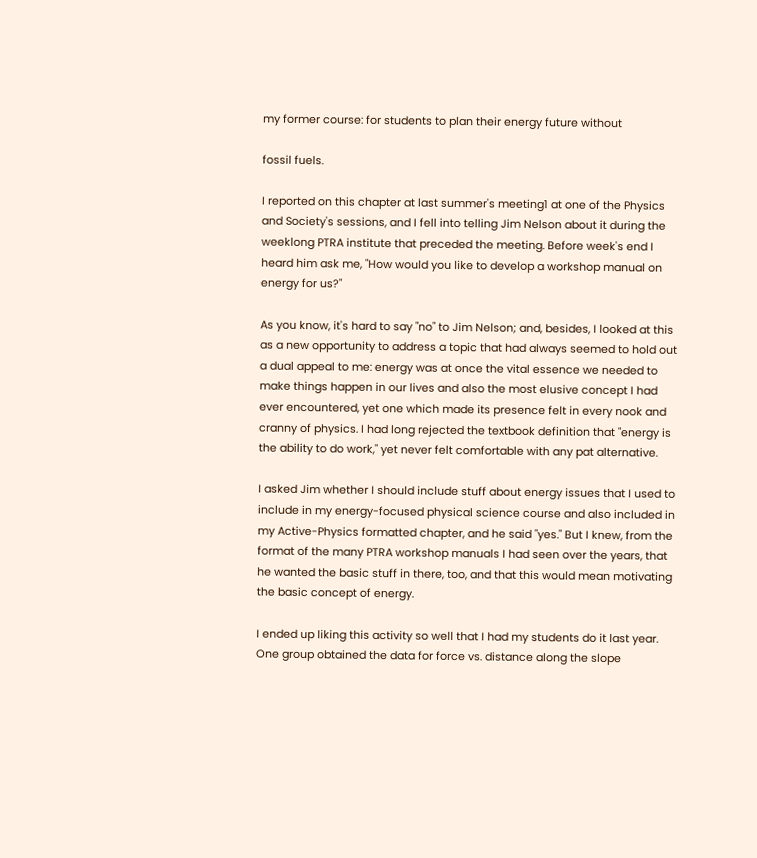my former course: for students to plan their energy future without

fossil fuels.

I reported on this chapter at last summer's meeting1 at one of the Physics and Society's sessions, and I fell into telling Jim Nelson about it during the weeklong PTRA institute that preceded the meeting. Before week's end I heard him ask me, "How would you like to develop a workshop manual on energy for us?"

As you know, it's hard to say "no" to Jim Nelson; and, besides, I looked at this as a new opportunity to address a topic that had always seemed to hold out a dual appeal to me: energy was at once the vital essence we needed to make things happen in our lives and also the most elusive concept I had ever encountered, yet one which made its presence felt in every nook and cranny of physics. I had long rejected the textbook definition that "energy is the ability to do work," yet never felt comfortable with any pat alternative.

I asked Jim whether I should include stuff about energy issues that I used to include in my energy-focused physical science course and also included in my Active-Physics formatted chapter, and he said "yes." But I knew, from the format of the many PTRA workshop manuals I had seen over the years, that he wanted the basic stuff in there, too, and that this would mean motivating the basic concept of energy.

I ended up liking this activity so well that I had my students do it last year. One group obtained the data for force vs. distance along the slope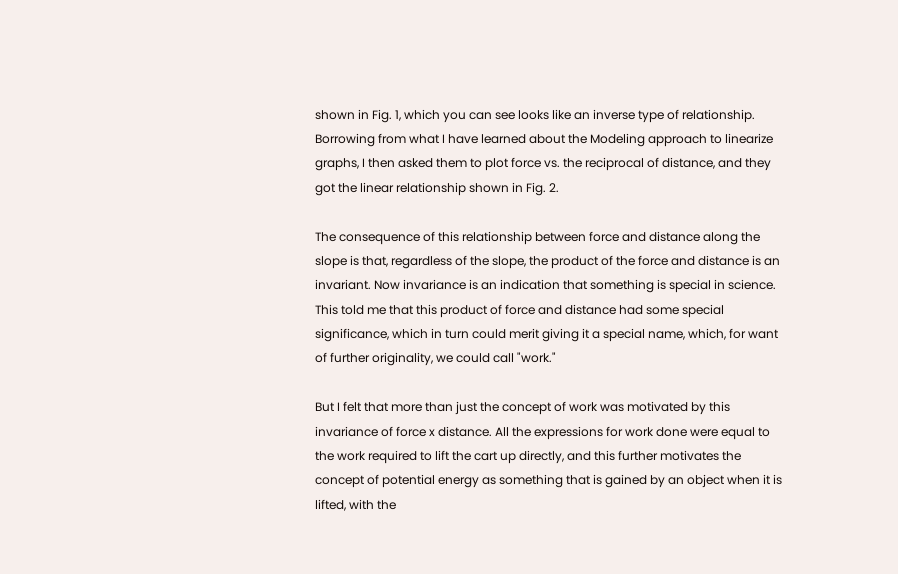shown in Fig. 1, which you can see looks like an inverse type of relationship. Borrowing from what I have learned about the Modeling approach to linearize graphs, I then asked them to plot force vs. the reciprocal of distance, and they got the linear relationship shown in Fig. 2.

The consequence of this relationship between force and distance along the slope is that, regardless of the slope, the product of the force and distance is an invariant. Now invariance is an indication that something is special in science. This told me that this product of force and distance had some special significance, which in turn could merit giving it a special name, which, for want of further originality, we could call "work."

But I felt that more than just the concept of work was motivated by this invariance of force x distance. All the expressions for work done were equal to the work required to lift the cart up directly, and this further motivates the concept of potential energy as something that is gained by an object when it is lifted, with the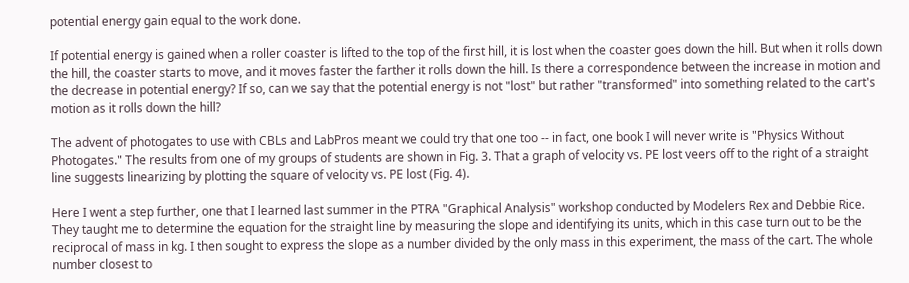potential energy gain equal to the work done.

If potential energy is gained when a roller coaster is lifted to the top of the first hill, it is lost when the coaster goes down the hill. But when it rolls down the hill, the coaster starts to move, and it moves faster the farther it rolls down the hill. Is there a correspondence between the increase in motion and the decrease in potential energy? If so, can we say that the potential energy is not "lost" but rather "transformed" into something related to the cart's motion as it rolls down the hill?

The advent of photogates to use with CBLs and LabPros meant we could try that one too -- in fact, one book I will never write is "Physics Without Photogates." The results from one of my groups of students are shown in Fig. 3. That a graph of velocity vs. PE lost veers off to the right of a straight line suggests linearizing by plotting the square of velocity vs. PE lost (Fig. 4).

Here I went a step further, one that I learned last summer in the PTRA "Graphical Analysis" workshop conducted by Modelers Rex and Debbie Rice. They taught me to determine the equation for the straight line by measuring the slope and identifying its units, which in this case turn out to be the reciprocal of mass in kg. I then sought to express the slope as a number divided by the only mass in this experiment, the mass of the cart. The whole number closest to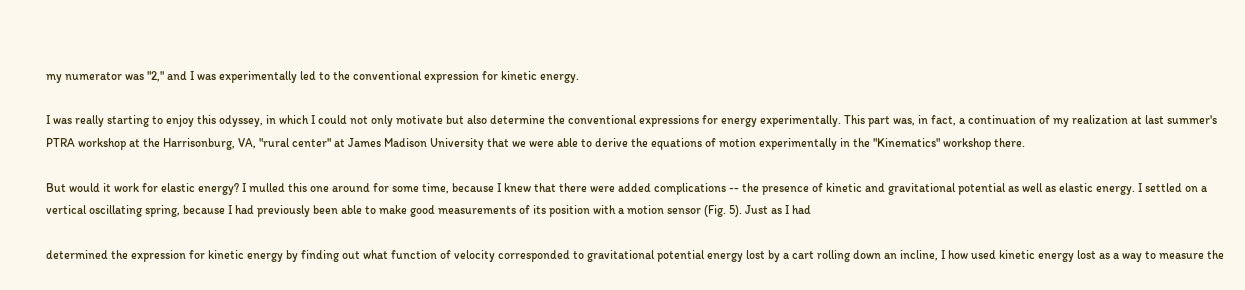my numerator was "2," and I was experimentally led to the conventional expression for kinetic energy.

I was really starting to enjoy this odyssey, in which I could not only motivate but also determine the conventional expressions for energy experimentally. This part was, in fact, a continuation of my realization at last summer's PTRA workshop at the Harrisonburg, VA, "rural center" at James Madison University that we were able to derive the equations of motion experimentally in the "Kinematics" workshop there.

But would it work for elastic energy? I mulled this one around for some time, because I knew that there were added complications -- the presence of kinetic and gravitational potential as well as elastic energy. I settled on a vertical oscillating spring, because I had previously been able to make good measurements of its position with a motion sensor (Fig. 5). Just as I had

determined the expression for kinetic energy by finding out what function of velocity corresponded to gravitational potential energy lost by a cart rolling down an incline, I how used kinetic energy lost as a way to measure the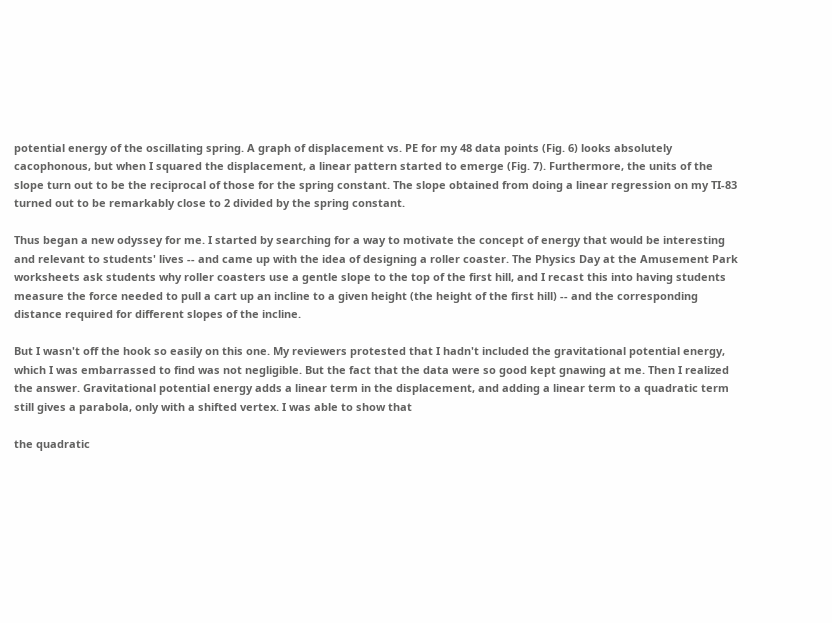potential energy of the oscillating spring. A graph of displacement vs. PE for my 48 data points (Fig. 6) looks absolutely cacophonous, but when I squared the displacement, a linear pattern started to emerge (Fig. 7). Furthermore, the units of the slope turn out to be the reciprocal of those for the spring constant. The slope obtained from doing a linear regression on my TI-83 turned out to be remarkably close to 2 divided by the spring constant.

Thus began a new odyssey for me. I started by searching for a way to motivate the concept of energy that would be interesting and relevant to students' lives -- and came up with the idea of designing a roller coaster. The Physics Day at the Amusement Park worksheets ask students why roller coasters use a gentle slope to the top of the first hill, and I recast this into having students measure the force needed to pull a cart up an incline to a given height (the height of the first hill) -- and the corresponding distance required for different slopes of the incline.

But I wasn't off the hook so easily on this one. My reviewers protested that I hadn't included the gravitational potential energy, which I was embarrassed to find was not negligible. But the fact that the data were so good kept gnawing at me. Then I realized the answer. Gravitational potential energy adds a linear term in the displacement, and adding a linear term to a quadratic term still gives a parabola, only with a shifted vertex. I was able to show that

the quadratic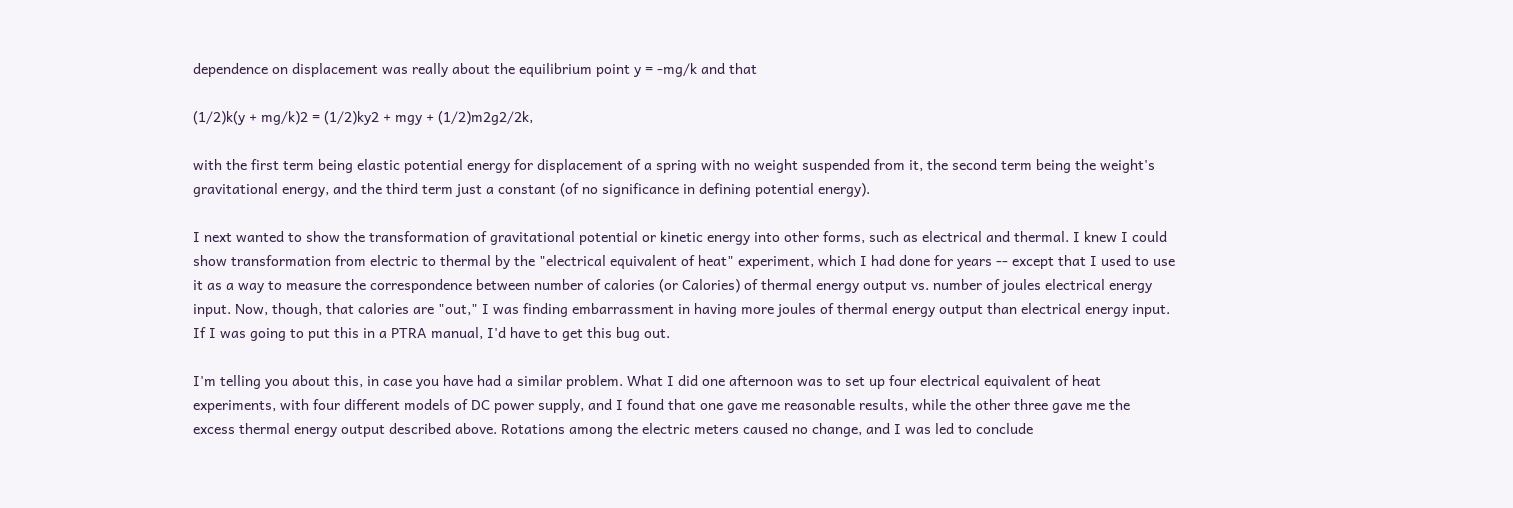dependence on displacement was really about the equilibrium point y = -mg/k and that

(1/2)k(y + mg/k)2 = (1/2)ky2 + mgy + (1/2)m2g2/2k,

with the first term being elastic potential energy for displacement of a spring with no weight suspended from it, the second term being the weight's gravitational energy, and the third term just a constant (of no significance in defining potential energy).

I next wanted to show the transformation of gravitational potential or kinetic energy into other forms, such as electrical and thermal. I knew I could show transformation from electric to thermal by the "electrical equivalent of heat" experiment, which I had done for years -- except that I used to use it as a way to measure the correspondence between number of calories (or Calories) of thermal energy output vs. number of joules electrical energy input. Now, though, that calories are "out," I was finding embarrassment in having more joules of thermal energy output than electrical energy input. If I was going to put this in a PTRA manual, I'd have to get this bug out.

I'm telling you about this, in case you have had a similar problem. What I did one afternoon was to set up four electrical equivalent of heat experiments, with four different models of DC power supply, and I found that one gave me reasonable results, while the other three gave me the excess thermal energy output described above. Rotations among the electric meters caused no change, and I was led to conclude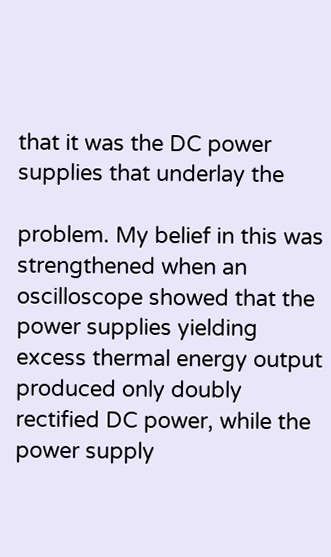that it was the DC power supplies that underlay the

problem. My belief in this was strengthened when an oscilloscope showed that the power supplies yielding excess thermal energy output produced only doubly rectified DC power, while the power supply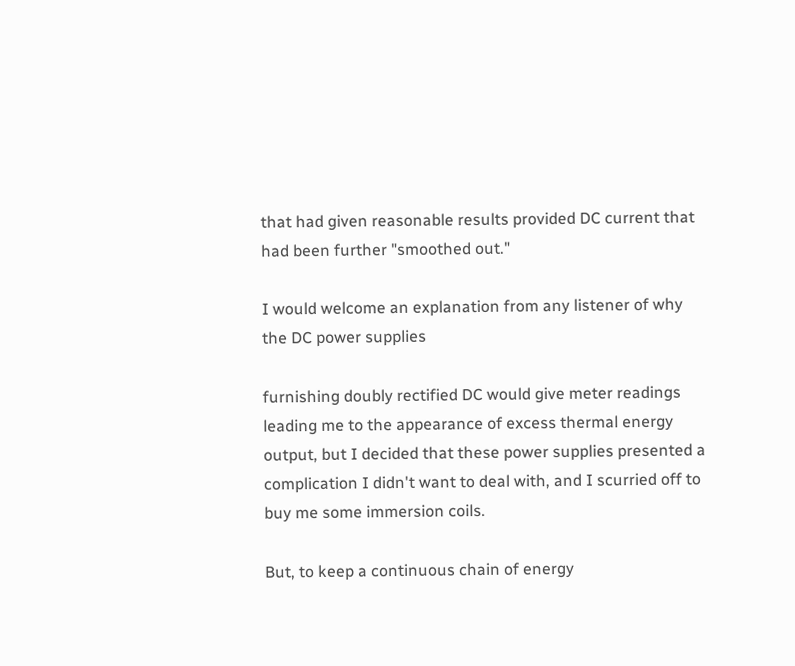that had given reasonable results provided DC current that had been further "smoothed out."

I would welcome an explanation from any listener of why the DC power supplies

furnishing doubly rectified DC would give meter readings leading me to the appearance of excess thermal energy output, but I decided that these power supplies presented a complication I didn't want to deal with, and I scurried off to buy me some immersion coils.

But, to keep a continuous chain of energy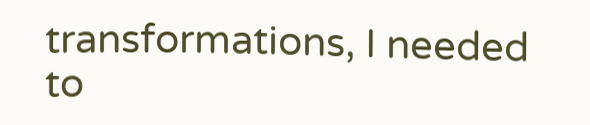transformations, I needed to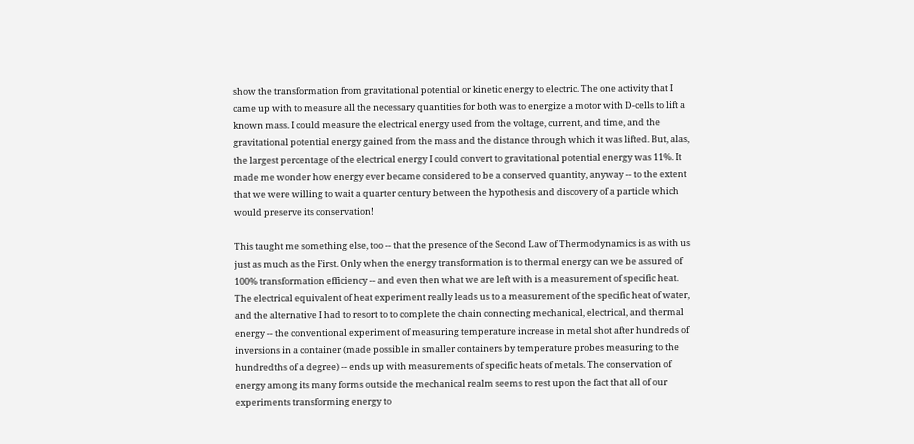show the transformation from gravitational potential or kinetic energy to electric. The one activity that I came up with to measure all the necessary quantities for both was to energize a motor with D-cells to lift a known mass. I could measure the electrical energy used from the voltage, current, and time, and the gravitational potential energy gained from the mass and the distance through which it was lifted. But, alas, the largest percentage of the electrical energy I could convert to gravitational potential energy was 11%. It made me wonder how energy ever became considered to be a conserved quantity, anyway -- to the extent that we were willing to wait a quarter century between the hypothesis and discovery of a particle which would preserve its conservation!

This taught me something else, too -- that the presence of the Second Law of Thermodynamics is as with us just as much as the First. Only when the energy transformation is to thermal energy can we be assured of 100% transformation efficiency -- and even then what we are left with is a measurement of specific heat. The electrical equivalent of heat experiment really leads us to a measurement of the specific heat of water, and the alternative I had to resort to to complete the chain connecting mechanical, electrical, and thermal energy -- the conventional experiment of measuring temperature increase in metal shot after hundreds of inversions in a container (made possible in smaller containers by temperature probes measuring to the hundredths of a degree) -- ends up with measurements of specific heats of metals. The conservation of energy among its many forms outside the mechanical realm seems to rest upon the fact that all of our experiments transforming energy to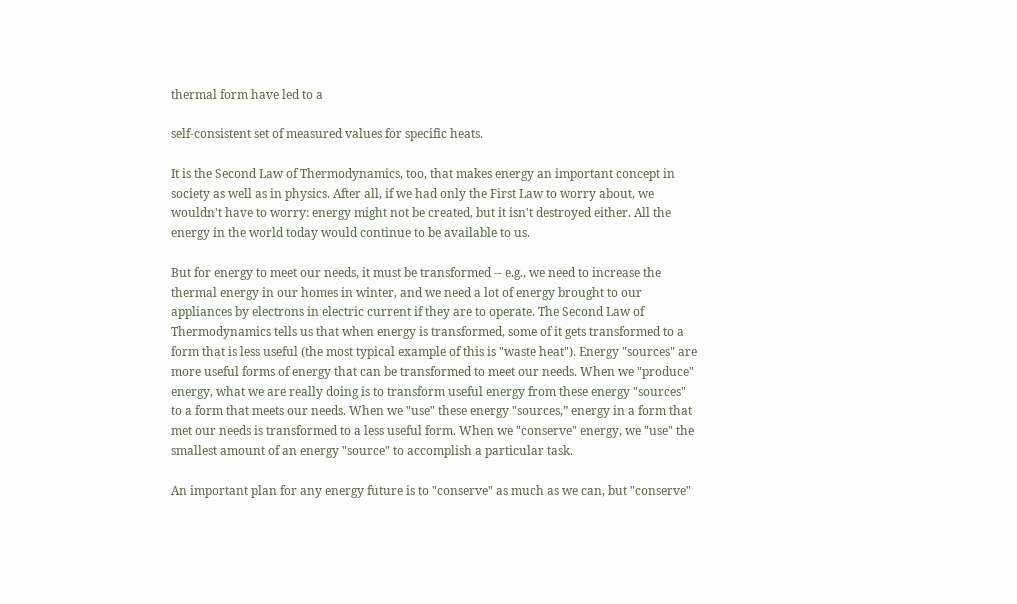thermal form have led to a

self-consistent set of measured values for specific heats.

It is the Second Law of Thermodynamics, too, that makes energy an important concept in society as well as in physics. After all, if we had only the First Law to worry about, we wouldn't have to worry: energy might not be created, but it isn't destroyed either. All the energy in the world today would continue to be available to us.

But for energy to meet our needs, it must be transformed -- e.g., we need to increase the thermal energy in our homes in winter, and we need a lot of energy brought to our appliances by electrons in electric current if they are to operate. The Second Law of Thermodynamics tells us that when energy is transformed, some of it gets transformed to a form that is less useful (the most typical example of this is "waste heat"). Energy "sources" are more useful forms of energy that can be transformed to meet our needs. When we "produce" energy, what we are really doing is to transform useful energy from these energy "sources" to a form that meets our needs. When we "use" these energy "sources,” energy in a form that met our needs is transformed to a less useful form. When we "conserve" energy, we "use" the smallest amount of an energy "source" to accomplish a particular task.

An important plan for any energy future is to "conserve" as much as we can, but "conserve"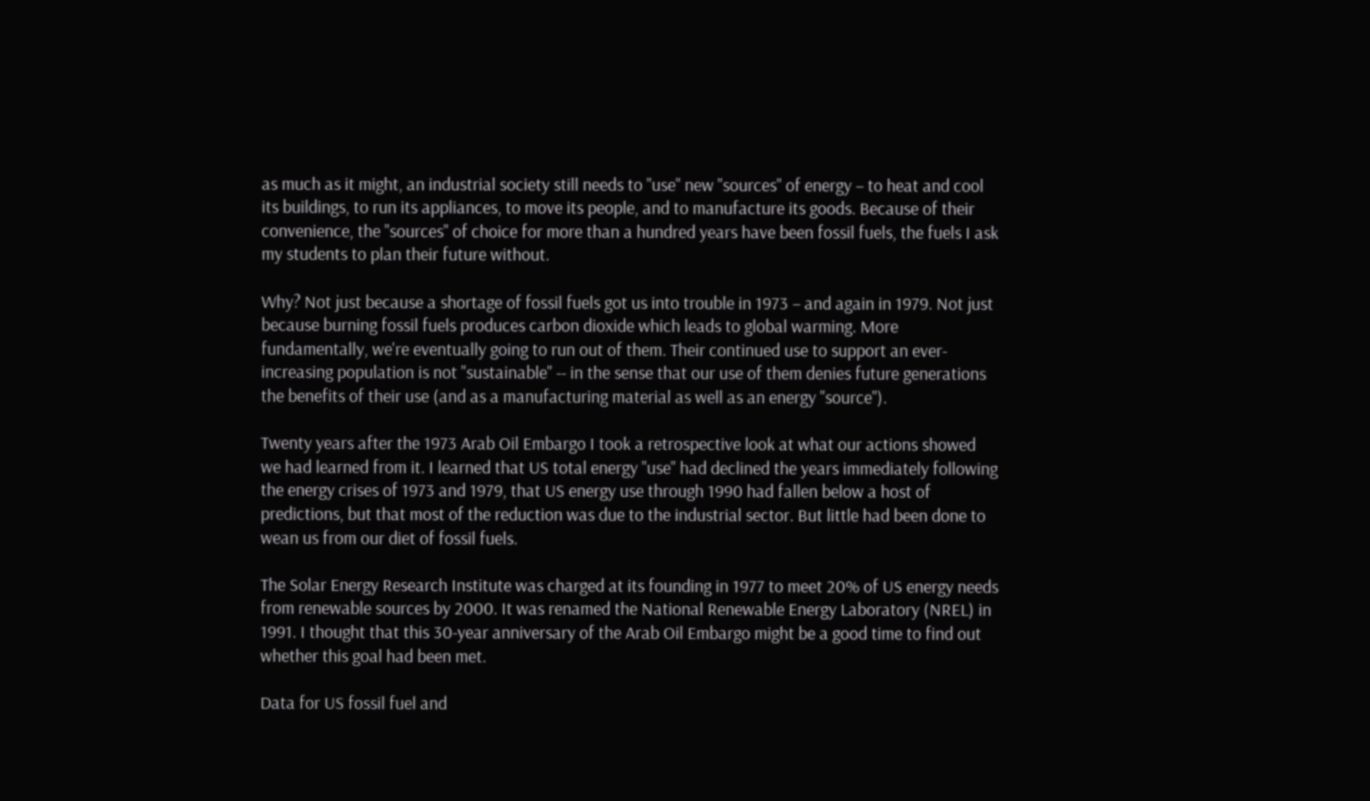as much as it might, an industrial society still needs to "use" new "sources" of energy – to heat and cool its buildings, to run its appliances, to move its people, and to manufacture its goods. Because of their convenience, the "sources" of choice for more than a hundred years have been fossil fuels, the fuels I ask my students to plan their future without.

Why? Not just because a shortage of fossil fuels got us into trouble in 1973 – and again in 1979. Not just because burning fossil fuels produces carbon dioxide which leads to global warming. More fundamentally, we're eventually going to run out of them. Their continued use to support an ever-increasing population is not "sustainable" -- in the sense that our use of them denies future generations the benefits of their use (and as a manufacturing material as well as an energy "source").

Twenty years after the 1973 Arab Oil Embargo I took a retrospective look at what our actions showed we had learned from it. I learned that US total energy "use" had declined the years immediately following the energy crises of 1973 and 1979, that US energy use through 1990 had fallen below a host of predictions, but that most of the reduction was due to the industrial sector. But little had been done to wean us from our diet of fossil fuels.

The Solar Energy Research Institute was charged at its founding in 1977 to meet 20% of US energy needs from renewable sources by 2000. It was renamed the National Renewable Energy Laboratory (NREL) in 1991. I thought that this 30-year anniversary of the Arab Oil Embargo might be a good time to find out whether this goal had been met.

Data for US fossil fuel and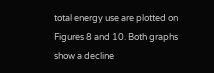total energy use are plotted on Figures 8 and 10. Both graphs show a decline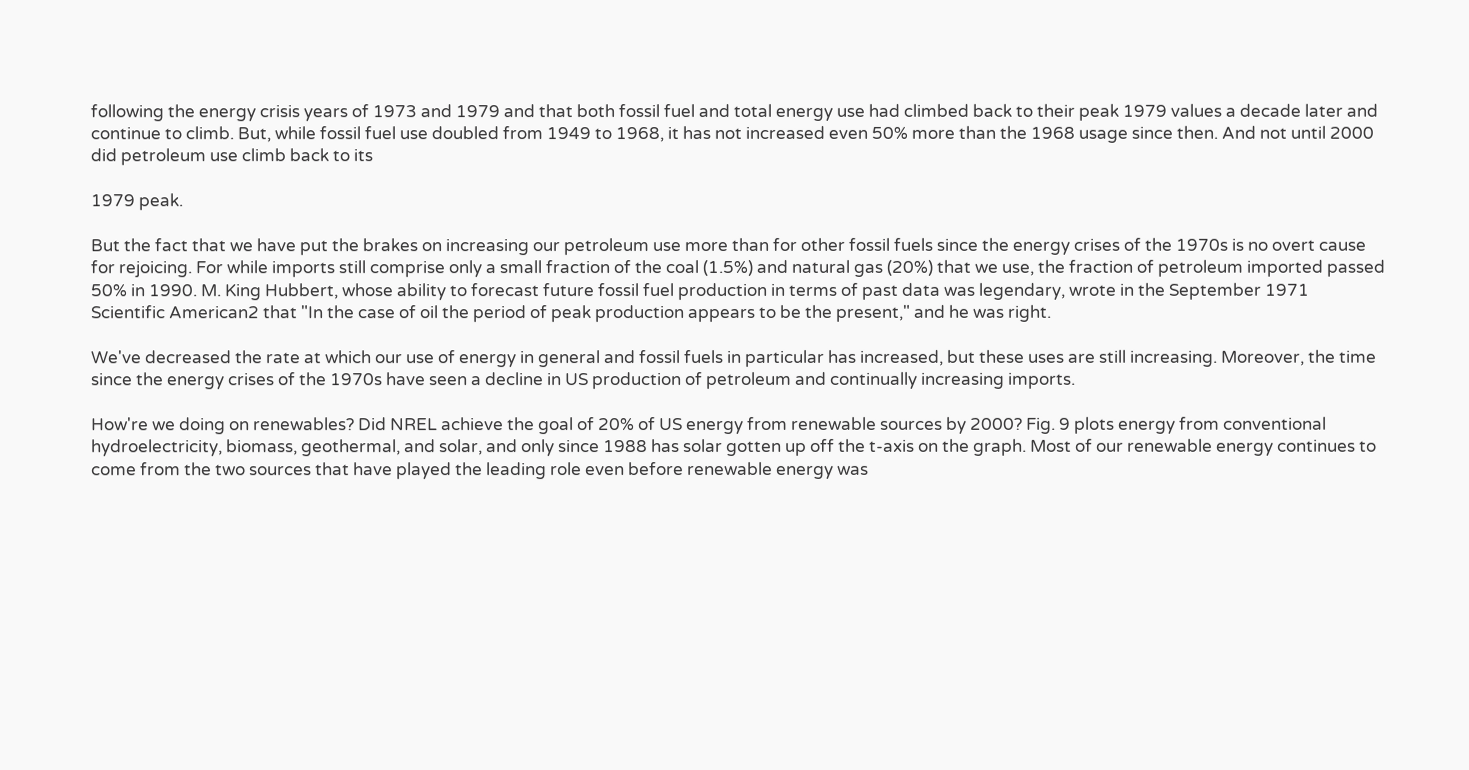following the energy crisis years of 1973 and 1979 and that both fossil fuel and total energy use had climbed back to their peak 1979 values a decade later and continue to climb. But, while fossil fuel use doubled from 1949 to 1968, it has not increased even 50% more than the 1968 usage since then. And not until 2000 did petroleum use climb back to its

1979 peak.

But the fact that we have put the brakes on increasing our petroleum use more than for other fossil fuels since the energy crises of the 1970s is no overt cause for rejoicing. For while imports still comprise only a small fraction of the coal (1.5%) and natural gas (20%) that we use, the fraction of petroleum imported passed 50% in 1990. M. King Hubbert, whose ability to forecast future fossil fuel production in terms of past data was legendary, wrote in the September 1971 Scientific American2 that "In the case of oil the period of peak production appears to be the present," and he was right.

We've decreased the rate at which our use of energy in general and fossil fuels in particular has increased, but these uses are still increasing. Moreover, the time since the energy crises of the 1970s have seen a decline in US production of petroleum and continually increasing imports.

How're we doing on renewables? Did NREL achieve the goal of 20% of US energy from renewable sources by 2000? Fig. 9 plots energy from conventional hydroelectricity, biomass, geothermal, and solar, and only since 1988 has solar gotten up off the t-axis on the graph. Most of our renewable energy continues to come from the two sources that have played the leading role even before renewable energy was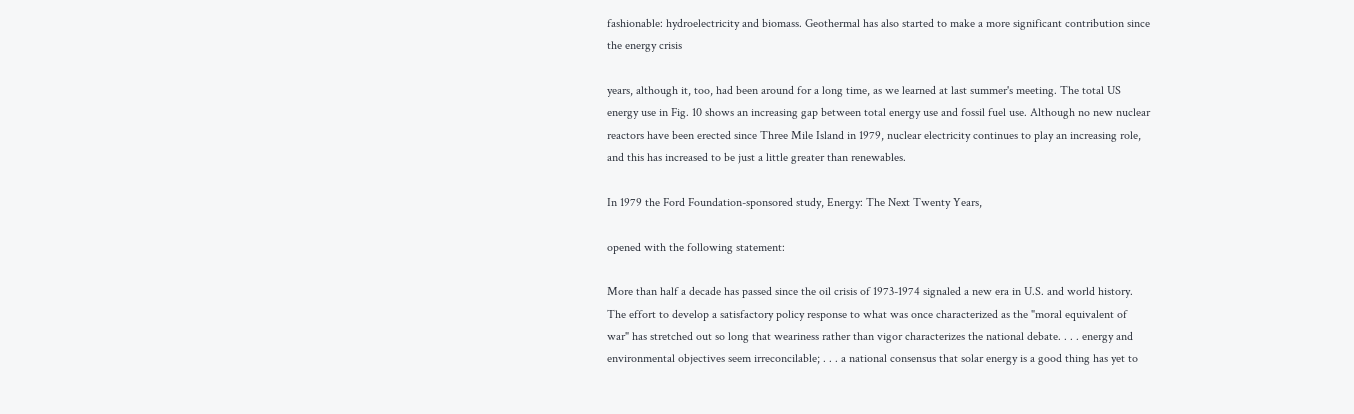fashionable: hydroelectricity and biomass. Geothermal has also started to make a more significant contribution since the energy crisis

years, although it, too, had been around for a long time, as we learned at last summer's meeting. The total US energy use in Fig. 10 shows an increasing gap between total energy use and fossil fuel use. Although no new nuclear reactors have been erected since Three Mile Island in 1979, nuclear electricity continues to play an increasing role, and this has increased to be just a little greater than renewables.

In 1979 the Ford Foundation-sponsored study, Energy: The Next Twenty Years,

opened with the following statement:

More than half a decade has passed since the oil crisis of 1973-1974 signaled a new era in U.S. and world history. The effort to develop a satisfactory policy response to what was once characterized as the "moral equivalent of war" has stretched out so long that weariness rather than vigor characterizes the national debate. . . . energy and environmental objectives seem irreconcilable; . . . a national consensus that solar energy is a good thing has yet to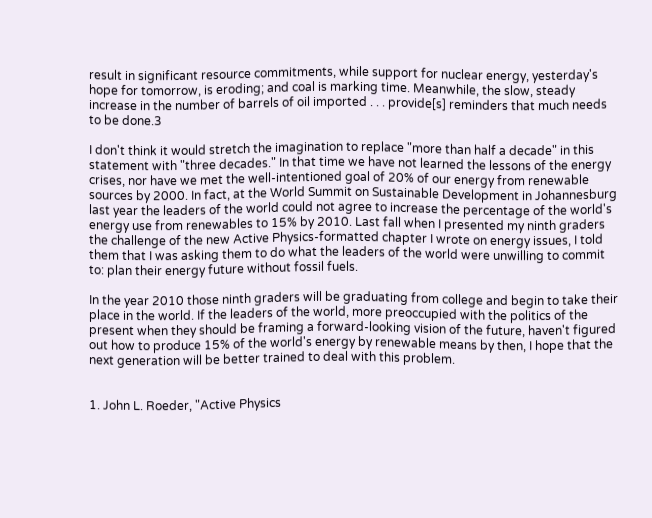result in significant resource commitments, while support for nuclear energy, yesterday's hope for tomorrow, is eroding; and coal is marking time. Meanwhile, the slow, steady increase in the number of barrels of oil imported . . . provide[s] reminders that much needs to be done.3

I don't think it would stretch the imagination to replace "more than half a decade" in this statement with "three decades." In that time we have not learned the lessons of the energy crises, nor have we met the well-intentioned goal of 20% of our energy from renewable sources by 2000. In fact, at the World Summit on Sustainable Development in Johannesburg last year the leaders of the world could not agree to increase the percentage of the world's energy use from renewables to 15% by 2010. Last fall when I presented my ninth graders the challenge of the new Active Physics-formatted chapter I wrote on energy issues, I told them that I was asking them to do what the leaders of the world were unwilling to commit to: plan their energy future without fossil fuels.

In the year 2010 those ninth graders will be graduating from college and begin to take their place in the world. If the leaders of the world, more preoccupied with the politics of the present when they should be framing a forward-looking vision of the future, haven't figured out how to produce 15% of the world's energy by renewable means by then, I hope that the next generation will be better trained to deal with this problem.


1. John L. Roeder, "Active Physics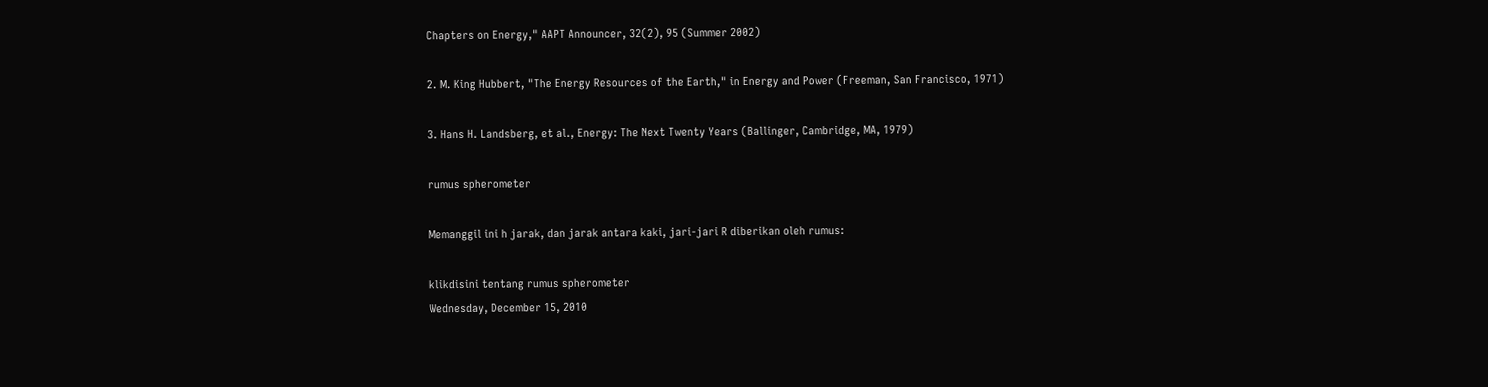Chapters on Energy," AAPT Announcer, 32(2), 95 (Summer 2002)

2. M. King Hubbert, "The Energy Resources of the Earth," in Energy and Power (Freeman, San Francisco, 1971)

3. Hans H. Landsberg, et al., Energy: The Next Twenty Years (Ballinger, Cambridge, MA, 1979)

rumus spherometer

Memanggil ini h jarak, dan jarak antara kaki, jari-jari R diberikan oleh rumus:

klikdisini tentang rumus spherometer
Wednesday, December 15, 2010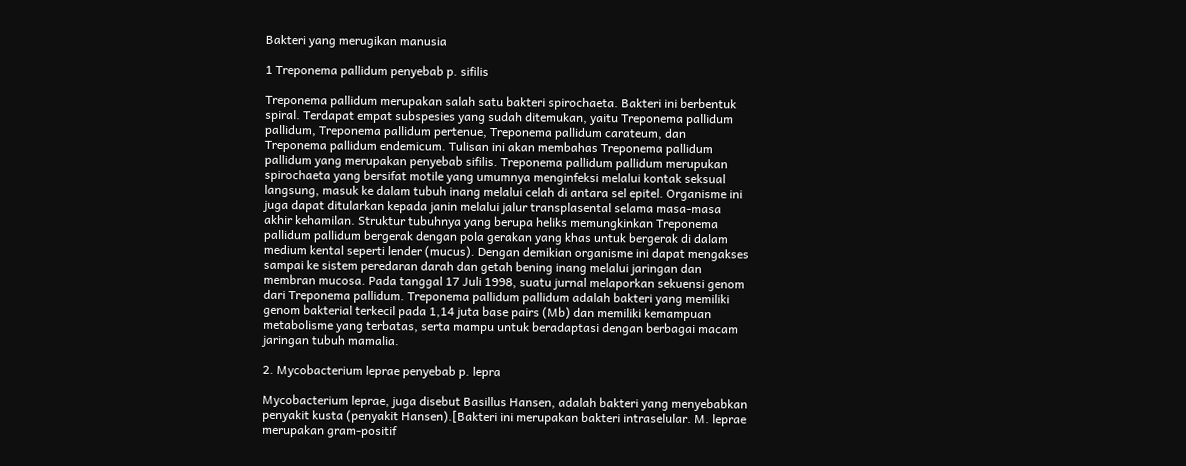Bakteri yang merugikan manusia

1 Treponema pallidum penyebab p. sifilis

Treponema pallidum merupakan salah satu bakteri spirochaeta. Bakteri ini berbentuk spiral. Terdapat empat subspesies yang sudah ditemukan, yaitu Treponema pallidum pallidum, Treponema pallidum pertenue, Treponema pallidum carateum, dan Treponema pallidum endemicum. Tulisan ini akan membahas Treponema pallidum pallidum yang merupakan penyebab sifilis. Treponema pallidum pallidum merupukan spirochaeta yang bersifat motile yang umumnya menginfeksi melalui kontak seksual langsung, masuk ke dalam tubuh inang melalui celah di antara sel epitel. Organisme ini juga dapat ditularkan kepada janin melalui jalur transplasental selama masa-masa akhir kehamilan. Struktur tubuhnya yang berupa heliks memungkinkan Treponema pallidum pallidum bergerak dengan pola gerakan yang khas untuk bergerak di dalam medium kental seperti lender (mucus). Dengan demikian organisme ini dapat mengakses sampai ke sistem peredaran darah dan getah bening inang melalui jaringan dan membran mucosa. Pada tanggal 17 Juli 1998, suatu jurnal melaporkan sekuensi genom dari Treponema pallidum. Treponema pallidum pallidum adalah bakteri yang memiliki genom bakterial terkecil pada 1,14 juta base pairs (Mb) dan memiliki kemampuan metabolisme yang terbatas, serta mampu untuk beradaptasi dengan berbagai macam jaringan tubuh mamalia.

2. Mycobacterium leprae penyebab p. lepra

Mycobacterium leprae, juga disebut Basillus Hansen, adalah bakteri yang menyebabkan penyakit kusta (penyakit Hansen).[Bakteri ini merupakan bakteri intraselular. M. leprae merupakan gram-positif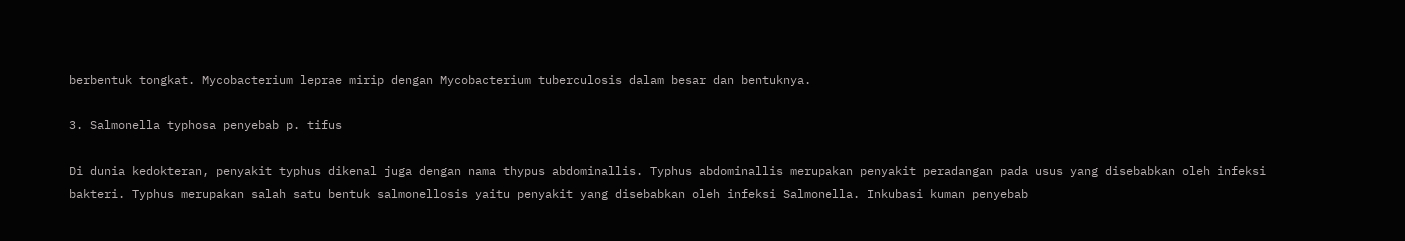berbentuk tongkat. Mycobacterium leprae mirip dengan Mycobacterium tuberculosis dalam besar dan bentuknya.

3. Salmonella typhosa penyebab p. tifus

Di dunia kedokteran, penyakit typhus dikenal juga dengan nama thypus abdominallis. Typhus abdominallis merupakan penyakit peradangan pada usus yang disebabkan oleh infeksi bakteri. Typhus merupakan salah satu bentuk salmonellosis yaitu penyakit yang disebabkan oleh infeksi Salmonella. Inkubasi kuman penyebab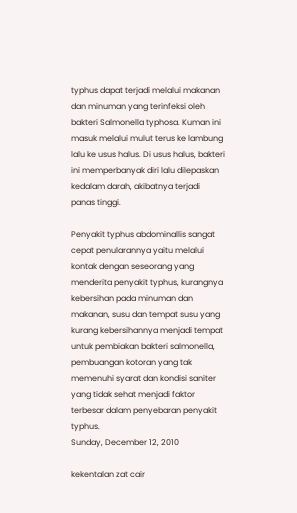typhus dapat terjadi melalui makanan dan minuman yang terinfeksi oleh bakteri Salmonella typhosa. Kuman ini masuk melalui mulut terus ke lambung lalu ke usus halus. Di usus halus, bakteri ini memperbanyak diri lalu dilepaskan kedalam darah, akibatnya terjadi panas tinggi.

Penyakit typhus abdominallis sangat cepat penularannya yaitu melalui kontak dengan seseorang yang menderita penyakit typhus, kurangnya kebersihan pada minuman dan makanan, susu dan tempat susu yang kurang kebersihannya menjadi tempat untuk pembiakan bakteri salmonella, pembuangan kotoran yang tak memenuhi syarat dan kondisi saniter yang tidak sehat menjadi faktor terbesar dalam penyebaran penyakit typhus.
Sunday, December 12, 2010

kekentalan zat cair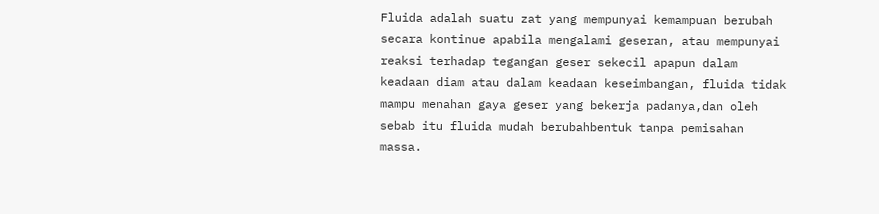Fluida adalah suatu zat yang mempunyai kemampuan berubah secara kontinue apabila mengalami geseran, atau mempunyai reaksi terhadap tegangan geser sekecil apapun dalam keadaan diam atau dalam keadaan keseimbangan, fluida tidak mampu menahan gaya geser yang bekerja padanya,dan oleh sebab itu fluida mudah berubahbentuk tanpa pemisahan massa.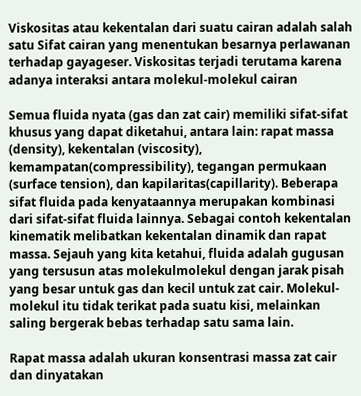Viskositas atau kekentalan dari suatu cairan adalah salah satu Sifat cairan yang menentukan besarnya perlawanan terhadap gayageser. Viskositas terjadi terutama karena adanya interaksi antara molekul-molekul cairan

Semua fluida nyata (gas dan zat cair) memiliki sifat-sifat khusus yang dapat diketahui, antara lain: rapat massa (density), kekentalan (viscosity), kemampatan(compressibility), tegangan permukaan (surface tension), dan kapilaritas(capillarity). Beberapa sifat fluida pada kenyataannya merupakan kombinasi dari sifat-sifat fluida lainnya. Sebagai contoh kekentalan kinematik melibatkan kekentalan dinamik dan rapat massa. Sejauh yang kita ketahui, fluida adalah gugusan yang tersusun atas molekulmolekul dengan jarak pisah yang besar untuk gas dan kecil untuk zat cair. Molekul-molekul itu tidak terikat pada suatu kisi, melainkan saling bergerak bebas terhadap satu sama lain.

Rapat massa adalah ukuran konsentrasi massa zat cair dan dinyatakan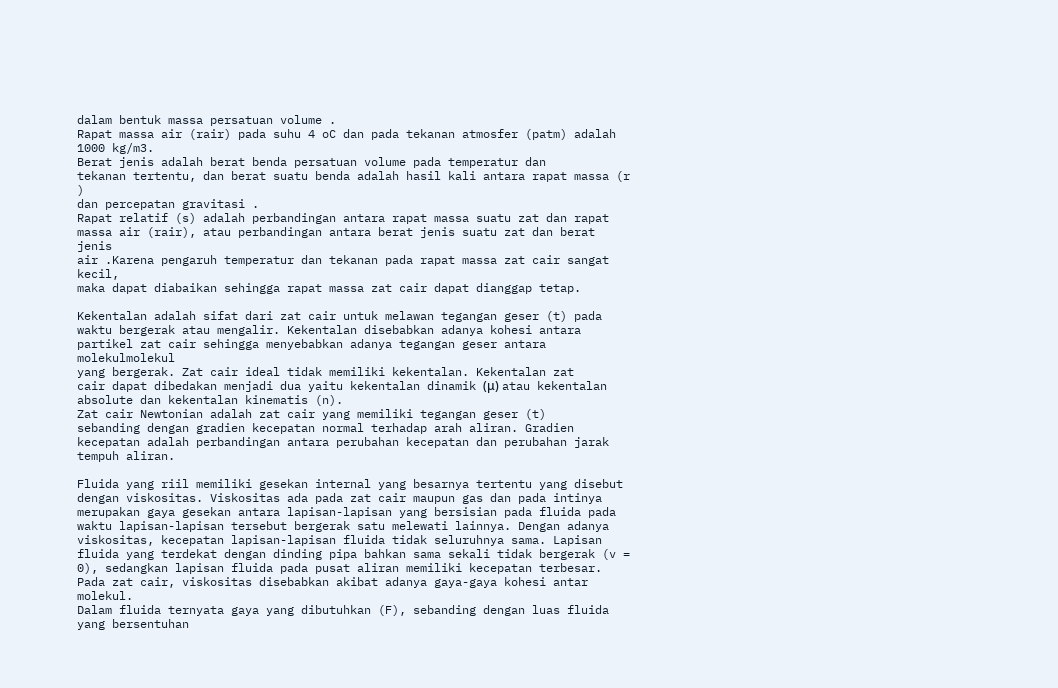dalam bentuk massa persatuan volume .
Rapat massa air (rair) pada suhu 4 oC dan pada tekanan atmosfer (patm) adalah
1000 kg/m3.
Berat jenis adalah berat benda persatuan volume pada temperatur dan
tekanan tertentu, dan berat suatu benda adalah hasil kali antara rapat massa (r )
dan percepatan gravitasi .
Rapat relatif (s) adalah perbandingan antara rapat massa suatu zat dan rapat
massa air (rair), atau perbandingan antara berat jenis suatu zat dan berat jenis
air .Karena pengaruh temperatur dan tekanan pada rapat massa zat cair sangat kecil,
maka dapat diabaikan sehingga rapat massa zat cair dapat dianggap tetap.

Kekentalan adalah sifat dari zat cair untuk melawan tegangan geser (t) pada
waktu bergerak atau mengalir. Kekentalan disebabkan adanya kohesi antara
partikel zat cair sehingga menyebabkan adanya tegangan geser antara molekulmolekul
yang bergerak. Zat cair ideal tidak memiliki kekentalan. Kekentalan zat
cair dapat dibedakan menjadi dua yaitu kekentalan dinamik (μ) atau kekentalan
absolute dan kekentalan kinematis (n).
Zat cair Newtonian adalah zat cair yang memiliki tegangan geser (t)
sebanding dengan gradien kecepatan normal terhadap arah aliran. Gradien
kecepatan adalah perbandingan antara perubahan kecepatan dan perubahan jarak
tempuh aliran.

Fluida yang riil memiliki gesekan internal yang besarnya tertentu yang disebut dengan viskositas. Viskositas ada pada zat cair maupun gas dan pada intinya merupakan gaya gesekan antara lapisan-lapisan yang bersisian pada fluida pada waktu lapisan-lapisan tersebut bergerak satu melewati lainnya. Dengan adanya viskositas, kecepatan lapisan-lapisan fluida tidak seluruhnya sama. Lapisan fluida yang terdekat dengan dinding pipa bahkan sama sekali tidak bergerak (v = 0), sedangkan lapisan fluida pada pusat aliran memiliki kecepatan terbesar. Pada zat cair, viskositas disebabkan akibat adanya gaya-gaya kohesi antar molekul.
Dalam fluida ternyata gaya yang dibutuhkan (F), sebanding dengan luas fluida yang bersentuhan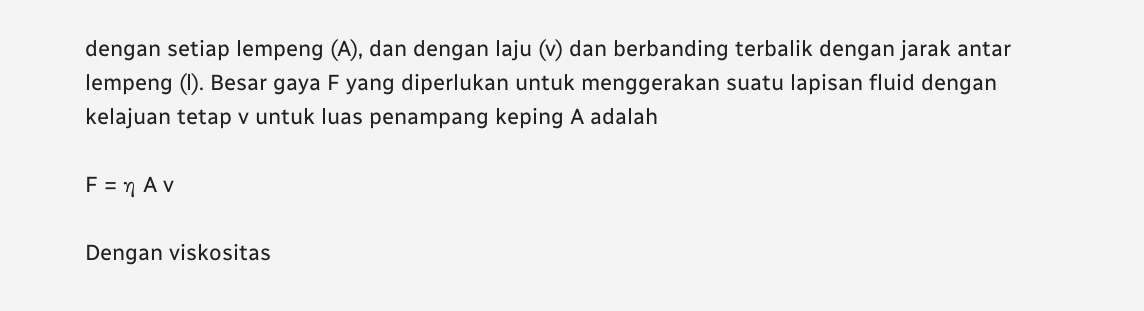dengan setiap lempeng (A), dan dengan laju (v) dan berbanding terbalik dengan jarak antar lempeng (l). Besar gaya F yang diperlukan untuk menggerakan suatu lapisan fluid dengan kelajuan tetap v untuk luas penampang keping A adalah

F = η A v

Dengan viskositas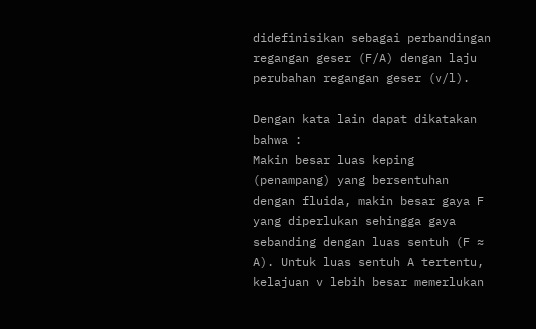didefinisikan sebagai perbandingan regangan geser (F/A) dengan laju perubahan regangan geser (v/l).

Dengan kata lain dapat dikatakan bahwa :
Makin besar luas keping (penampang) yang bersentuhan dengan fluida, makin besar gaya F yang diperlukan sehingga gaya sebanding dengan luas sentuh (F ≈ A). Untuk luas sentuh A tertentu, kelajuan v lebih besar memerlukan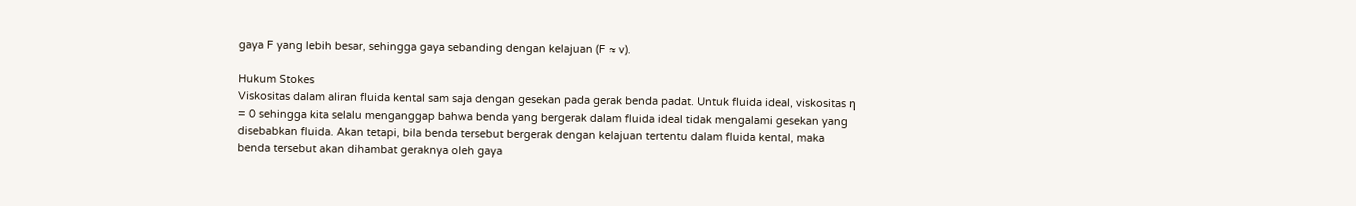gaya F yang lebih besar, sehingga gaya sebanding dengan kelajuan (F ≈ v).

Hukum Stokes
Viskositas dalam aliran fluida kental sam saja dengan gesekan pada gerak benda padat. Untuk fluida ideal, viskositas η = 0 sehingga kita selalu menganggap bahwa benda yang bergerak dalam fluida ideal tidak mengalami gesekan yang disebabkan fluida. Akan tetapi, bila benda tersebut bergerak dengan kelajuan tertentu dalam fluida kental, maka benda tersebut akan dihambat geraknya oleh gaya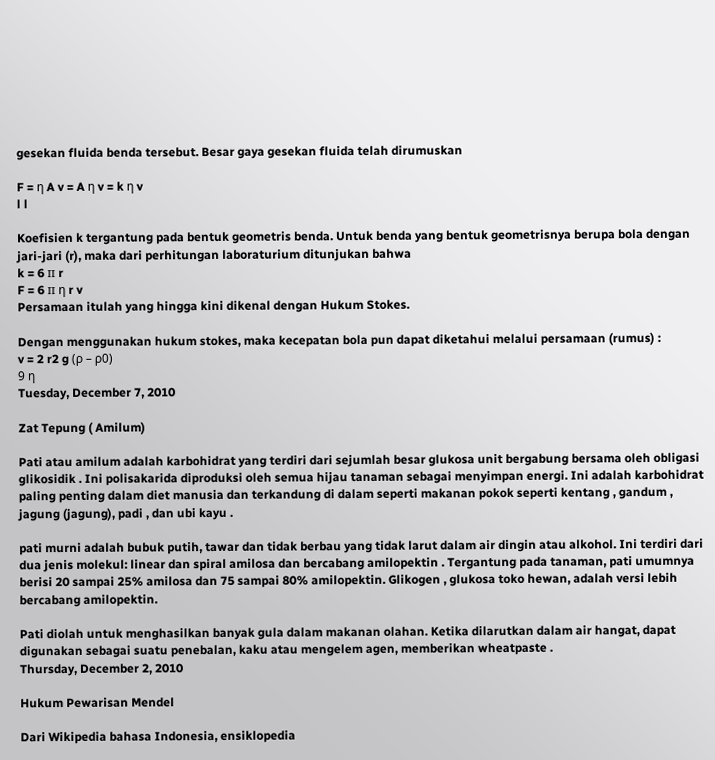gesekan fluida benda tersebut. Besar gaya gesekan fluida telah dirumuskan

F = η A v = A η v = k η v
l l

Koefisien k tergantung pada bentuk geometris benda. Untuk benda yang bentuk geometrisnya berupa bola dengan jari-jari (r), maka dari perhitungan laboraturium ditunjukan bahwa
k = 6 п r
F = 6 п η r v
Persamaan itulah yang hingga kini dikenal dengan Hukum Stokes.

Dengan menggunakan hukum stokes, maka kecepatan bola pun dapat diketahui melalui persamaan (rumus) :
v = 2 r2 g (ρ – ρ0)
9 η
Tuesday, December 7, 2010

Zat Tepung ( Amilum)

Pati atau amilum adalah karbohidrat yang terdiri dari sejumlah besar glukosa unit bergabung bersama oleh obligasi glikosidik . Ini polisakarida diproduksi oleh semua hijau tanaman sebagai menyimpan energi. Ini adalah karbohidrat paling penting dalam diet manusia dan terkandung di dalam seperti makanan pokok seperti kentang , gandum , jagung (jagung), padi , dan ubi kayu .

pati murni adalah bubuk putih, tawar dan tidak berbau yang tidak larut dalam air dingin atau alkohol. Ini terdiri dari dua jenis molekul: linear dan spiral amilosa dan bercabang amilopektin . Tergantung pada tanaman, pati umumnya berisi 20 sampai 25% amilosa dan 75 sampai 80% amilopektin. Glikogen , glukosa toko hewan, adalah versi lebih bercabang amilopektin.

Pati diolah untuk menghasilkan banyak gula dalam makanan olahan. Ketika dilarutkan dalam air hangat, dapat digunakan sebagai suatu penebalan, kaku atau mengelem agen, memberikan wheatpaste .
Thursday, December 2, 2010

Hukum Pewarisan Mendel

Dari Wikipedia bahasa Indonesia, ensiklopedia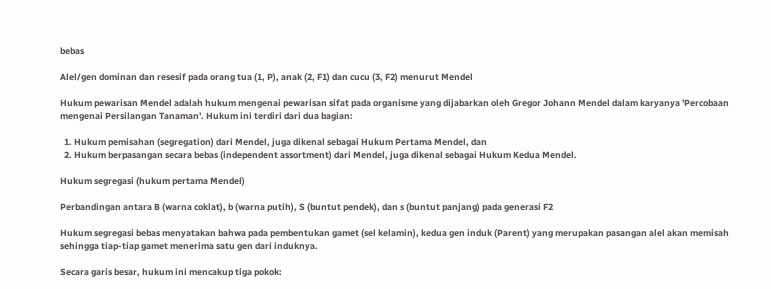bebas

Alel/gen dominan dan resesif pada orang tua (1, P), anak (2, F1) dan cucu (3, F2) menurut Mendel

Hukum pewarisan Mendel adalah hukum mengenai pewarisan sifat pada organisme yang dijabarkan oleh Gregor Johann Mendel dalam karyanya 'Percobaan mengenai Persilangan Tanaman'. Hukum ini terdiri dari dua bagian:

  1. Hukum pemisahan (segregation) dari Mendel, juga dikenal sebagai Hukum Pertama Mendel, dan
  2. Hukum berpasangan secara bebas (independent assortment) dari Mendel, juga dikenal sebagai Hukum Kedua Mendel.

Hukum segregasi (hukum pertama Mendel)

Perbandingan antara B (warna coklat), b (warna putih), S (buntut pendek), dan s (buntut panjang) pada generasi F2

Hukum segregasi bebas menyatakan bahwa pada pembentukan gamet (sel kelamin), kedua gen induk (Parent) yang merupakan pasangan alel akan memisah sehingga tiap-tiap gamet menerima satu gen dari induknya.

Secara garis besar, hukum ini mencakup tiga pokok: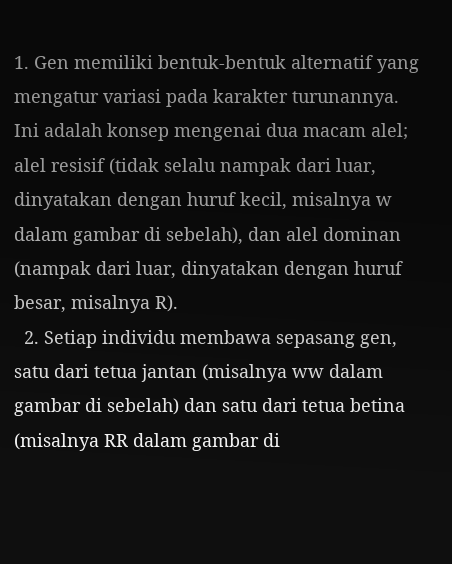1. Gen memiliki bentuk-bentuk alternatif yang mengatur variasi pada karakter turunannya. Ini adalah konsep mengenai dua macam alel; alel resisif (tidak selalu nampak dari luar, dinyatakan dengan huruf kecil, misalnya w dalam gambar di sebelah), dan alel dominan (nampak dari luar, dinyatakan dengan huruf besar, misalnya R).
  2. Setiap individu membawa sepasang gen, satu dari tetua jantan (misalnya ww dalam gambar di sebelah) dan satu dari tetua betina (misalnya RR dalam gambar di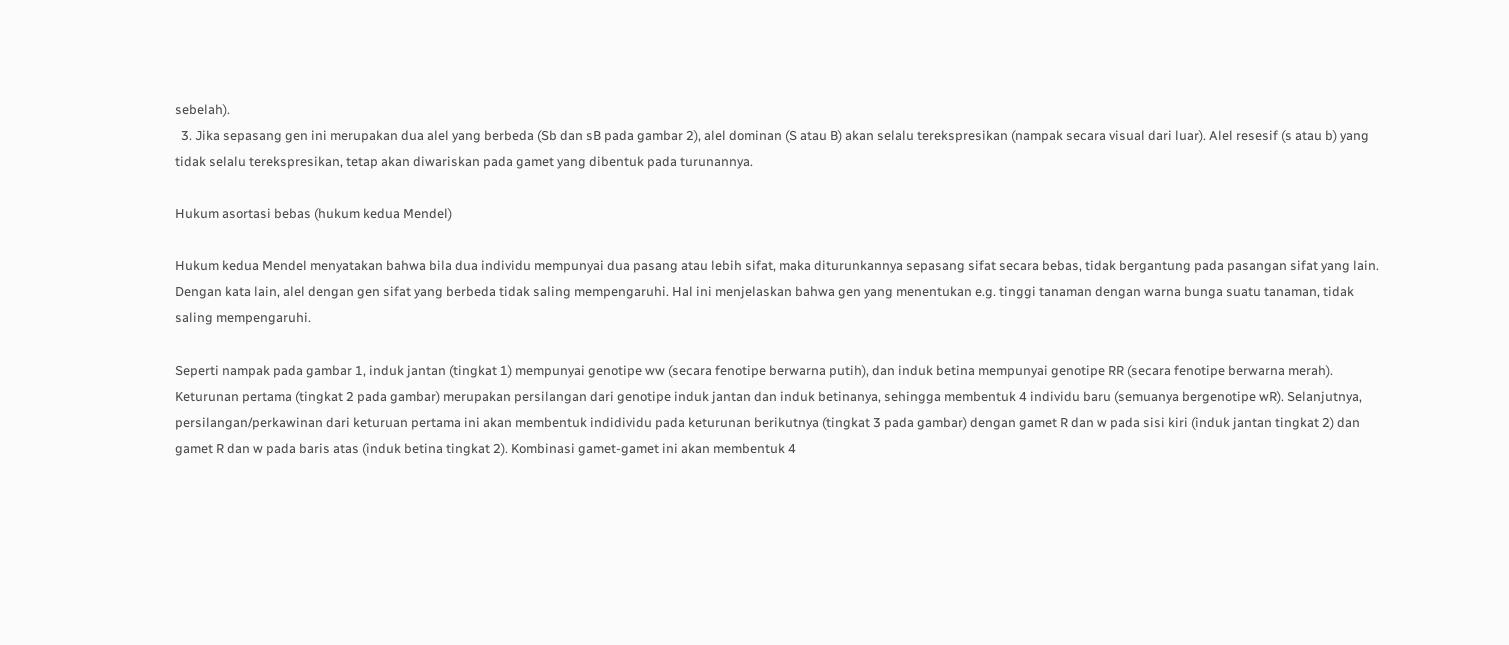sebelah).
  3. Jika sepasang gen ini merupakan dua alel yang berbeda (Sb dan sB pada gambar 2), alel dominan (S atau B) akan selalu terekspresikan (nampak secara visual dari luar). Alel resesif (s atau b) yang tidak selalu terekspresikan, tetap akan diwariskan pada gamet yang dibentuk pada turunannya.

Hukum asortasi bebas (hukum kedua Mendel)

Hukum kedua Mendel menyatakan bahwa bila dua individu mempunyai dua pasang atau lebih sifat, maka diturunkannya sepasang sifat secara bebas, tidak bergantung pada pasangan sifat yang lain. Dengan kata lain, alel dengan gen sifat yang berbeda tidak saling mempengaruhi. Hal ini menjelaskan bahwa gen yang menentukan e.g. tinggi tanaman dengan warna bunga suatu tanaman, tidak saling mempengaruhi.

Seperti nampak pada gambar 1, induk jantan (tingkat 1) mempunyai genotipe ww (secara fenotipe berwarna putih), dan induk betina mempunyai genotipe RR (secara fenotipe berwarna merah). Keturunan pertama (tingkat 2 pada gambar) merupakan persilangan dari genotipe induk jantan dan induk betinanya, sehingga membentuk 4 individu baru (semuanya bergenotipe wR). Selanjutnya, persilangan/perkawinan dari keturuan pertama ini akan membentuk indidividu pada keturunan berikutnya (tingkat 3 pada gambar) dengan gamet R dan w pada sisi kiri (induk jantan tingkat 2) dan gamet R dan w pada baris atas (induk betina tingkat 2). Kombinasi gamet-gamet ini akan membentuk 4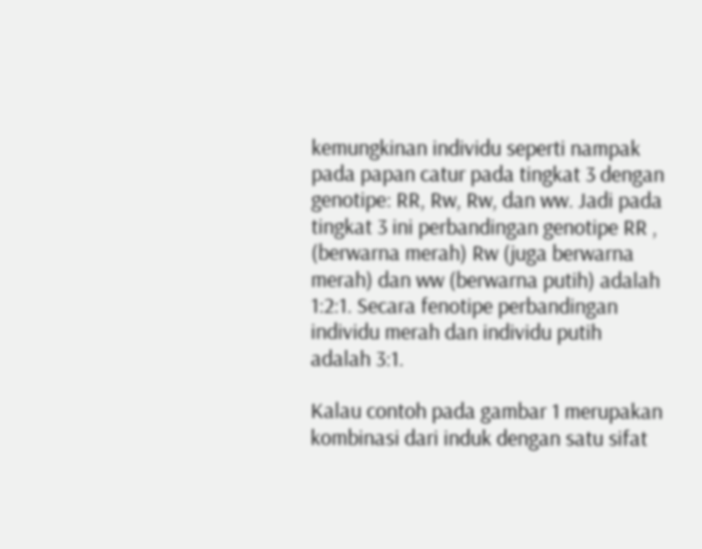kemungkinan individu seperti nampak pada papan catur pada tingkat 3 dengan genotipe: RR, Rw, Rw, dan ww. Jadi pada tingkat 3 ini perbandingan genotipe RR , (berwarna merah) Rw (juga berwarna merah) dan ww (berwarna putih) adalah 1:2:1. Secara fenotipe perbandingan individu merah dan individu putih adalah 3:1.

Kalau contoh pada gambar 1 merupakan kombinasi dari induk dengan satu sifat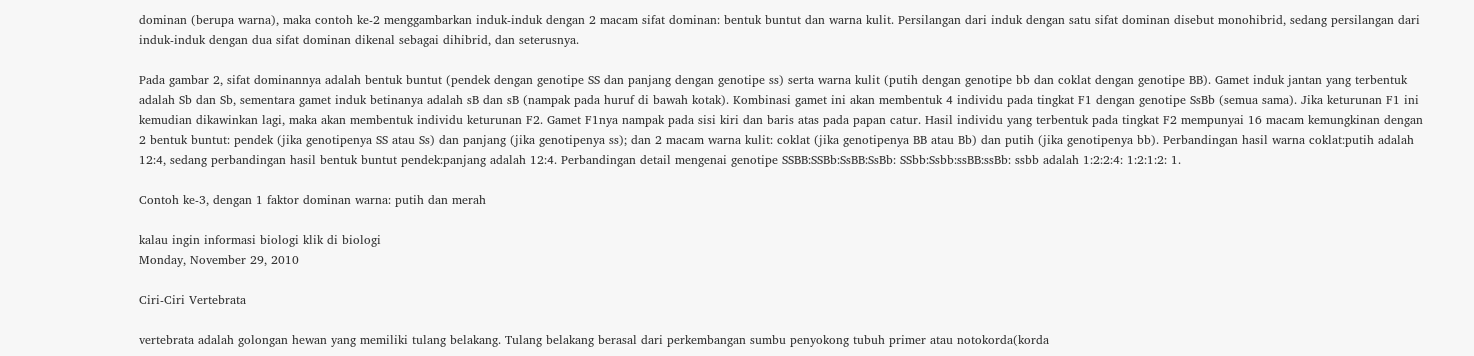dominan (berupa warna), maka contoh ke-2 menggambarkan induk-induk dengan 2 macam sifat dominan: bentuk buntut dan warna kulit. Persilangan dari induk dengan satu sifat dominan disebut monohibrid, sedang persilangan dari induk-induk dengan dua sifat dominan dikenal sebagai dihibrid, dan seterusnya.

Pada gambar 2, sifat dominannya adalah bentuk buntut (pendek dengan genotipe SS dan panjang dengan genotipe ss) serta warna kulit (putih dengan genotipe bb dan coklat dengan genotipe BB). Gamet induk jantan yang terbentuk adalah Sb dan Sb, sementara gamet induk betinanya adalah sB dan sB (nampak pada huruf di bawah kotak). Kombinasi gamet ini akan membentuk 4 individu pada tingkat F1 dengan genotipe SsBb (semua sama). Jika keturunan F1 ini kemudian dikawinkan lagi, maka akan membentuk individu keturunan F2. Gamet F1nya nampak pada sisi kiri dan baris atas pada papan catur. Hasil individu yang terbentuk pada tingkat F2 mempunyai 16 macam kemungkinan dengan 2 bentuk buntut: pendek (jika genotipenya SS atau Ss) dan panjang (jika genotipenya ss); dan 2 macam warna kulit: coklat (jika genotipenya BB atau Bb) dan putih (jika genotipenya bb). Perbandingan hasil warna coklat:putih adalah 12:4, sedang perbandingan hasil bentuk buntut pendek:panjang adalah 12:4. Perbandingan detail mengenai genotipe SSBB:SSBb:SsBB:SsBb: SSbb:Ssbb:ssBB:ssBb: ssbb adalah 1:2:2:4: 1:2:1:2: 1.

Contoh ke-3, dengan 1 faktor dominan warna: putih dan merah

kalau ingin informasi biologi klik di biologi
Monday, November 29, 2010

Ciri-Ciri Vertebrata

vertebrata adalah golongan hewan yang memiliki tulang belakang. Tulang belakang berasal dari perkembangan sumbu penyokong tubuh primer atau notokorda(korda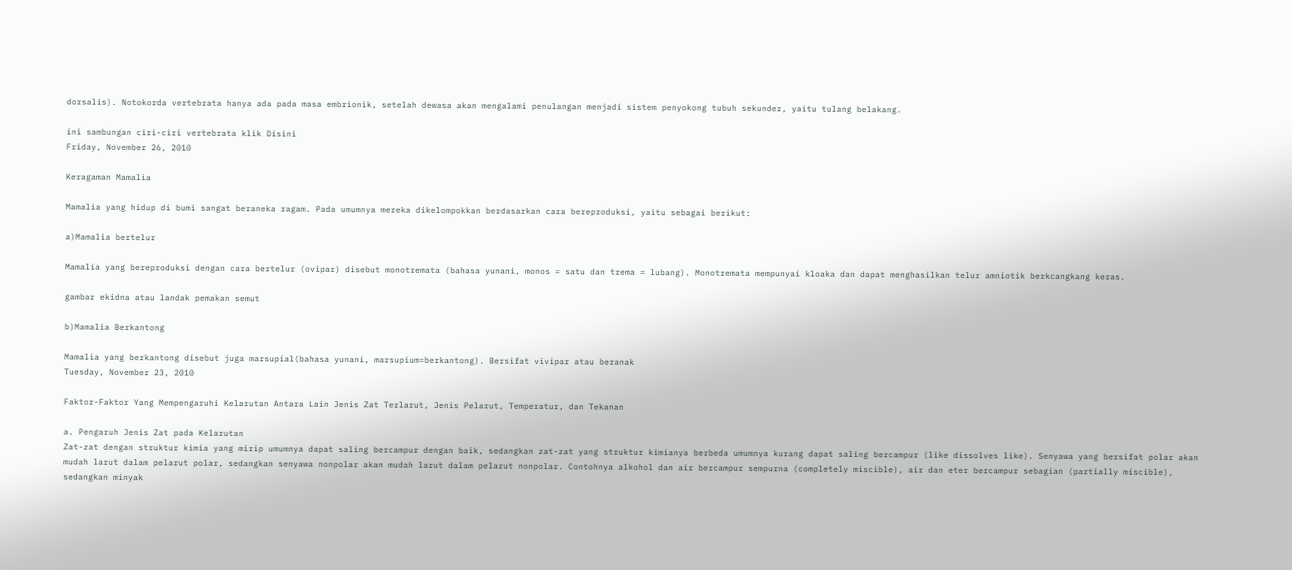dorsalis). Notokorda vertebrata hanya ada pada masa embrionik, setelah dewasa akan mengalami penulangan menjadi sistem penyokong tubuh sekunder, yaitu tulang belakang.

ini sambungan ciri-ciri vertebrata klik Disini
Friday, November 26, 2010

Keragaman Mamalia

Mamalia yang hidup di bumi sangat beraneka ragam. Pada umumnya mereka dikelompokkan berdasarkan cara bereproduksi, yaitu sebagai berikut:

a)Mamalia bertelur

Mamalia yang bereproduksi dengan cara bertelur (ovipar) disebut monotremata (bahasa yunani, monos = satu dan trema = lubang). Monotremata mempunyai kloaka dan dapat menghasilkan telur amniotik berkcangkang keras.

gambar ekidna atau landak pemakan semut

b)Mamalia Berkantong

Mamalia yang berkantong disebut juga marsupial(bahasa yunani, marsupium=berkantong). Bersifat vivipar atau beranak
Tuesday, November 23, 2010

Faktor-Faktor Yang Mempengaruhi Kelarutan Antara Lain Jenis Zat Terlarut, Jenis Pelarut, Temperatur, dan Tekanan

a. Pengaruh Jenis Zat pada Kelarutan
Zat-zat dengan struktur kimia yang mirip umumnya dapat saling bercampur dengan baik, sedangkan zat-zat yang struktur kimianya berbeda umumnya kurang dapat saling bercampur (like dissolves like). Senyawa yang bersifat polar akan mudah larut dalam pelarut polar, sedangkan senyawa nonpolar akan mudah larut dalam pelarut nonpolar. Contohnya alkohol dan air bercampur sempurna (completely miscible), air dan eter bercampur sebagian (partially miscible), sedangkan minyak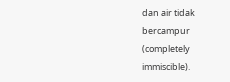dan air tidak bercampur (completely immiscible).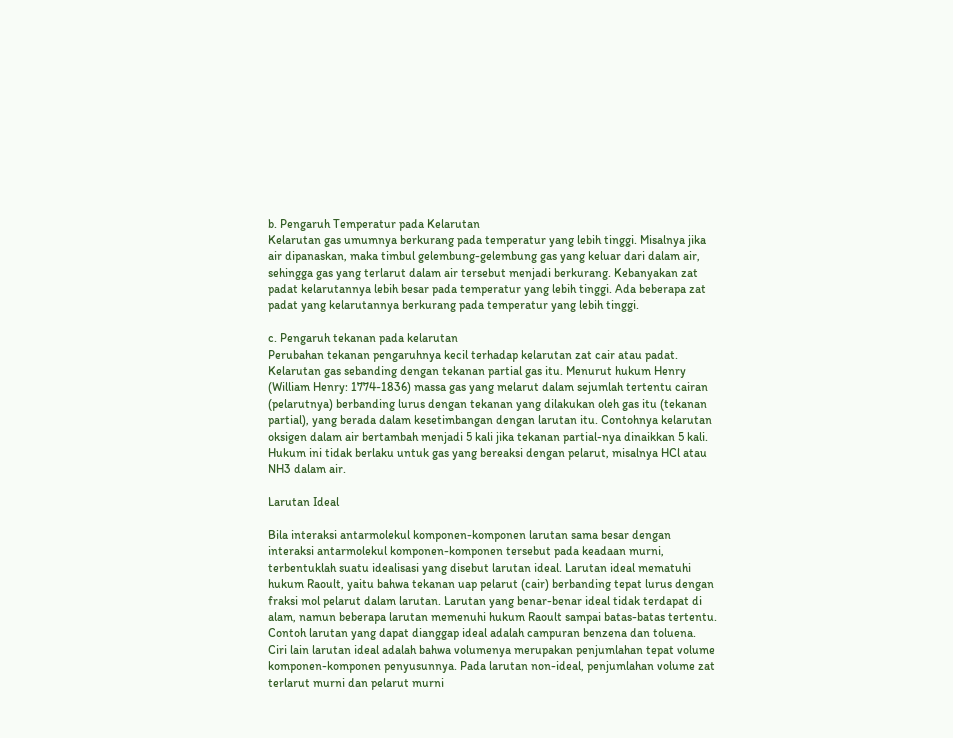b. Pengaruh Temperatur pada Kelarutan
Kelarutan gas umumnya berkurang pada temperatur yang lebih tinggi. Misalnya jika air dipanaskan, maka timbul gelembung-gelembung gas yang keluar dari dalam air, sehingga gas yang terlarut dalam air tersebut menjadi berkurang. Kebanyakan zat padat kelarutannya lebih besar pada temperatur yang lebih tinggi. Ada beberapa zat padat yang kelarutannya berkurang pada temperatur yang lebih tinggi.

c. Pengaruh tekanan pada kelarutan
Perubahan tekanan pengaruhnya kecil terhadap kelarutan zat cair atau padat. Kelarutan gas sebanding dengan tekanan partial gas itu. Menurut hukum Henry (William Henry: 1774-1836) massa gas yang melarut dalam sejumlah tertentu cairan (pelarutnya) berbanding lurus dengan tekanan yang dilakukan oleh gas itu (tekanan partial), yang berada dalam kesetimbangan dengan larutan itu. Contohnya kelarutan oksigen dalam air bertambah menjadi 5 kali jika tekanan partial-nya dinaikkan 5 kali. Hukum ini tidak berlaku untuk gas yang bereaksi dengan pelarut, misalnya HCl atau NH3 dalam air.

Larutan Ideal

Bila interaksi antarmolekul komponen-komponen larutan sama besar dengan interaksi antarmolekul komponen-komponen tersebut pada keadaan murni, terbentuklah suatu idealisasi yang disebut larutan ideal. Larutan ideal mematuhi hukum Raoult, yaitu bahwa tekanan uap pelarut (cair) berbanding tepat lurus dengan fraksi mol pelarut dalam larutan. Larutan yang benar-benar ideal tidak terdapat di alam, namun beberapa larutan memenuhi hukum Raoult sampai batas-batas tertentu. Contoh larutan yang dapat dianggap ideal adalah campuran benzena dan toluena.
Ciri lain larutan ideal adalah bahwa volumenya merupakan penjumlahan tepat volume komponen-komponen penyusunnya. Pada larutan non-ideal, penjumlahan volume zat terlarut murni dan pelarut murni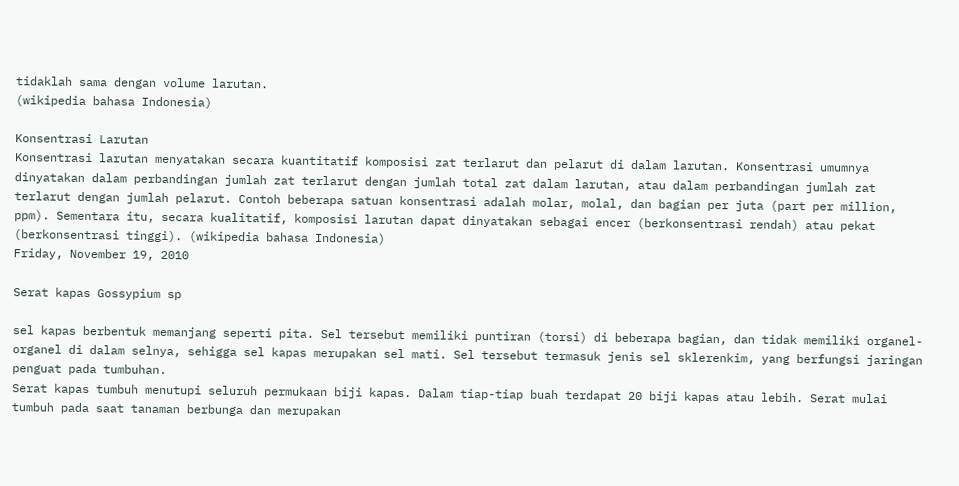tidaklah sama dengan volume larutan.
(wikipedia bahasa Indonesia)

Konsentrasi Larutan
Konsentrasi larutan menyatakan secara kuantitatif komposisi zat terlarut dan pelarut di dalam larutan. Konsentrasi umumnya dinyatakan dalam perbandingan jumlah zat terlarut dengan jumlah total zat dalam larutan, atau dalam perbandingan jumlah zat terlarut dengan jumlah pelarut. Contoh beberapa satuan konsentrasi adalah molar, molal, dan bagian per juta (part per million, ppm). Sementara itu, secara kualitatif, komposisi larutan dapat dinyatakan sebagai encer (berkonsentrasi rendah) atau pekat (berkonsentrasi tinggi). (wikipedia bahasa Indonesia)
Friday, November 19, 2010

Serat kapas Gossypium sp

sel kapas berbentuk memanjang seperti pita. Sel tersebut memiliki puntiran (torsi) di beberapa bagian, dan tidak memiliki organel-organel di dalam selnya, sehigga sel kapas merupakan sel mati. Sel tersebut termasuk jenis sel sklerenkim, yang berfungsi jaringan penguat pada tumbuhan.
Serat kapas tumbuh menutupi seluruh permukaan biji kapas. Dalam tiap-tiap buah terdapat 20 biji kapas atau lebih. Serat mulai tumbuh pada saat tanaman berbunga dan merupakan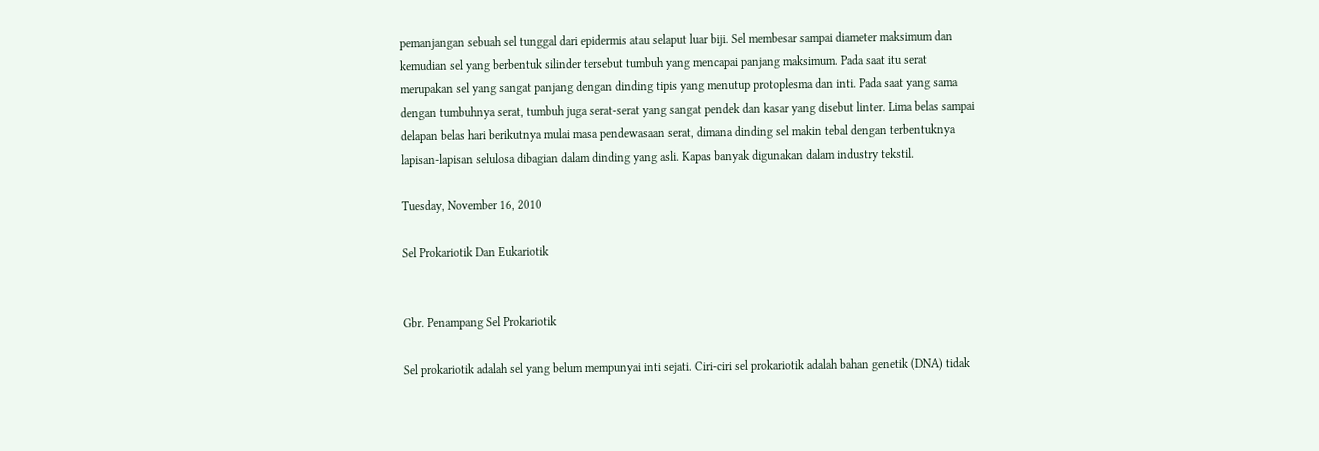pemanjangan sebuah sel tunggal dari epidermis atau selaput luar biji. Sel membesar sampai diameter maksimum dan kemudian sel yang berbentuk silinder tersebut tumbuh yang mencapai panjang maksimum. Pada saat itu serat merupakan sel yang sangat panjang dengan dinding tipis yang menutup protoplesma dan inti. Pada saat yang sama dengan tumbuhnya serat, tumbuh juga serat-serat yang sangat pendek dan kasar yang disebut linter. Lima belas sampai delapan belas hari berikutnya mulai masa pendewasaan serat, dimana dinding sel makin tebal dengan terbentuknya lapisan-lapisan selulosa dibagian dalam dinding yang asli. Kapas banyak digunakan dalam industry tekstil.

Tuesday, November 16, 2010

Sel Prokariotik Dan Eukariotik


Gbr. Penampang Sel Prokariotik

Sel prokariotik adalah sel yang belum mempunyai inti sejati. Ciri-ciri sel prokariotik adalah bahan genetik (DNA) tidak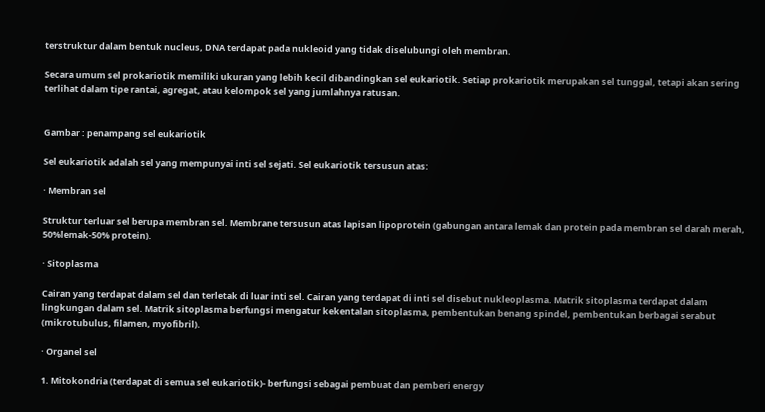terstruktur dalam bentuk nucleus, DNA terdapat pada nukleoid yang tidak diselubungi oleh membran.

Secara umum sel prokariotik memiliki ukuran yang lebih kecil dibandingkan sel eukariotik. Setiap prokariotik merupakan sel tunggal, tetapi akan sering terlihat dalam tipe rantai, agregat, atau kelompok sel yang jumlahnya ratusan.


Gambar : penampang sel eukariotik

Sel eukariotik adalah sel yang mempunyai inti sel sejati. Sel eukariotik tersusun atas:

· Membran sel

Struktur terluar sel berupa membran sel. Membrane tersusun atas lapisan lipoprotein (gabungan antara lemak dan protein pada membran sel darah merah, 50%lemak-50% protein).

· Sitoplasma

Cairan yang terdapat dalam sel dan terletak di luar inti sel. Cairan yang terdapat di inti sel disebut nukleoplasma. Matrik sitoplasma terdapat dalam lingkungan dalam sel. Matrik sitoplasma berfungsi mengatur kekentalan sitoplasma, pembentukan benang spindel, pembentukan berbagai serabut (mikrotubulus, filamen, myofibril).

· Organel sel

1. Mitokondria (terdapat di semua sel eukariotik)- berfungsi sebagai pembuat dan pemberi energy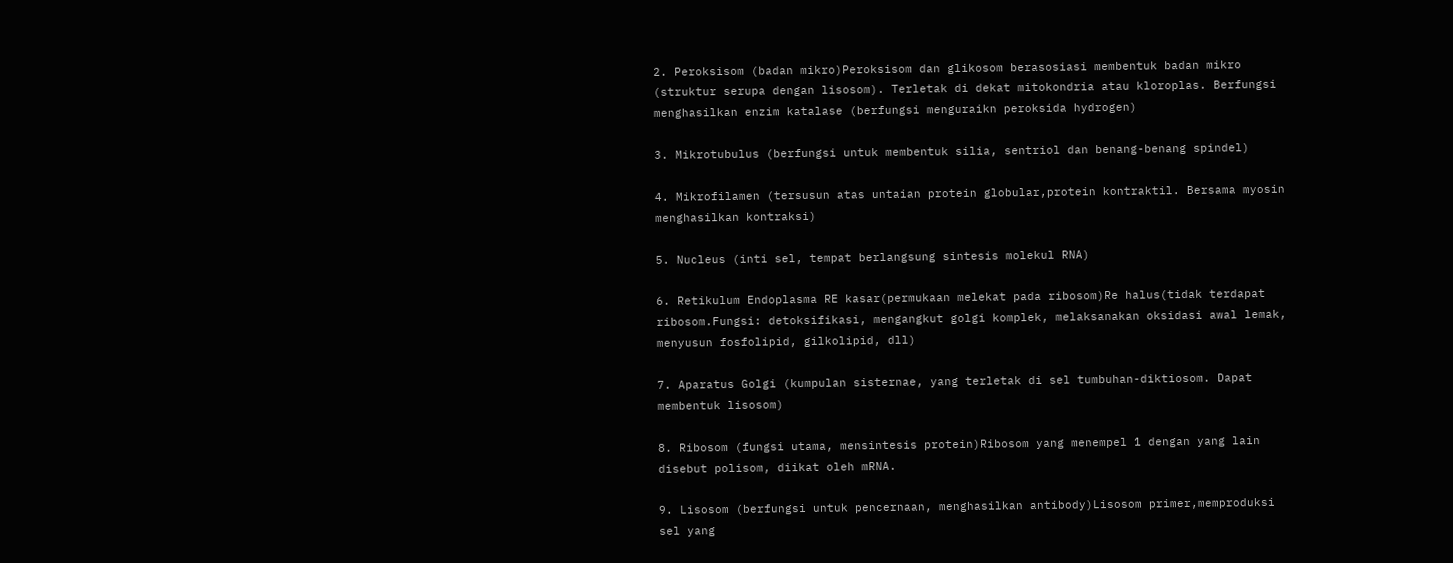2. Peroksisom (badan mikro)Peroksisom dan glikosom berasosiasi membentuk badan mikro (struktur serupa dengan lisosom). Terletak di dekat mitokondria atau kloroplas. Berfungsi menghasilkan enzim katalase (berfungsi menguraikn peroksida hydrogen)

3. Mikrotubulus (berfungsi untuk membentuk silia, sentriol dan benang-benang spindel)

4. Mikrofilamen (tersusun atas untaian protein globular,protein kontraktil. Bersama myosin menghasilkan kontraksi)

5. Nucleus (inti sel, tempat berlangsung sintesis molekul RNA)

6. Retikulum Endoplasma RE kasar(permukaan melekat pada ribosom)Re halus(tidak terdapat ribosom.Fungsi: detoksifikasi, mengangkut golgi komplek, melaksanakan oksidasi awal lemak, menyusun fosfolipid, gilkolipid, dll)

7. Aparatus Golgi (kumpulan sisternae, yang terletak di sel tumbuhan-diktiosom. Dapat membentuk lisosom)

8. Ribosom (fungsi utama, mensintesis protein)Ribosom yang menempel 1 dengan yang lain disebut polisom, diikat oleh mRNA.

9. Lisosom (berfungsi untuk pencernaan, menghasilkan antibody)Lisosom primer,memproduksi sel yang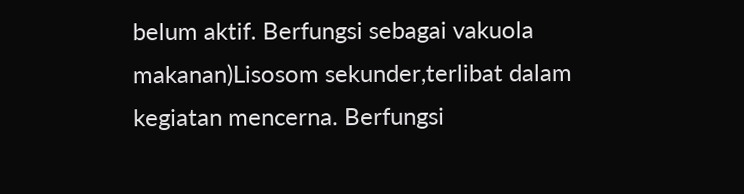belum aktif. Berfungsi sebagai vakuola makanan)Lisosom sekunder,terlibat dalam kegiatan mencerna. Berfungsi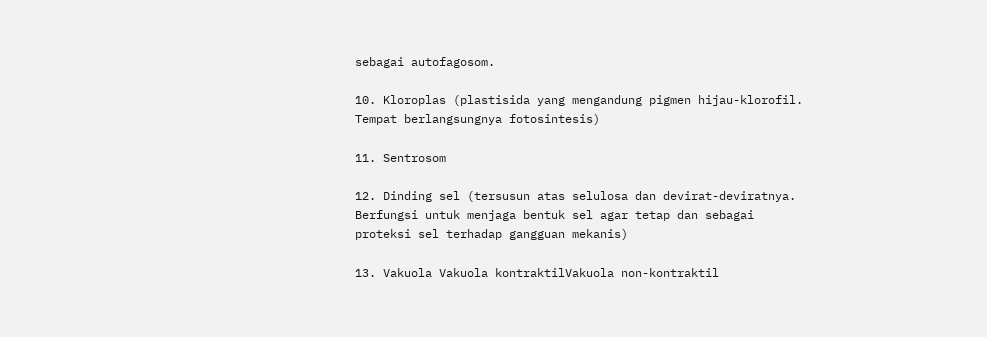sebagai autofagosom.

10. Kloroplas (plastisida yang mengandung pigmen hijau-klorofil. Tempat berlangsungnya fotosintesis)

11. Sentrosom

12. Dinding sel (tersusun atas selulosa dan devirat-deviratnya. Berfungsi untuk menjaga bentuk sel agar tetap dan sebagai proteksi sel terhadap gangguan mekanis)

13. Vakuola Vakuola kontraktilVakuola non-kontraktil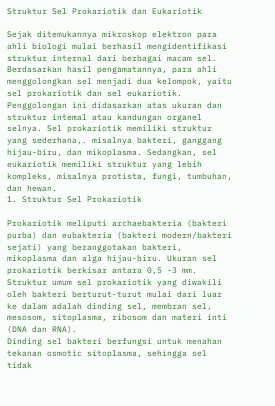Struktur Sel Prokariotik dan Eukariotik

Sejak ditemukannya mikroskop elektron para ahli biologi mulai berhasil mengidentifikasi struktur internal dari berbagai macam sel. Berdasarkan hasil pengamatannya, para ahli menggolongkan sel menjadi dua kelompok, yaitu sel prokariotik dan sel eukariotik. Penggolongan ini didasarkan atas ukuran dan struktur intemal atau kandungan organel selnya. Sel prokariotik memiliki struktur yang sederhana,. misalnya bakteri, ganggang hijau-biru, dan mikoplasma. Sedangkan, sel eukariotik memiliki struktur yang lebih kompleks, misalnya protista, fungi, tumbuhan, dan hewan.
1. Struktur Sel Prokariotik

Prokariotik meliputi archaebakteria (bakteri purba) dan eubakteria (bakteri modern/bakteri sejati) yang beranggotakan bakteri, mikoplasma dan alga hijau-biru. Ukuran sel prokariotik berkisar antara 0,5 -3 mm. Struktur umum sel prokariotik yang diwakili oleh bakteri berturut-turut mulai dari luar ke dalam adalah dinding sel, membran sel, mesosom, sitoplasma, ribosom dan materi inti (DNA dan RNA).
Dinding sel bakteri berfungsi untuk menahan tekanan osmotic sitoplasma, sehingga sel tidak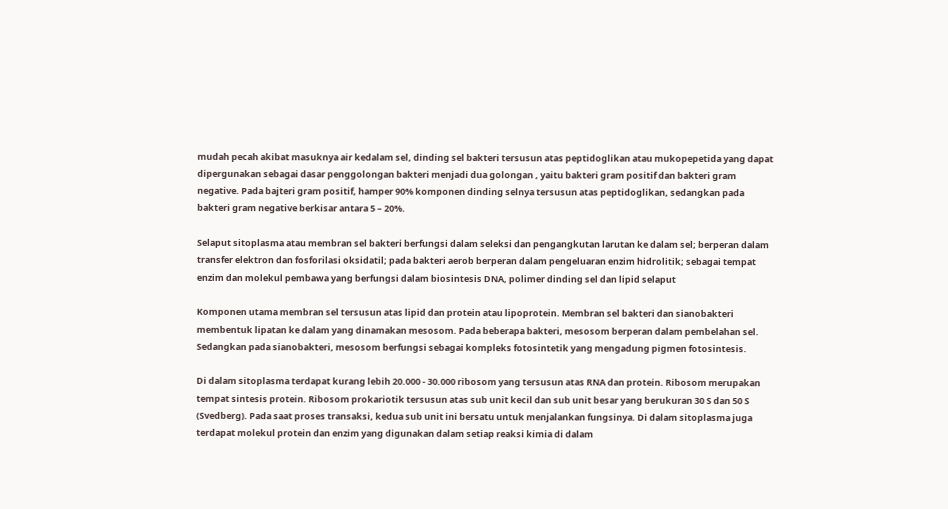mudah pecah akibat masuknya air kedalam sel, dinding sel bakteri tersusun atas peptidoglikan atau mukopepetida yang dapat dipergunakan sebagai dasar penggolongan bakteri menjadi dua golongan , yaitu bakteri gram positif dan bakteri gram negative. Pada bajteri gram positif, hamper 90% komponen dinding selnya tersusun atas peptidoglikan, sedangkan pada bakteri gram negative berkisar antara 5 – 20%.

Selaput sitoplasma atau membran sel bakteri berfungsi dalam seleksi dan pengangkutan larutan ke dalam sel; berperan dalam transfer elektron dan fosforilasi oksidatil; pada bakteri aerob berperan dalam pengeluaran enzim hidrolitik; sebagai tempat enzim dan molekul pembawa yang berfungsi dalam biosintesis DNA, polimer dinding sel dan lipid selaput

Komponen utama membran sel tersusun atas lipid dan protein atau lipoprotein. Membran sel bakteri dan sianobakteri membentuk lipatan ke dalam yang dinamakan mesosom. Pada beberapa bakteri, mesosom berperan dalam pembelahan sel. Sedangkan pada sianobakteri, mesosom berfungsi sebagai kompleks fotosintetik yang mengadung pigmen fotosintesis.

Di dalam sitoplasma terdapat kurang lebih 20.000 - 30.000 ribosom yang tersusun atas RNA dan protein. Ribosom merupakan tempat sintesis protein. Ribosom prokariotik tersusun atas sub unit kecil dan sub unit besar yang berukuran 30 S dan 50 S (Svedberg). Pada saat proses transaksi, kedua sub unit ini bersatu untuk menjalankan fungsinya. Di dalam sitoplasma juga terdapat molekul protein dan enzim yang digunakan dalam setiap reaksi kimia di dalam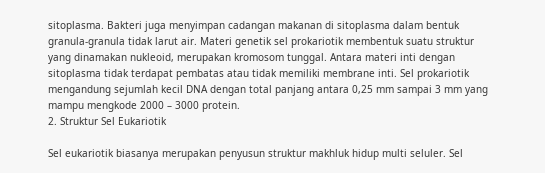sitoplasma. Bakteri juga menyimpan cadangan makanan di sitoplasma dalam bentuk granula-granula tidak larut air. Materi genetik sel prokariotik membentuk suatu struktur yang dinamakan nukleoid, merupakan kromosom tunggal. Antara materi inti dengan sitoplasma tidak terdapat pembatas atau tidak memiliki membrane inti. Sel prokariotik mengandung sejumlah kecil DNA dengan total panjang antara 0,25 mm sampai 3 mm yang mampu mengkode 2000 – 3000 protein.
2. Struktur Sel Eukariotik

Sel eukariotik biasanya merupakan penyusun struktur makhluk hidup multi seluler. Sel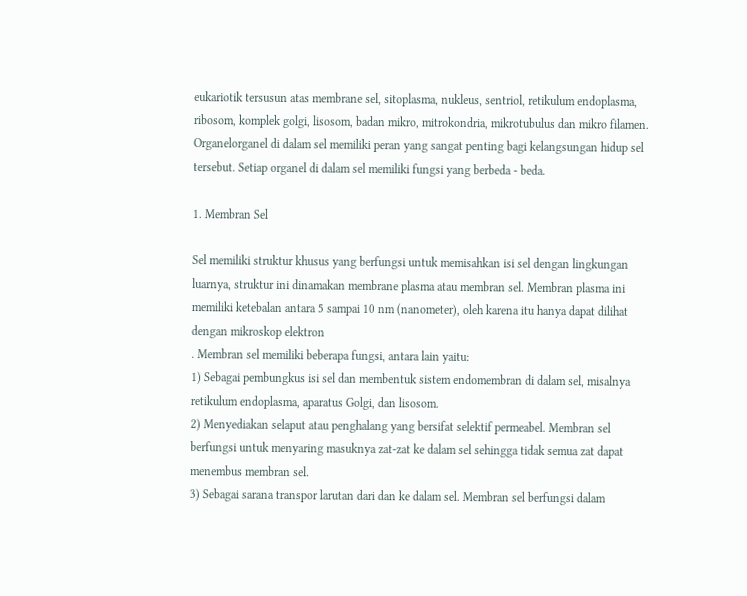eukariotik tersusun atas membrane sel, sitoplasma, nukleus, sentriol, retikulum endoplasma, ribosom, komplek golgi, lisosom, badan mikro, mitrokondria, mikrotubulus dan mikro filamen. Organelorganel di dalam sel memiliki peran yang sangat penting bagi kelangsungan hidup sel tersebut. Setiap organel di dalam sel memiliki fungsi yang berbeda - beda.

1. Membran Sel

Sel memiliki struktur khusus yang berfungsi untuk memisahkan isi sel dengan lingkungan luarnya, struktur ini dinamakan membrane plasma atau membran sel. Membran plasma ini memiliki ketebalan antara 5 sampai 10 nm (nanometer), oleh karena itu hanya dapat dilihat dengan mikroskop elektron
. Membran sel memiliki beberapa fungsi, antara lain yaitu:
1) Sebagai pembungkus isi sel dan membentuk sistem endomembran di dalam sel, misalnya retikulum endoplasma, aparatus Golgi, dan lisosom.
2) Menyediakan selaput atau penghalang yang bersifat selektif permeabel. Membran sel berfungsi untuk menyaring masuknya zat-zat ke dalam sel sehingga tidak semua zat dapat menembus membran sel.
3) Sebagai sarana transpor larutan dari dan ke dalam sel. Membran sel berfungsi dalam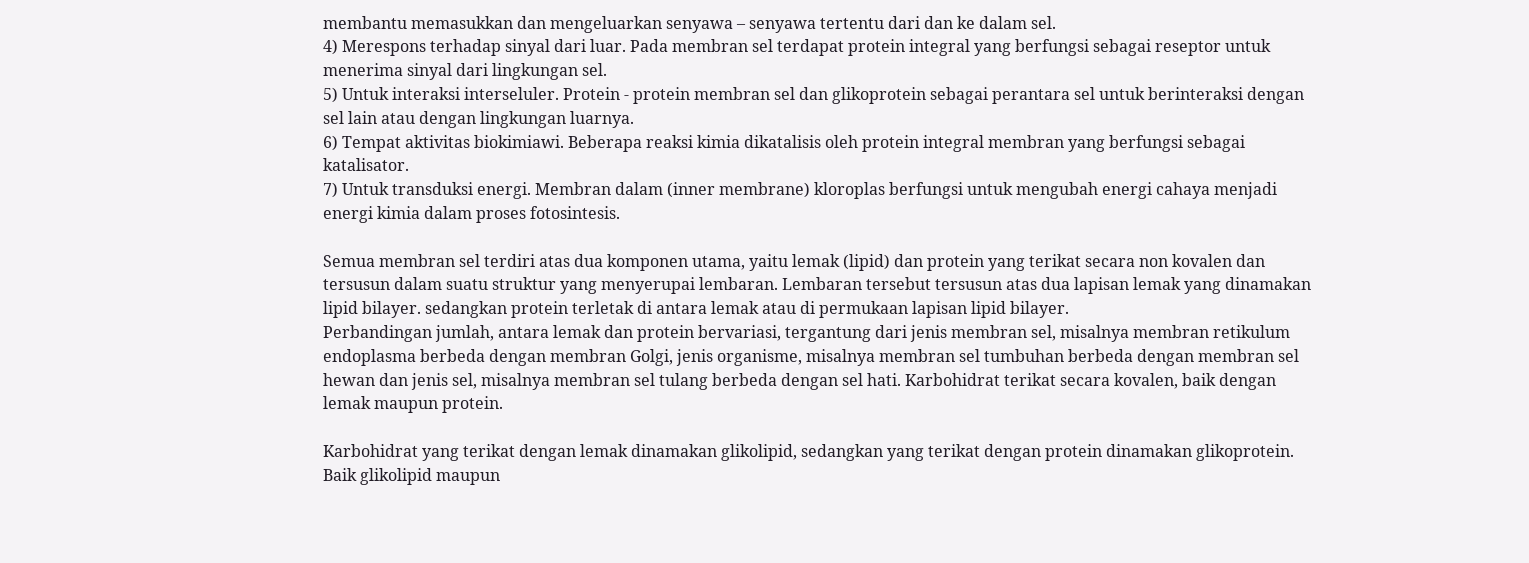membantu memasukkan dan mengeluarkan senyawa – senyawa tertentu dari dan ke dalam sel.
4) Merespons terhadap sinyal dari luar. Pada membran sel terdapat protein integral yang berfungsi sebagai reseptor untuk menerima sinyal dari lingkungan sel.
5) Untuk interaksi interseluler. Protein - protein membran sel dan glikoprotein sebagai perantara sel untuk berinteraksi dengan sel lain atau dengan lingkungan luarnya.
6) Tempat aktivitas biokimiawi. Beberapa reaksi kimia dikatalisis oleh protein integral membran yang berfungsi sebagai katalisator.
7) Untuk transduksi energi. Membran dalam (inner membrane) kloroplas berfungsi untuk mengubah energi cahaya menjadi energi kimia dalam proses fotosintesis.

Semua membran sel terdiri atas dua komponen utama, yaitu lemak (lipid) dan protein yang terikat secara non kovalen dan tersusun dalam suatu struktur yang menyerupai lembaran. Lembaran tersebut tersusun atas dua lapisan lemak yang dinamakan lipid bilayer. sedangkan protein terletak di antara lemak atau di permukaan lapisan lipid bilayer.
Perbandingan jumlah, antara lemak dan protein bervariasi, tergantung dari jenis membran sel, misalnya membran retikulum endoplasma berbeda dengan membran Golgi, jenis organisme, misalnya membran sel tumbuhan berbeda dengan membran sel hewan dan jenis sel, misalnya membran sel tulang berbeda dengan sel hati. Karbohidrat terikat secara kovalen, baik dengan lemak maupun protein.

Karbohidrat yang terikat dengan lemak dinamakan glikolipid, sedangkan yang terikat dengan protein dinamakan glikoprotein. Baik glikolipid maupun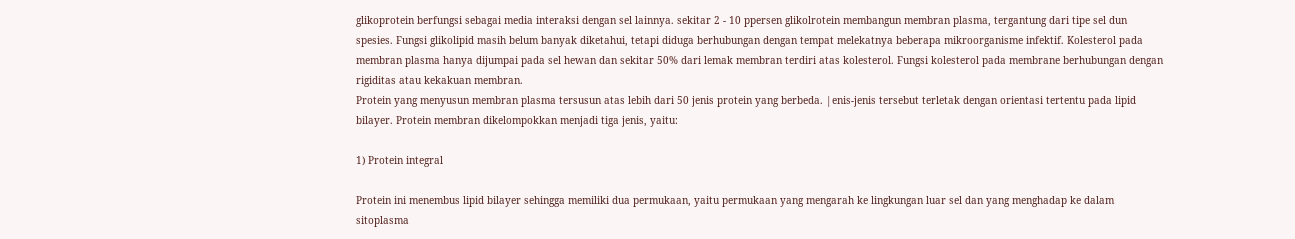glikoprotein berfungsi sebagai media interaksi dengan sel lainnya. sekitar 2 - 10 ppersen glikolrotein membangun membran plasma, tergantung dari tipe sel dun spesies. Fungsi glikolipid masih belum banyak diketahui, tetapi diduga berhubungan dengan tempat melekatnya beberapa mikroorganisme infektif. Kolesterol pada membran plasma hanya dijumpai pada sel hewan dan sekitar 50% dari lemak membran terdiri atas kolesterol. Fungsi kolesterol pada membrane berhubungan dengan rigiditas atau kekakuan membran.
Protein yang menyusun membran plasma tersusun atas lebih dari 50 jenis protein yang berbeda. |enis-jenis tersebut terletak dengan orientasi tertentu pada lipid bilayer. Protein membran dikelompokkan menjadi tiga jenis, yaitu:

1) Protein integral

Protein ini menembus lipid bilayer sehingga memiliki dua permukaan, yaitu permukaan yang mengarah ke lingkungan luar sel dan yang menghadap ke dalam sitoplasma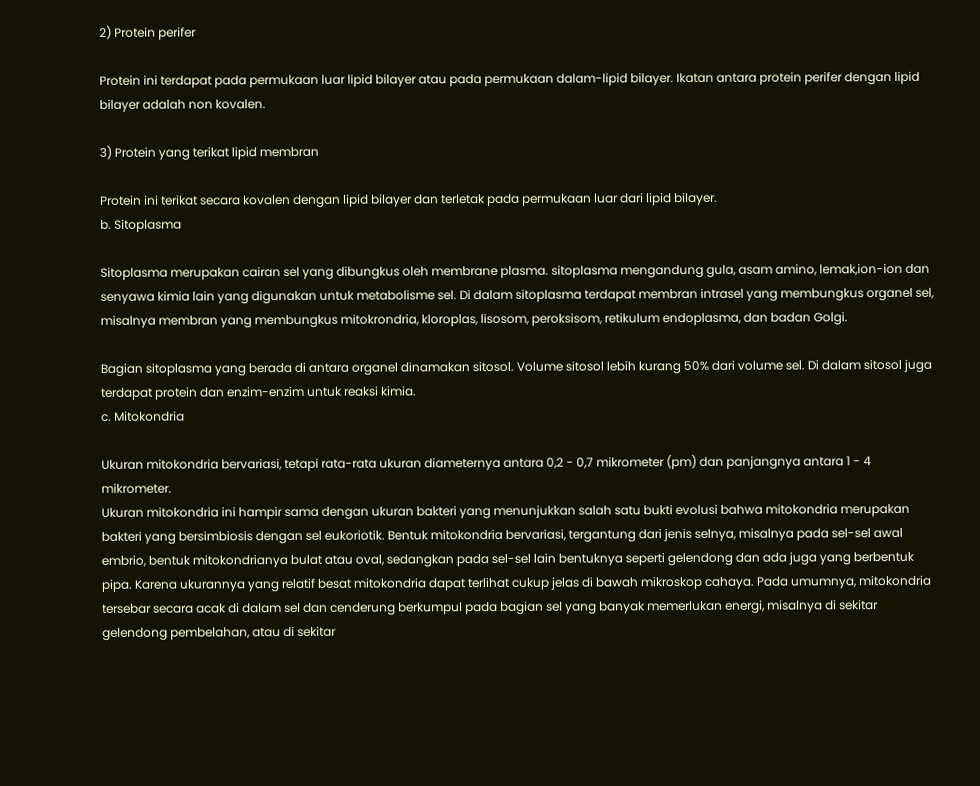2) Protein perifer

Protein ini terdapat pada permukaan luar lipid bilayer atau pada permukaan dalam-lipid bilayer. Ikatan antara protein perifer dengan lipid bilayer adalah non kovalen.

3) Protein yang terikat lipid membran

Protein ini terikat secara kovalen dengan lipid bilayer dan terletak pada permukaan luar dari lipid bilayer.
b. Sitoplasma

Sitoplasma merupakan cairan sel yang dibungkus oleh membrane plasma. sitoplasma mengandung gula, asam amino, lemak,ion-ion dan senyawa kimia lain yang digunakan untuk metabolisme sel. Di dalam sitoplasma terdapat membran intrasel yang membungkus organel sel, misalnya membran yang membungkus mitokrondria, kloroplas, lisosom, peroksisom, retikulum endoplasma, dan badan Golgi.

Bagian sitoplasma yang berada di antara organel dinamakan sitosol. Volume sitosol lebih kurang 50% dari volume sel. Di dalam sitosol juga terdapat protein dan enzim-enzim untuk reaksi kimia.
c. Mitokondria

Ukuran mitokondria bervariasi, tetapi rata-rata ukuran diameternya antara 0,2 - 0,7 mikrometer (pm) dan panjangnya antara 1 - 4 mikrometer.
Ukuran mitokondria ini hampir sama dengan ukuran bakteri yang menunjukkan salah satu bukti evolusi bahwa mitokondria merupakan bakteri yang bersimbiosis dengan sel eukoriotik. Bentuk mitokondria bervariasi, tergantung dari jenis selnya, misalnya pada sel-sel awal embrio, bentuk mitokondrianya bulat atau oval, sedangkan pada sel-sel lain bentuknya seperti gelendong dan ada juga yang berbentuk pipa. Karena ukurannya yang relatif besat mitokondria dapat terlihat cukup jelas di bawah mikroskop cahaya. Pada umumnya, mitokondria tersebar secara acak di dalam sel dan cenderung berkumpul pada bagian sel yang banyak memerlukan energi, misalnya di sekitar gelendong pembelahan, atau di sekitar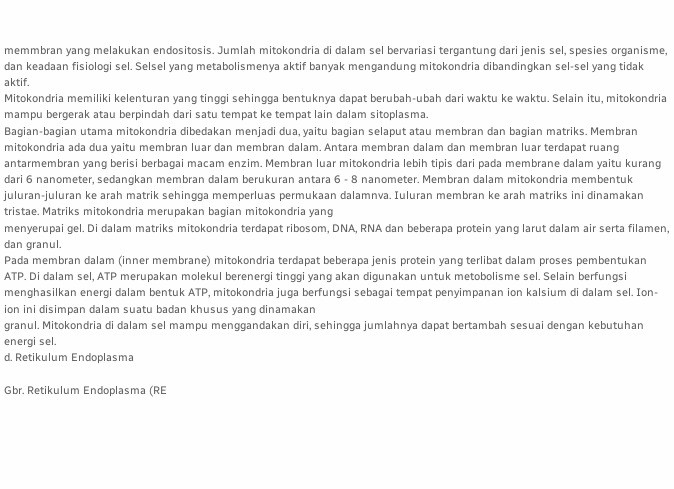memmbran yang melakukan endositosis. Jumlah mitokondria di dalam sel bervariasi tergantung dari jenis sel, spesies organisme, dan keadaan fisiologi sel. Selsel yang metabolismenya aktif banyak mengandung mitokondria dibandingkan sel-sel yang tidak aktif.
Mitokondria memiliki kelenturan yang tinggi sehingga bentuknya dapat berubah-ubah dari waktu ke waktu. Selain itu, mitokondria mampu bergerak atau berpindah dari satu tempat ke tempat lain dalam sitoplasma.
Bagian-bagian utama mitokondria dibedakan menjadi dua, yaitu bagian selaput atau membran dan bagian matriks. Membran mitokondria ada dua yaitu membran luar dan membran dalam. Antara membran dalam dan membran luar terdapat ruang antarmembran yang berisi berbagai macam enzim. Membran luar mitokondria lebih tipis dari pada membrane dalam yaitu kurang dari 6 nanometer, sedangkan membran dalam berukuran antara 6 - 8 nanometer. Membran dalam mitokondria membentuk juluran-juluran ke arah matrik sehingga memperluas permukaan dalamnva. Iuluran membran ke arah matriks ini dinamakan tristae. Matriks mitokondria merupakan bagian mitokondria yang
menyerupai gel. Di dalam matriks mitokondria terdapat ribosom, DNA, RNA dan beberapa protein yang larut dalam air serta filamen, dan granul.
Pada membran dalam (inner membrane) mitokondria terdapat beberapa jenis protein yang terlibat dalam proses pembentukan ATP. Di dalam sel, ATP merupakan molekul berenergi tinggi yang akan digunakan untuk metobolisme sel. Selain berfungsi menghasilkan energi dalam bentuk ATP, mitokondria juga berfungsi sebagai tempat penyimpanan ion kalsium di dalam sel. Ion-ion ini disimpan dalam suatu badan khusus yang dinamakan
granul. Mitokondria di dalam sel mampu menggandakan diri, sehingga jumlahnya dapat bertambah sesuai dengan kebutuhan energi sel.
d. Retikulum Endoplasma

Gbr. Retikulum Endoplasma (RE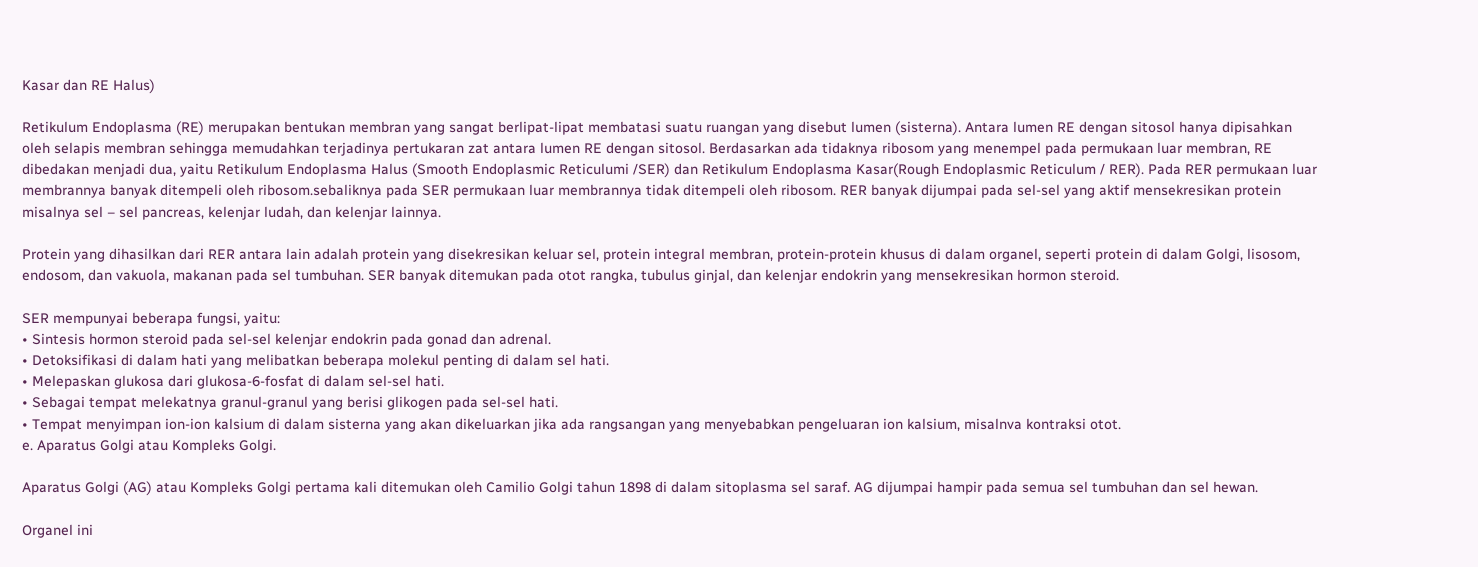Kasar dan RE Halus)

Retikulum Endoplasma (RE) merupakan bentukan membran yang sangat berlipat-lipat membatasi suatu ruangan yang disebut lumen (sisterna). Antara lumen RE dengan sitosol hanya dipisahkan oleh selapis membran sehingga memudahkan terjadinya pertukaran zat antara lumen RE dengan sitosol. Berdasarkan ada tidaknya ribosom yang menempel pada permukaan luar membran, RE dibedakan menjadi dua, yaitu Retikulum Endoplasma Halus (Smooth Endoplasmic Reticulumi /SER) dan Retikulum Endoplasma Kasar(Rough Endoplasmic Reticulum / RER). Pada RER permukaan luar membrannya banyak ditempeli oleh ribosom.sebaliknya pada SER permukaan luar membrannya tidak ditempeli oleh ribosom. RER banyak dijumpai pada sel-sel yang aktif mensekresikan protein misalnya sel – sel pancreas, kelenjar ludah, dan kelenjar lainnya.

Protein yang dihasilkan dari RER antara lain adalah protein yang disekresikan keluar sel, protein integral membran, protein-protein khusus di dalam organel, seperti protein di dalam Golgi, lisosom, endosom, dan vakuola, makanan pada sel tumbuhan. SER banyak ditemukan pada otot rangka, tubulus ginjal, dan kelenjar endokrin yang mensekresikan hormon steroid.

SER mempunyai beberapa fungsi, yaitu:
• Sintesis hormon steroid pada sel-sel kelenjar endokrin pada gonad dan adrenal.
• Detoksifikasi di dalam hati yang melibatkan beberapa molekul penting di dalam sel hati.
• Melepaskan glukosa dari glukosa-6-fosfat di dalam sel-sel hati.
• Sebagai tempat melekatnya granul-granul yang berisi glikogen pada sel-sel hati.
• Tempat menyimpan ion-ion kalsium di dalam sisterna yang akan dikeluarkan jika ada rangsangan yang menyebabkan pengeluaran ion kalsium, misalnva kontraksi otot.
e. Aparatus Golgi atau Kompleks Golgi.

Aparatus Golgi (AG) atau Kompleks Golgi pertama kali ditemukan oleh Camilio Golgi tahun 1898 di dalam sitoplasma sel saraf. AG dijumpai hampir pada semua sel tumbuhan dan sel hewan.

Organel ini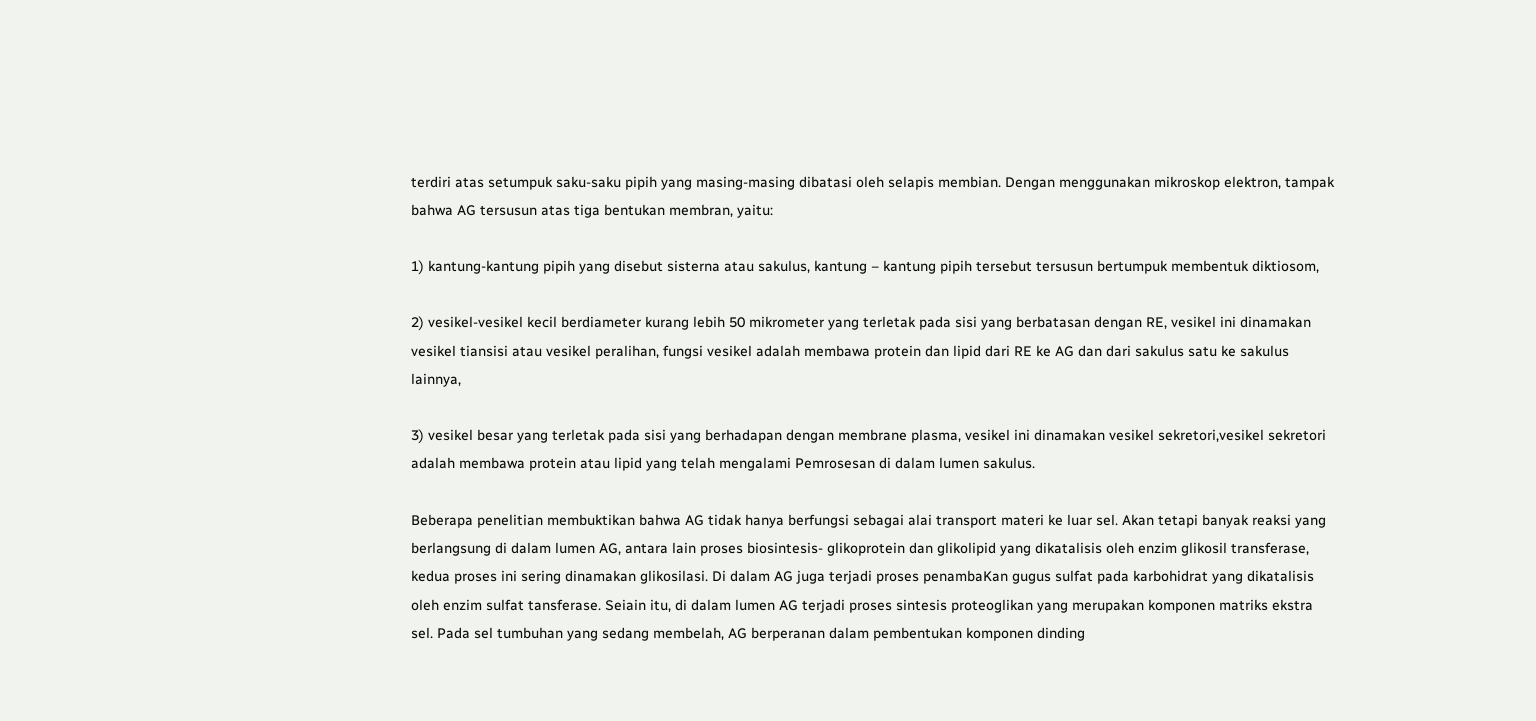terdiri atas setumpuk saku-saku pipih yang masing-masing dibatasi oleh selapis membian. Dengan menggunakan mikroskop elektron, tampak bahwa AG tersusun atas tiga bentukan membran, yaitu:

1) kantung-kantung pipih yang disebut sisterna atau sakulus, kantung – kantung pipih tersebut tersusun bertumpuk membentuk diktiosom,

2) vesikel-vesikel kecil berdiameter kurang lebih 50 mikrometer yang terletak pada sisi yang berbatasan dengan RE, vesikel ini dinamakan vesikel tiansisi atau vesikel peralihan, fungsi vesikel adalah membawa protein dan lipid dari RE ke AG dan dari sakulus satu ke sakulus lainnya,

3) vesikel besar yang terletak pada sisi yang berhadapan dengan membrane plasma, vesikel ini dinamakan vesikel sekretori,vesikel sekretori adalah membawa protein atau lipid yang telah mengalami Pemrosesan di dalam lumen sakulus.

Beberapa penelitian membuktikan bahwa AG tidak hanya berfungsi sebagai alai transport materi ke luar sel. Akan tetapi banyak reaksi yang berlangsung di dalam lumen AG, antara lain proses biosintesis- glikoprotein dan glikolipid yang dikatalisis oleh enzim glikosil transferase, kedua proses ini sering dinamakan glikosilasi. Di dalam AG juga terjadi proses penambaKan gugus sulfat pada karbohidrat yang dikatalisis oleh enzim sulfat tansferase. Seiain itu, di dalam lumen AG terjadi proses sintesis proteoglikan yang merupakan komponen matriks ekstra sel. Pada sel tumbuhan yang sedang membelah, AG berperanan dalam pembentukan komponen dinding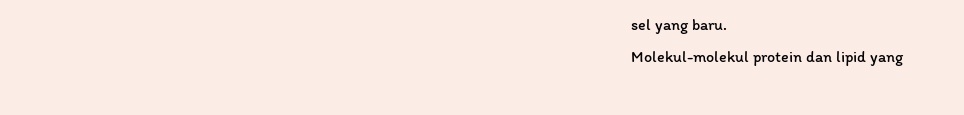sel yang baru.
Molekul-molekul protein dan lipid yang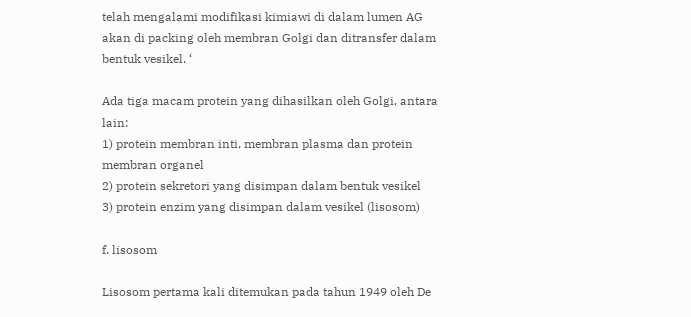telah mengalami modifikasi kimiawi di dalam lumen AG akan di packing oleh membran Golgi dan ditransfer dalam bentuk vesikel. ‘

Ada tiga macam protein yang dihasilkan oleh Golgi, antara lain:
1) protein membran inti, membran plasma dan protein membran organel
2) protein sekretori yang disimpan dalam bentuk vesikel
3) protein enzim yang disimpan dalam vesikel (lisosom)

f. lisosom

Lisosom pertama kali ditemukan pada tahun 1949 oleh De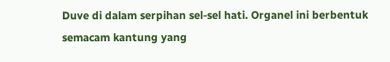Duve di dalam serpihan sel-sel hati. Organel ini berbentuk semacam kantung yang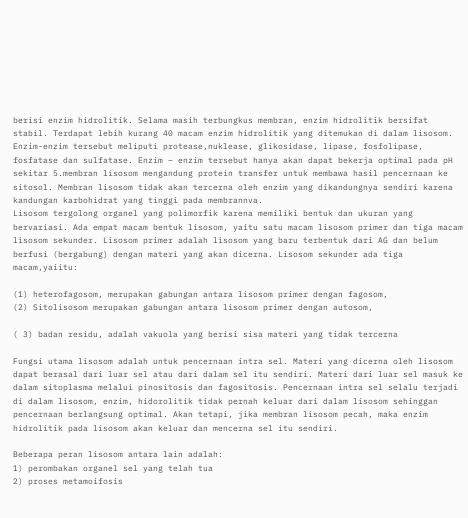berisi enzim hidrolitik. Selama masih terbungkus membran, enzim hidrolitik bersifat stabil. Terdapat lebih kurang 40 macam enzim hidrolitik yang ditemukan di dalam lisosom. Enzim-enzim tersebut meliputi protease,nuklease, glikosidase, lipase, fosfolipase, fosfatase dan sulfatase. Enzim – enzim tersebut hanya akan dapat bekerja optimal pada pH sekitar 5.membran lisosom mengandung protein transfer untuk membawa hasil pencernaan ke sitosol. Membran lisosom tidak akan tercerna oleh enzim yang dikandungnya sendiri karena kandungan karbohidrat yang tinggi pada membrannva.
Lisosom tergolong organel yang polimorfik karena memiliki bentuk dan ukuran yang bervariasi. Ada empat macam bentuk lisosom, yaitu satu macam lisosom primer dan tiga macam lisosom sekunder. Lisosom primer adalah lisosom yang baru terbentuk dari AG dan belum berfusi (bergabung) dengan materi yang akan dicerna. Lisosom sekunder ada tiga macam,yaiitu:

(1) heterofagosom, merupakan gabungan antara lisosom primer dengan fagosom,
(2) Sitolisosom merupakan gabungan antara lisosom primer dengan autosom,

( 3) badan residu, adalah vakuola yang berisi sisa materi yang tidak tercerna

Fungsi utama lisosom adalah untuk pencernaan intra sel. Materi yang dicerna oleh lisosom dapat berasal dari luar sel atau dari dalam sel itu sendiri. Materi dari luar sel masuk ke dalam sitoplasma melalui pinositosis dan fagositosis. Pencernaan intra sel selalu terjadi di dalam lisosom, enzim, hidorolitik tidak pernah keluar dari dalam lisosom sehinggan pencernaan berlangsung optimal. Akan tetapi, jika membran lisosom pecah, maka enzim hidrolitik pada lisosom akan keluar dan mencerna sel itu sendiri.

Beberapa peran lisosom antara lain adalah:
1) perombakan organel sel yang telah tua
2) proses metamoifosis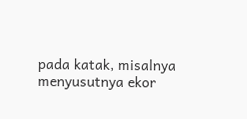pada katak, misalnya menyusutnya ekor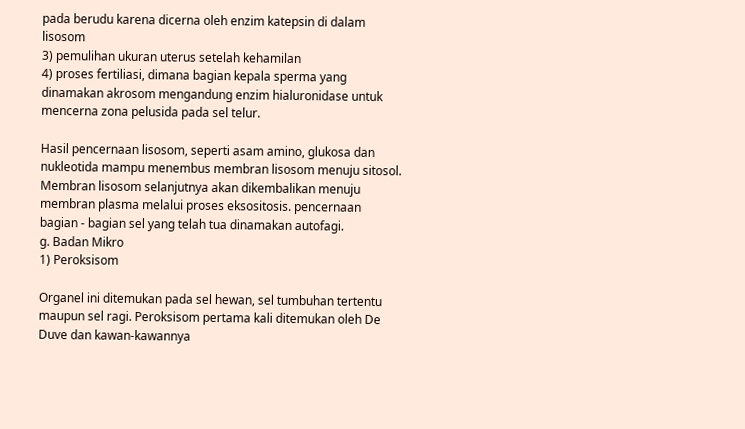pada berudu karena dicerna oleh enzim katepsin di dalam lisosom
3) pemulihan ukuran uterus setelah kehamilan
4) proses fertiliasi, dimana bagian kepala sperma yang dinamakan akrosom mengandung enzim hialuronidase untuk mencerna zona pelusida pada sel telur.

Hasil pencernaan lisosom, seperti asam amino, glukosa dan nukleotida mampu menembus membran lisosom menuju sitosol. Membran lisosom selanjutnya akan dikembalikan menuju membran plasma melalui proses eksositosis. pencernaan bagian - bagian sel yang telah tua dinamakan autofagi.
g. Badan Mikro
1) Peroksisom

Organel ini ditemukan pada sel hewan, sel tumbuhan tertentu maupun sel ragi. Peroksisom pertama kali ditemukan oleh De Duve dan kawan-kawannya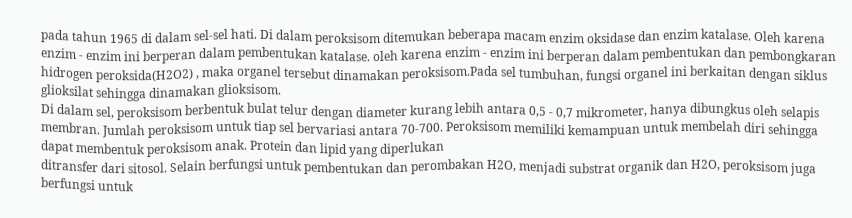pada tahun 1965 di dalam sel-sel hati. Di dalam peroksisom ditemukan beberapa macam enzim oksidase dan enzim katalase. Oleh karena enzim - enzim ini berperan dalam pembentukan katalase. oleh karena enzim - enzim ini berperan dalam pembentukan dan pembongkaran hidrogen peroksida(H2O2) , maka organel tersebut dinamakan peroksisom.Pada sel tumbuhan, fungsi organel ini berkaitan dengan siklus glioksilat sehingga dinamakan glioksisom.
Di dalam sel, peroksisom berbentuk bulat telur dengan diameter kurang lebih antara 0,5 - 0,7 mikrometer, hanya dibungkus oleh selapis membran. Jumlah peroksisom untuk tiap sel bervariasi antara 70-700. Peroksisom memiliki kemampuan untuk membelah diri sehingga dapat membentuk peroksisom anak. Protein dan lipid yang diperlukan
ditransfer dari sitosol. Selain berfungsi untuk pembentukan dan perombakan H2O, menjadi substrat organik dan H2O, peroksisom juga berfungsi untuk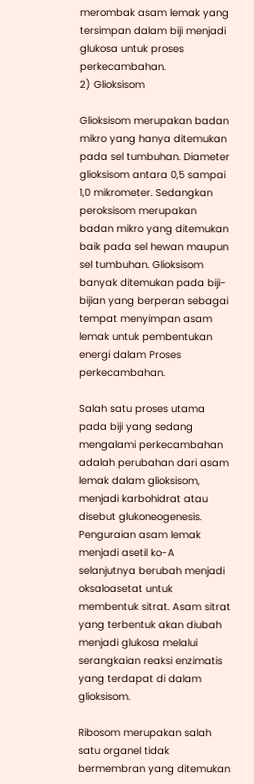merombak asam lemak yang tersimpan dalam biji menjadi glukosa untuk proses perkecambahan.
2) Glioksisom

Glioksisom merupakan badan mikro yang hanya ditemukan pada sel tumbuhan. Diameter glioksisom antara 0,5 sampai 1,0 mikrometer. Sedangkan peroksisom merupakan badan mikro yang ditemukan baik pada sel hewan maupun sel tumbuhan. Glioksisom banyak ditemukan pada biji-bijian yang berperan sebagai tempat menyimpan asam lemak untuk pembentukan energi dalam Proses perkecambahan.

Salah satu proses utama pada biji yang sedang mengalami perkecambahan adalah perubahan dari asam lemak dalam glioksisom, menjadi karbohidrat atau disebut glukoneogenesis. Penguraian asam lemak menjadi asetil ko-A selanjutnya berubah menjadi oksaloasetat untuk membentuk sitrat. Asam sitrat yang terbentuk akan diubah menjadi glukosa melalui serangkaian reaksi enzimatis yang terdapat di dalam glioksisom.

Ribosom merupakan salah satu organel tidak bermembran yang ditemukan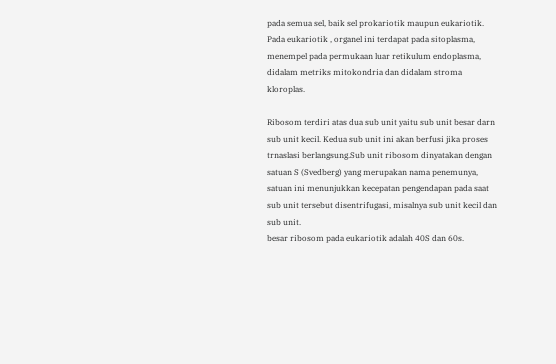pada semua sel, baik sel prokariotik maupun eukariotik. Pada eukariotik , organel ini terdapat pada sitoplasma, menempel pada permukaan luar retikulum endoplasma, didalam metriks mitokondria dan didalam stroma kloroplas.

Ribosom terdiri atas dua sub unit yaitu sub unit besar darn sub unit kecil. Kedua sub unit ini akan berfusi jika proses trnaslasi berlangsung.Sub unit ribosom dinyatakan dengan satuan S (Svedberg) yang merupakan nama penemunya, satuan ini menunjukkan kecepatan pengendapan pada saat sub unit tersebut disentrifugasi, misalnya sub unit kecil dan sub unit.
besar ribosom pada eukariotik adalah 40S dan 60s.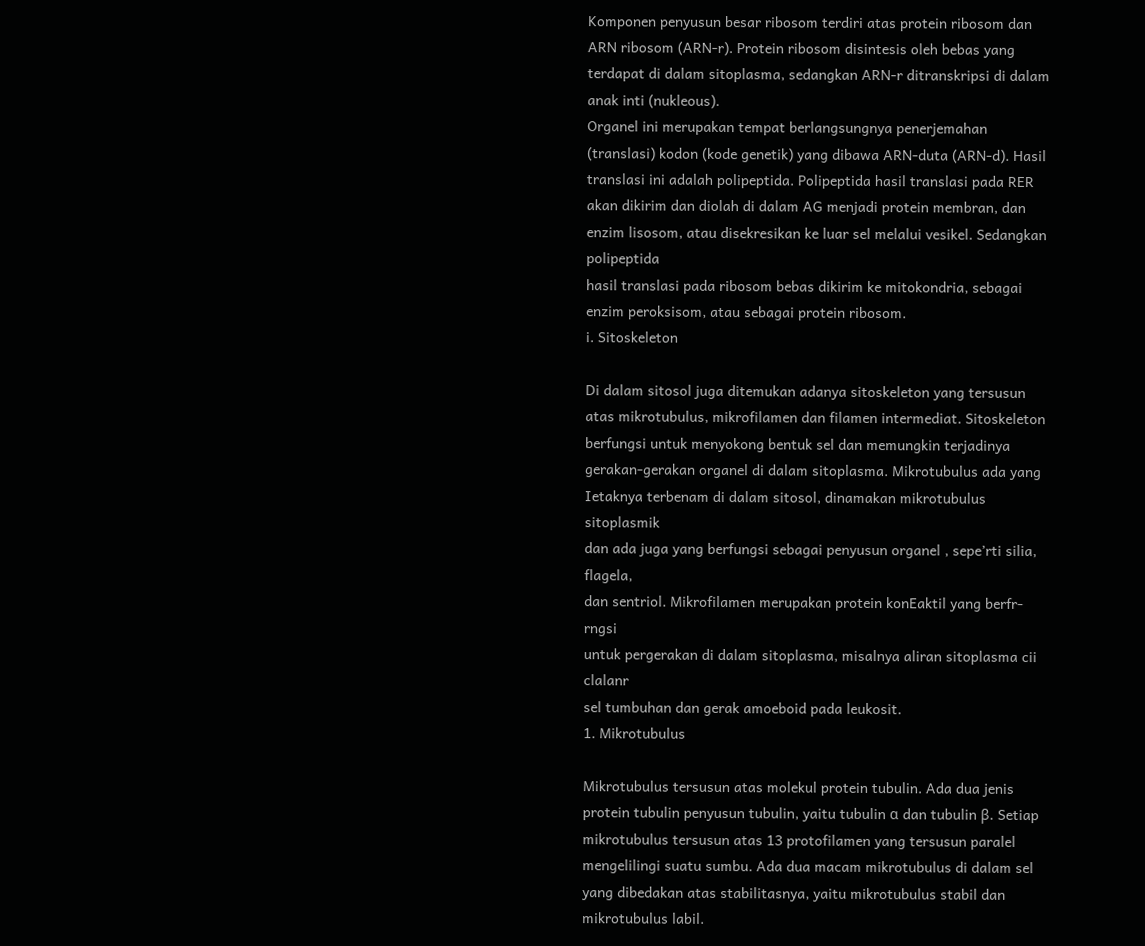Komponen penyusun besar ribosom terdiri atas protein ribosom dan ARN ribosom (ARN-r). Protein ribosom disintesis oleh bebas yang terdapat di dalam sitoplasma, sedangkan ARN-r ditranskripsi di dalam anak inti (nukleous).
Organel ini merupakan tempat berlangsungnya penerjemahan (translasi) kodon (kode genetik) yang dibawa ARN-duta (ARN-d). Hasil translasi ini adalah polipeptida. Polipeptida hasil translasi pada RER akan dikirim dan diolah di dalam AG menjadi protein membran, dan enzim lisosom, atau disekresikan ke luar sel melalui vesikel. Sedangkan polipeptida
hasil translasi pada ribosom bebas dikirim ke mitokondria, sebagai enzim peroksisom, atau sebagai protein ribosom.
i. Sitoskeleton

Di dalam sitosol juga ditemukan adanya sitoskeleton yang tersusun atas mikrotubulus, mikrofilamen dan filamen intermediat. Sitoskeleton berfungsi untuk menyokong bentuk sel dan memungkin terjadinya gerakan-gerakan organel di dalam sitoplasma. Mikrotubulus ada yang Ietaknya terbenam di dalam sitosol, dinamakan mikrotubulus sitoplasmik
dan ada juga yang berfungsi sebagai penyusun organel , sepe’rti silia, flagela,
dan sentriol. Mikrofilamen merupakan protein konEaktil yang berfr-rngsi
untuk pergerakan di dalam sitoplasma, misalnya aliran sitoplasma cii clalanr
sel tumbuhan dan gerak amoeboid pada leukosit.
1. Mikrotubulus

Mikrotubulus tersusun atas molekul protein tubulin. Ada dua jenis protein tubulin penyusun tubulin, yaitu tubulin α dan tubulin β. Setiap mikrotubulus tersusun atas 13 protofilamen yang tersusun paralel mengelilingi suatu sumbu. Ada dua macam mikrotubulus di dalam sel yang dibedakan atas stabilitasnya, yaitu mikrotubulus stabil dan mikrotubulus labil.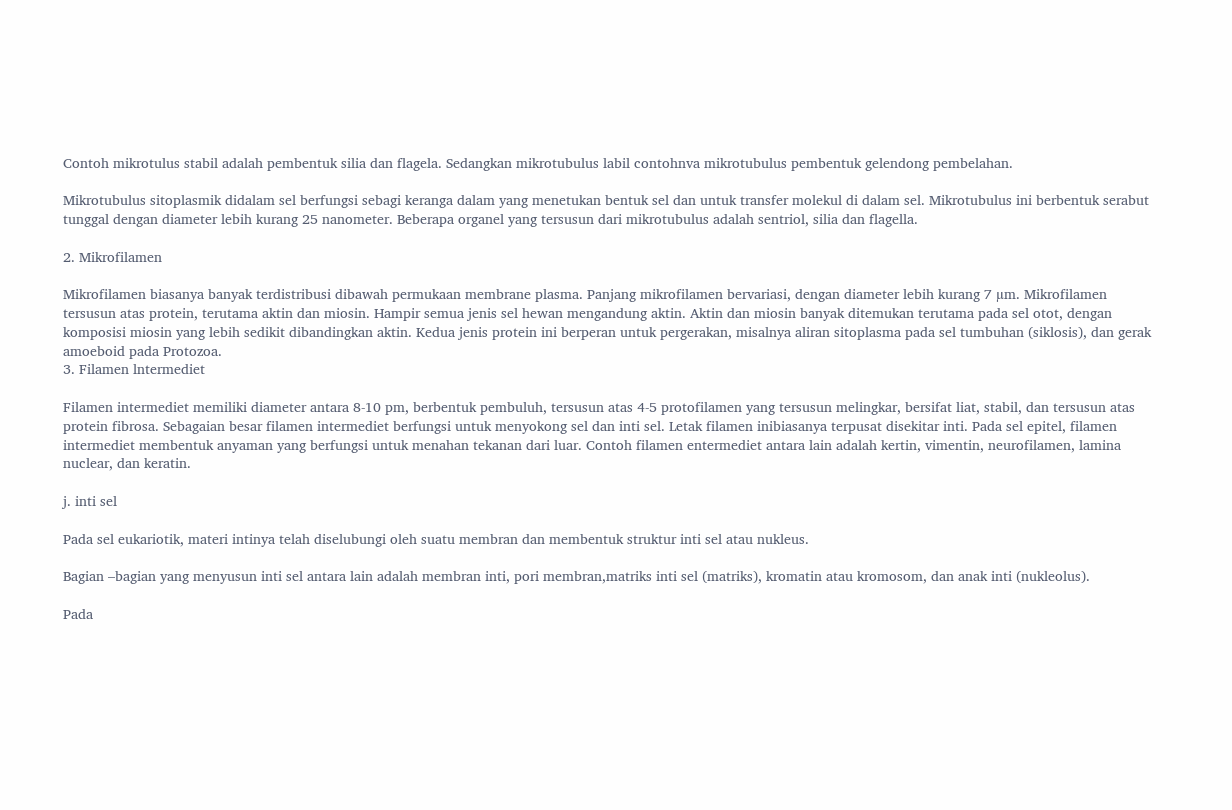Contoh mikrotulus stabil adalah pembentuk silia dan flagela. Sedangkan mikrotubulus labil contohnva mikrotubulus pembentuk gelendong pembelahan.

Mikrotubulus sitoplasmik didalam sel berfungsi sebagi keranga dalam yang menetukan bentuk sel dan untuk transfer molekul di dalam sel. Mikrotubulus ini berbentuk serabut tunggal dengan diameter lebih kurang 25 nanometer. Beberapa organel yang tersusun dari mikrotubulus adalah sentriol, silia dan flagella.

2. Mikrofilamen

Mikrofilamen biasanya banyak terdistribusi dibawah permukaan membrane plasma. Panjang mikrofilamen bervariasi, dengan diameter lebih kurang 7 µm. Mikrofilamen tersusun atas protein, terutama aktin dan miosin. Hampir semua jenis sel hewan mengandung aktin. Aktin dan miosin banyak ditemukan terutama pada sel otot, dengan komposisi miosin yang lebih sedikit dibandingkan aktin. Kedua jenis protein ini berperan untuk pergerakan, misalnya aliran sitoplasma pada sel tumbuhan (siklosis), dan gerak amoeboid pada Protozoa.
3. Filamen lntermediet

Filamen intermediet memiliki diameter antara 8-10 pm, berbentuk pembuluh, tersusun atas 4-5 protofilamen yang tersusun melingkar, bersifat liat, stabil, dan tersusun atas protein fibrosa. Sebagaian besar filamen intermediet berfungsi untuk menyokong sel dan inti sel. Letak filamen inibiasanya terpusat disekitar inti. Pada sel epitel, filamen intermediet membentuk anyaman yang berfungsi untuk menahan tekanan dari luar. Contoh filamen entermediet antara lain adalah kertin, vimentin, neurofilamen, lamina nuclear, dan keratin.

j. inti sel

Pada sel eukariotik, materi intinya telah diselubungi oleh suatu membran dan membentuk struktur inti sel atau nukleus.

Bagian –bagian yang menyusun inti sel antara lain adalah membran inti, pori membran,matriks inti sel (matriks), kromatin atau kromosom, dan anak inti (nukleolus).

Pada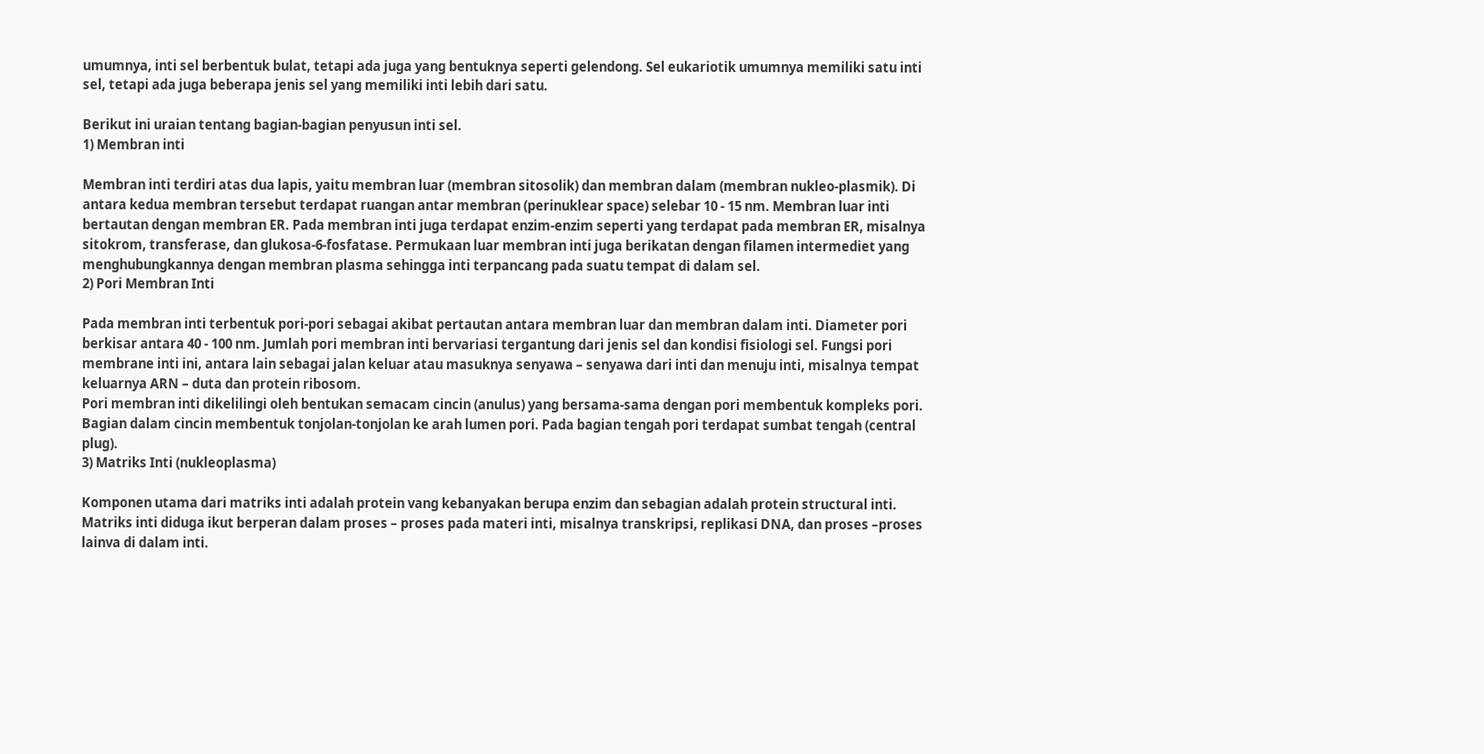umumnya, inti sel berbentuk bulat, tetapi ada juga yang bentuknya seperti gelendong. Sel eukariotik umumnya memiliki satu inti sel, tetapi ada juga beberapa jenis sel yang memiliki inti lebih dari satu.

Berikut ini uraian tentang bagian-bagian penyusun inti sel.
1) Membran inti

Membran inti terdiri atas dua lapis, yaitu membran luar (membran sitosolik) dan membran dalam (membran nukleo-plasmik). Di antara kedua membran tersebut terdapat ruangan antar membran (perinuklear space) selebar 10 - 15 nm. Membran luar inti bertautan dengan membran ER. Pada membran inti juga terdapat enzim-enzim seperti yang terdapat pada membran ER, misalnya sitokrom, transferase, dan glukosa-6-fosfatase. Permukaan luar membran inti juga berikatan dengan filamen intermediet yang menghubungkannya dengan membran plasma sehingga inti terpancang pada suatu tempat di dalam sel.
2) Pori Membran Inti

Pada membran inti terbentuk pori-pori sebagai akibat pertautan antara membran luar dan membran dalam inti. Diameter pori berkisar antara 40 - 100 nm. Jumlah pori membran inti bervariasi tergantung dari jenis sel dan kondisi fisiologi sel. Fungsi pori membrane inti ini, antara lain sebagai jalan keluar atau masuknya senyawa – senyawa dari inti dan menuju inti, misalnya tempat keluarnya ARN – duta dan protein ribosom.
Pori membran inti dikelilingi oleh bentukan semacam cincin (anulus) yang bersama-sama dengan pori membentuk kompleks pori. Bagian dalam cincin membentuk tonjolan-tonjolan ke arah lumen pori. Pada bagian tengah pori terdapat sumbat tengah (central plug).
3) Matriks Inti (nukleoplasma)

Komponen utama dari matriks inti adalah protein vang kebanyakan berupa enzim dan sebagian adalah protein structural inti.
Matriks inti diduga ikut berperan dalam proses – proses pada materi inti, misalnya transkripsi, replikasi DNA, dan proses –proses lainva di dalam inti.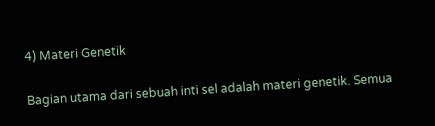4) Materi Genetik

Bagian utama dari sebuah inti sel adalah materi genetik. Semua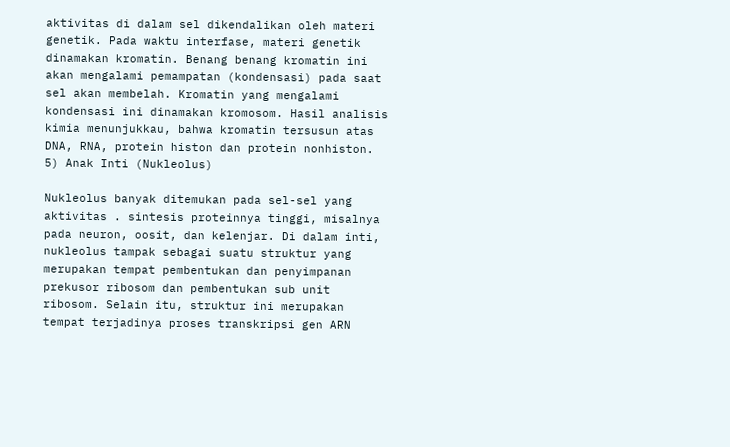aktivitas di dalam sel dikendalikan oleh materi genetik. Pada waktu interfase, materi genetik dinamakan kromatin. Benang benang kromatin ini akan mengalami pemampatan (kondensasi) pada saat sel akan membelah. Kromatin yang mengalami kondensasi ini dinamakan kromosom. Hasil analisis kimia menunjukkau, bahwa kromatin tersusun atas DNA, RNA, protein histon dan protein nonhiston.
5) Anak Inti (Nukleolus)

Nukleolus banyak ditemukan pada sel-sel yang aktivitas . sintesis proteinnya tinggi, misalnya pada neuron, oosit, dan kelenjar. Di dalam inti, nukleolus tampak sebagai suatu struktur yang merupakan tempat pembentukan dan penyimpanan prekusor ribosom dan pembentukan sub unit ribosom. Selain itu, struktur ini merupakan tempat terjadinya proses transkripsi gen ARN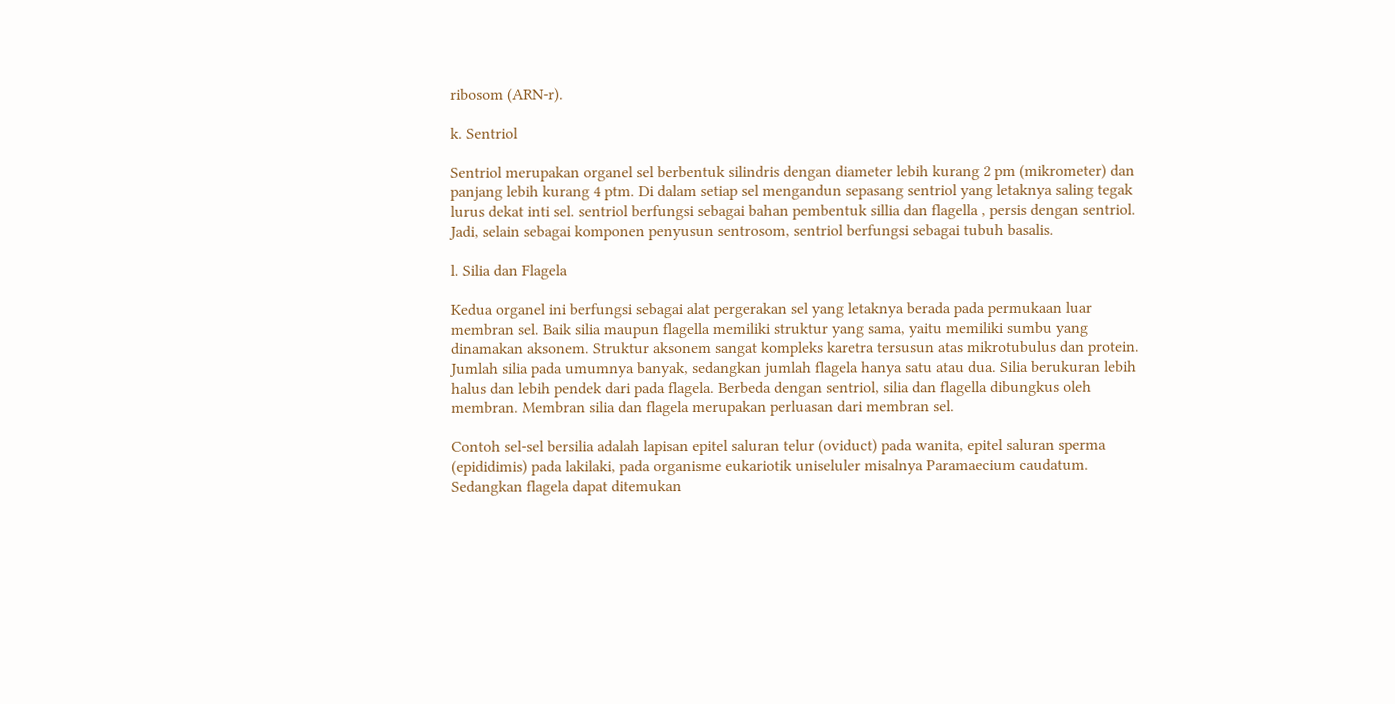ribosom (ARN-r).

k. Sentriol

Sentriol merupakan organel sel berbentuk silindris dengan diameter lebih kurang 2 pm (mikrometer) dan panjang lebih kurang 4 ptm. Di dalam setiap sel mengandun sepasang sentriol yang letaknya saling tegak lurus dekat inti sel. sentriol berfungsi sebagai bahan pembentuk sillia dan flagella , persis dengan sentriol. Jadi, selain sebagai komponen penyusun sentrosom, sentriol berfungsi sebagai tubuh basalis.

l. Silia dan Flagela

Kedua organel ini berfungsi sebagai alat pergerakan sel yang letaknya berada pada permukaan luar membran sel. Baik silia maupun flagella memiliki struktur yang sama, yaitu memiliki sumbu yang dinamakan aksonem. Struktur aksonem sangat kompleks karetra tersusun atas mikrotubulus dan protein. Jumlah silia pada umumnya banyak, sedangkan jumlah flagela hanya satu atau dua. Silia berukuran lebih halus dan lebih pendek dari pada flagela. Berbeda dengan sentriol, silia dan flagella dibungkus oleh membran. Membran silia dan flagela merupakan perluasan dari membran sel.

Contoh sel-sel bersilia adalah lapisan epitel saluran telur (oviduct) pada wanita, epitel saluran sperma (epididimis) pada lakilaki, pada organisme eukariotik uniseluler misalnya Paramaecium caudatum. Sedangkan flagela dapat ditemukan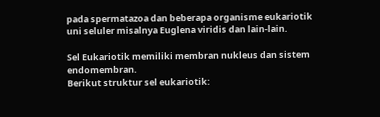pada spermatazoa dan beberapa organisme eukariotik uni seluler misalnya Euglena viridis dan lain-lain.

Sel Eukariotik memiliki membran nukleus dan sistem endomembran.
Berikut struktur sel eukariotik: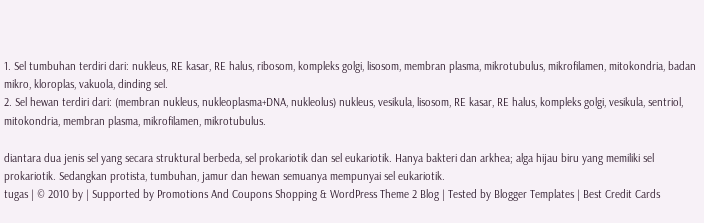1. Sel tumbuhan terdiri dari: nukleus, RE kasar, RE halus, ribosom, kompleks golgi, lisosom, membran plasma, mikrotubulus, mikrofilamen, mitokondria, badan mikro, kloroplas, vakuola, dinding sel.
2. Sel hewan terdiri dari: (membran nukleus, nukleoplasma+DNA, nukleolus) nukleus, vesikula, lisosom, RE kasar, RE halus, kompleks golgi, vesikula, sentriol, mitokondria, membran plasma, mikrofilamen, mikrotubulus.

diantara dua jenis sel yang secara struktural berbeda, sel prokariotik dan sel eukariotik. Hanya bakteri dan arkhea; alga hijau biru yang memiliki sel prokariotik. Sedangkan protista, tumbuhan, jamur dan hewan semuanya mempunyai sel eukariotik.
tugas | © 2010 by | Supported by Promotions And Coupons Shopping & WordPress Theme 2 Blog | Tested by Blogger Templates | Best Credit Cards